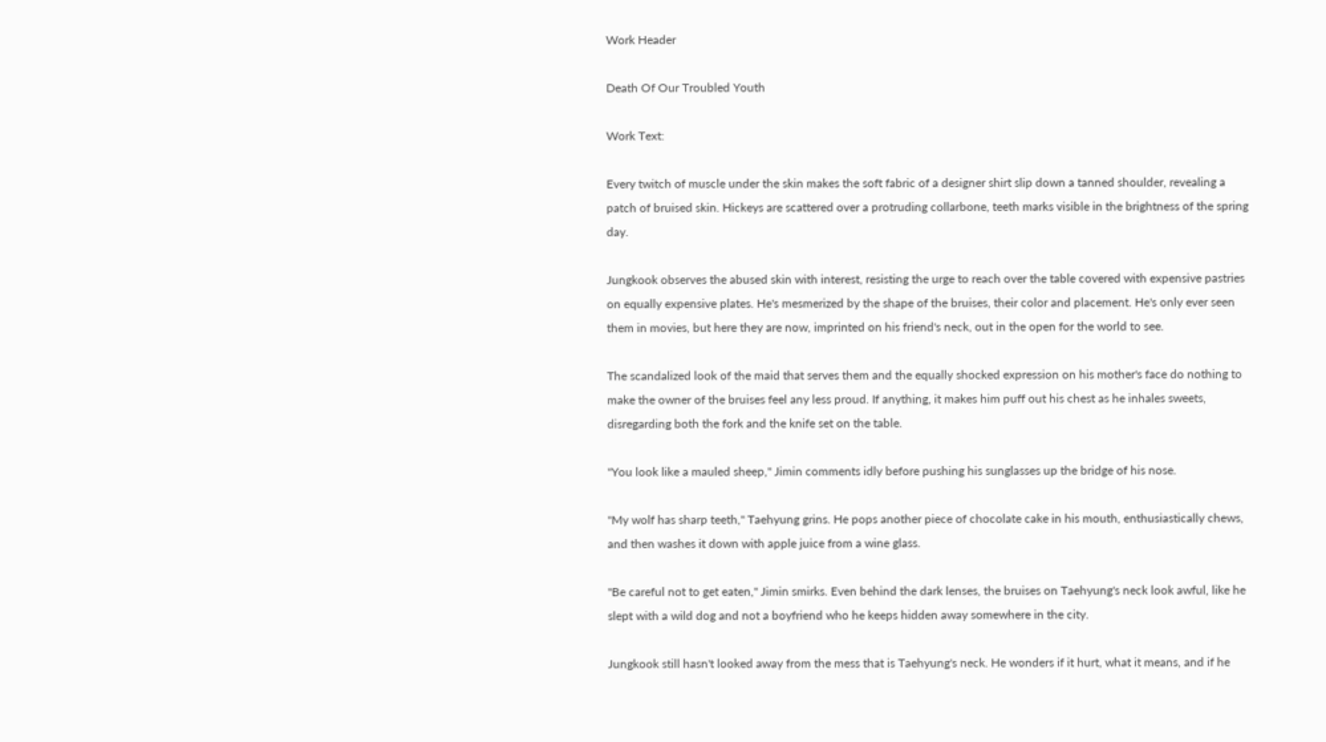Work Header

Death Of Our Troubled Youth

Work Text:

Every twitch of muscle under the skin makes the soft fabric of a designer shirt slip down a tanned shoulder, revealing a patch of bruised skin. Hickeys are scattered over a protruding collarbone, teeth marks visible in the brightness of the spring day.

Jungkook observes the abused skin with interest, resisting the urge to reach over the table covered with expensive pastries on equally expensive plates. He's mesmerized by the shape of the bruises, their color and placement. He's only ever seen them in movies, but here they are now, imprinted on his friend's neck, out in the open for the world to see.

The scandalized look of the maid that serves them and the equally shocked expression on his mother's face do nothing to make the owner of the bruises feel any less proud. If anything, it makes him puff out his chest as he inhales sweets, disregarding both the fork and the knife set on the table.

"You look like a mauled sheep," Jimin comments idly before pushing his sunglasses up the bridge of his nose.

"My wolf has sharp teeth," Taehyung grins. He pops another piece of chocolate cake in his mouth, enthusiastically chews, and then washes it down with apple juice from a wine glass.

"Be careful not to get eaten," Jimin smirks. Even behind the dark lenses, the bruises on Taehyung's neck look awful, like he slept with a wild dog and not a boyfriend who he keeps hidden away somewhere in the city.

Jungkook still hasn't looked away from the mess that is Taehyung's neck. He wonders if it hurt, what it means, and if he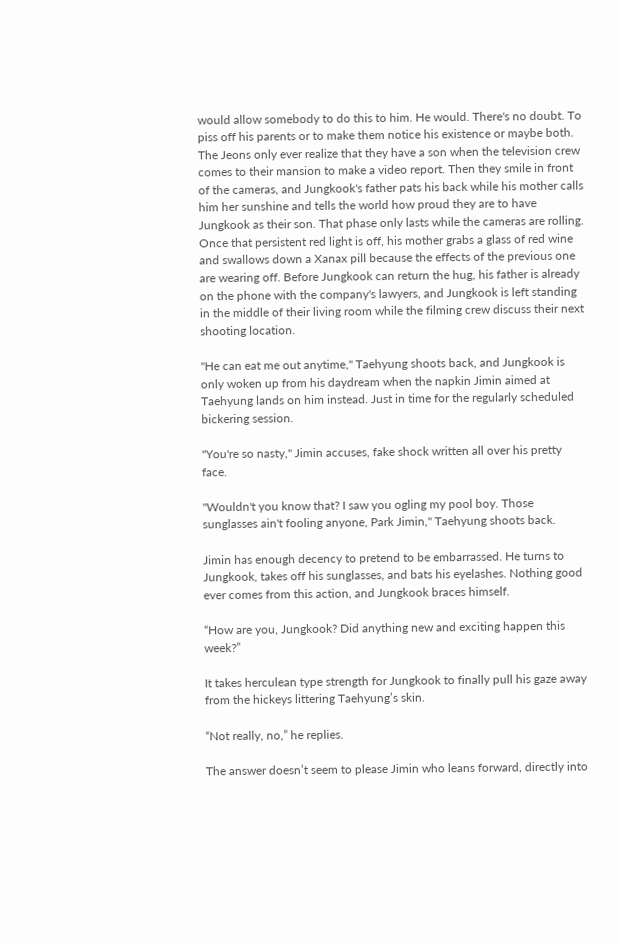would allow somebody to do this to him. He would. There's no doubt. To piss off his parents or to make them notice his existence or maybe both. The Jeons only ever realize that they have a son when the television crew comes to their mansion to make a video report. Then they smile in front of the cameras, and Jungkook's father pats his back while his mother calls him her sunshine and tells the world how proud they are to have Jungkook as their son. That phase only lasts while the cameras are rolling. Once that persistent red light is off, his mother grabs a glass of red wine and swallows down a Xanax pill because the effects of the previous one are wearing off. Before Jungkook can return the hug, his father is already on the phone with the company's lawyers, and Jungkook is left standing in the middle of their living room while the filming crew discuss their next shooting location.

"He can eat me out anytime," Taehyung shoots back, and Jungkook is only woken up from his daydream when the napkin Jimin aimed at Taehyung lands on him instead. Just in time for the regularly scheduled bickering session.

"You're so nasty," Jimin accuses, fake shock written all over his pretty face.

"Wouldn't you know that? I saw you ogling my pool boy. Those sunglasses ain't fooling anyone, Park Jimin," Taehyung shoots back.

Jimin has enough decency to pretend to be embarrassed. He turns to Jungkook, takes off his sunglasses, and bats his eyelashes. Nothing good ever comes from this action, and Jungkook braces himself.

“How are you, Jungkook? Did anything new and exciting happen this week?”

It takes herculean type strength for Jungkook to finally pull his gaze away from the hickeys littering Taehyung’s skin.

“Not really, no,” he replies.

The answer doesn’t seem to please Jimin who leans forward, directly into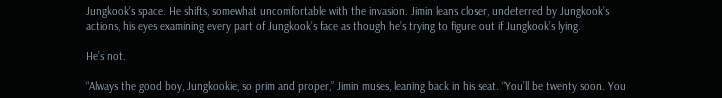Jungkook’s space. He shifts, somewhat uncomfortable with the invasion. Jimin leans closer, undeterred by Jungkook’s actions, his eyes examining every part of Jungkook’s face as though he’s trying to figure out if Jungkook’s lying.

He’s not.

“Always the good boy, Jungkookie, so prim and proper,” Jimin muses, leaning back in his seat. “You’ll be twenty soon. You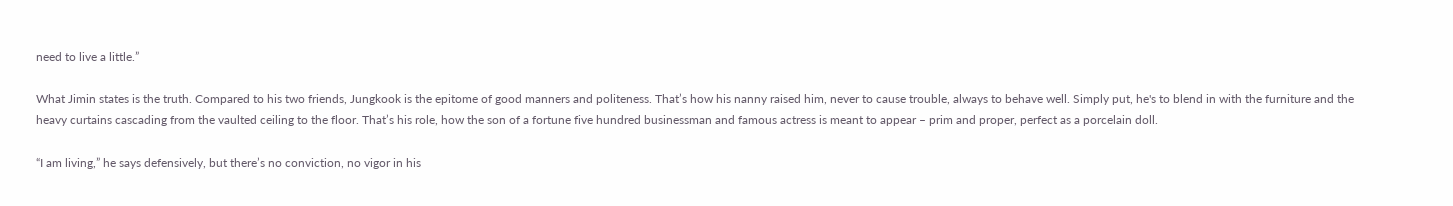need to live a little.”

What Jimin states is the truth. Compared to his two friends, Jungkook is the epitome of good manners and politeness. That’s how his nanny raised him, never to cause trouble, always to behave well. Simply put, he's to blend in with the furniture and the heavy curtains cascading from the vaulted ceiling to the floor. That’s his role, how the son of a fortune five hundred businessman and famous actress is meant to appear – prim and proper, perfect as a porcelain doll.

“I am living,” he says defensively, but there’s no conviction, no vigor in his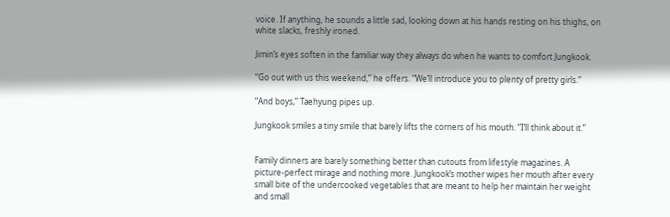voice. If anything, he sounds a little sad, looking down at his hands resting on his thighs, on white slacks, freshly ironed.

Jimin’s eyes soften in the familiar way they always do when he wants to comfort Jungkook.

“Go out with us this weekend,” he offers. “We’ll introduce you to plenty of pretty girls.”

“And boys,” Taehyung pipes up.

Jungkook smiles a tiny smile that barely lifts the corners of his mouth. “I’ll think about it.”


Family dinners are barely something better than cutouts from lifestyle magazines. A picture-perfect mirage and nothing more. Jungkook’s mother wipes her mouth after every small bite of the undercooked vegetables that are meant to help her maintain her weight and small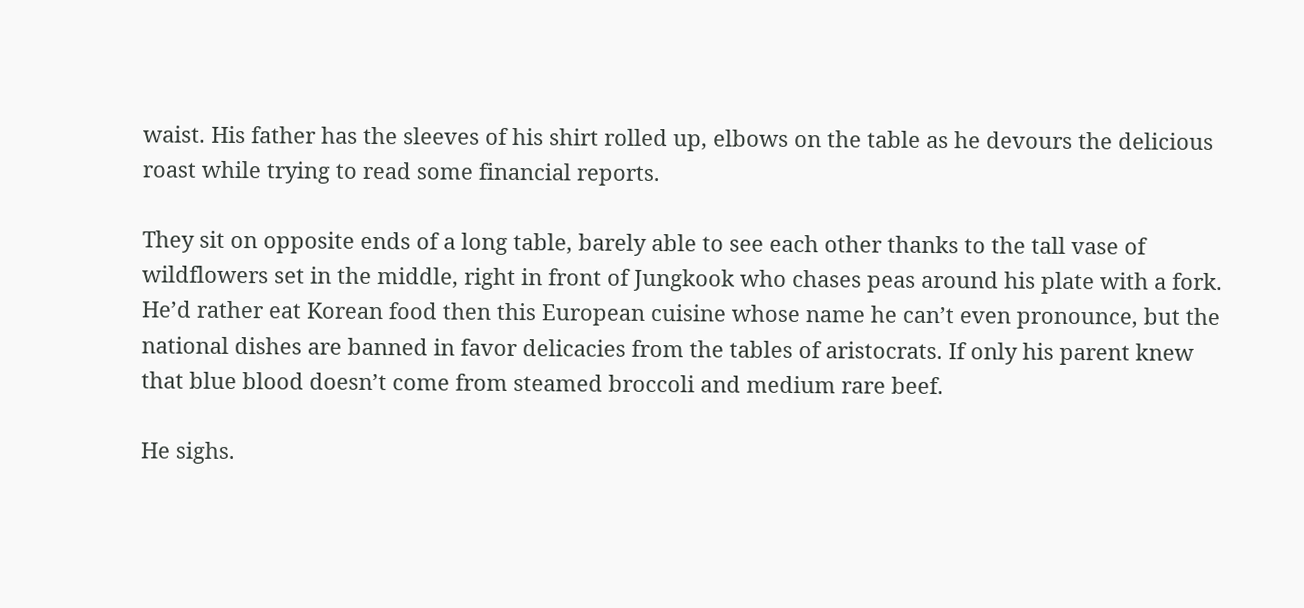waist. His father has the sleeves of his shirt rolled up, elbows on the table as he devours the delicious roast while trying to read some financial reports.

They sit on opposite ends of a long table, barely able to see each other thanks to the tall vase of wildflowers set in the middle, right in front of Jungkook who chases peas around his plate with a fork. He’d rather eat Korean food then this European cuisine whose name he can’t even pronounce, but the national dishes are banned in favor delicacies from the tables of aristocrats. If only his parent knew that blue blood doesn’t come from steamed broccoli and medium rare beef.

He sighs.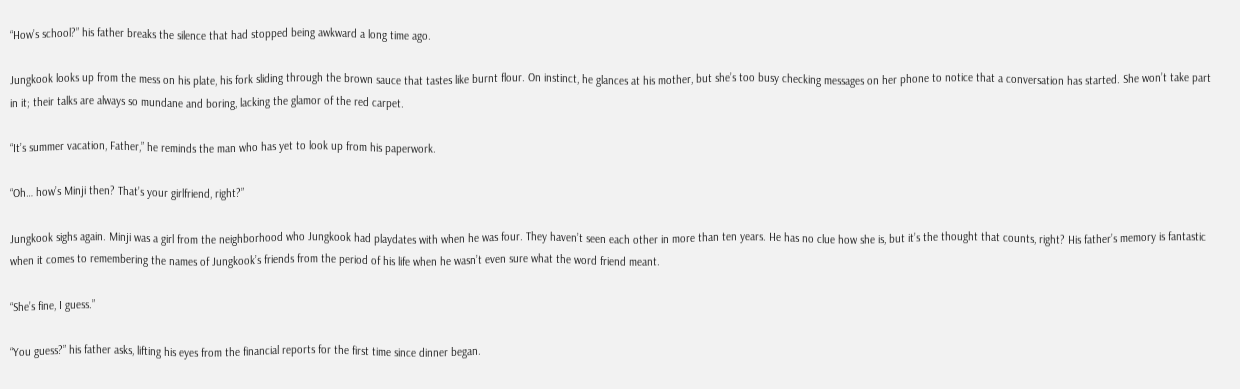“How’s school?” his father breaks the silence that had stopped being awkward a long time ago.

Jungkook looks up from the mess on his plate, his fork sliding through the brown sauce that tastes like burnt flour. On instinct, he glances at his mother, but she’s too busy checking messages on her phone to notice that a conversation has started. She won’t take part in it; their talks are always so mundane and boring, lacking the glamor of the red carpet.

“It’s summer vacation, Father,” he reminds the man who has yet to look up from his paperwork.

“Oh… how’s Minji then? That’s your girlfriend, right?”

Jungkook sighs again. Minji was a girl from the neighborhood who Jungkook had playdates with when he was four. They haven’t seen each other in more than ten years. He has no clue how she is, but it’s the thought that counts, right? His father’s memory is fantastic when it comes to remembering the names of Jungkook’s friends from the period of his life when he wasn’t even sure what the word friend meant.

“She’s fine, I guess.”

“You guess?” his father asks, lifting his eyes from the financial reports for the first time since dinner began.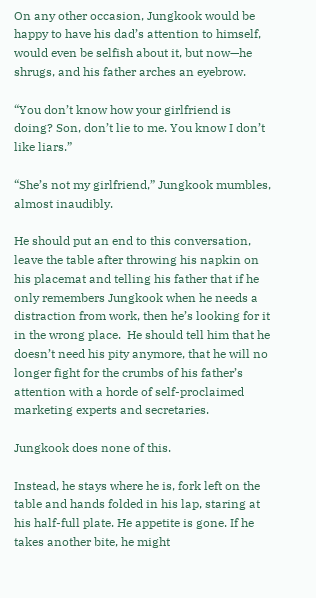On any other occasion, Jungkook would be happy to have his dad’s attention to himself, would even be selfish about it, but now—he shrugs, and his father arches an eyebrow.

“You don’t know how your girlfriend is doing? Son, don’t lie to me. You know I don’t like liars.”

“She’s not my girlfriend,” Jungkook mumbles, almost inaudibly.

He should put an end to this conversation, leave the table after throwing his napkin on his placemat and telling his father that if he only remembers Jungkook when he needs a distraction from work, then he’s looking for it in the wrong place.  He should tell him that he doesn’t need his pity anymore, that he will no longer fight for the crumbs of his father’s attention with a horde of self-proclaimed marketing experts and secretaries.

Jungkook does none of this.

Instead, he stays where he is, fork left on the table and hands folded in his lap, staring at his half-full plate. He appetite is gone. If he takes another bite, he might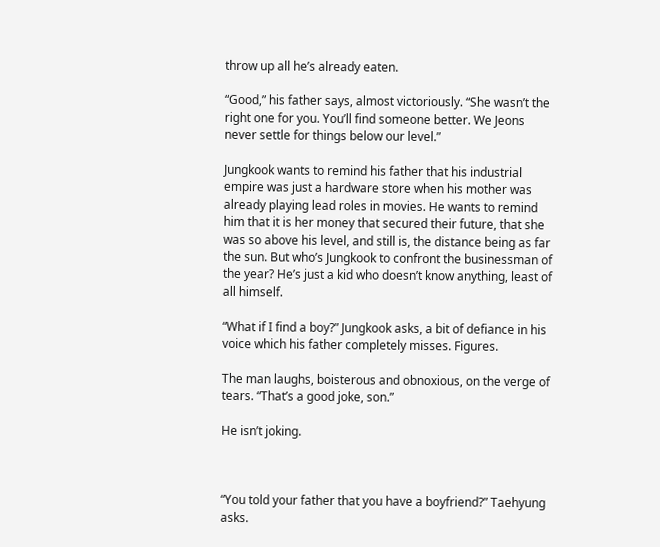throw up all he’s already eaten.

“Good,” his father says, almost victoriously. “She wasn’t the right one for you. You’ll find someone better. We Jeons never settle for things below our level.”

Jungkook wants to remind his father that his industrial empire was just a hardware store when his mother was already playing lead roles in movies. He wants to remind him that it is her money that secured their future, that she was so above his level, and still is, the distance being as far the sun. But who’s Jungkook to confront the businessman of the year? He’s just a kid who doesn’t know anything, least of all himself.

“What if I find a boy?” Jungkook asks, a bit of defiance in his voice which his father completely misses. Figures.

The man laughs, boisterous and obnoxious, on the verge of tears. “That’s a good joke, son.”

He isn’t joking.



“You told your father that you have a boyfriend?” Taehyung asks.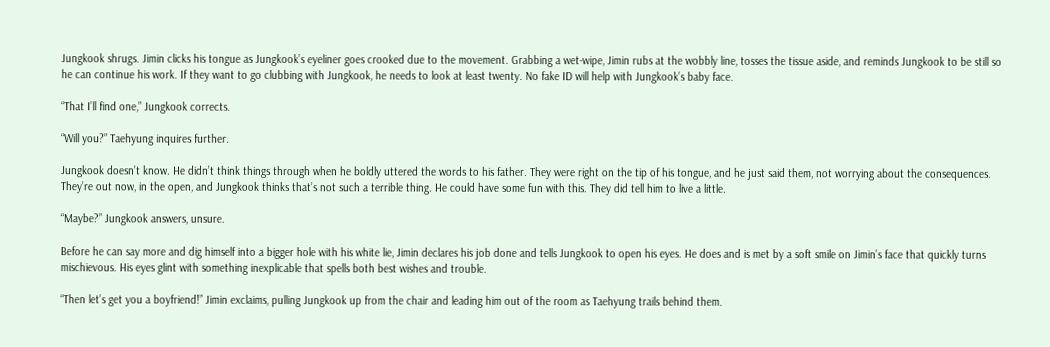Jungkook shrugs. Jimin clicks his tongue as Jungkook’s eyeliner goes crooked due to the movement. Grabbing a wet-wipe, Jimin rubs at the wobbly line, tosses the tissue aside, and reminds Jungkook to be still so he can continue his work. If they want to go clubbing with Jungkook, he needs to look at least twenty. No fake ID will help with Jungkook’s baby face.

“That I’ll find one,” Jungkook corrects.

“Will you?” Taehyung inquires further.

Jungkook doesn’t know. He didn’t think things through when he boldly uttered the words to his father. They were right on the tip of his tongue, and he just said them, not worrying about the consequences. They’re out now, in the open, and Jungkook thinks that’s not such a terrible thing. He could have some fun with this. They did tell him to live a little.

“Maybe?” Jungkook answers, unsure.

Before he can say more and dig himself into a bigger hole with his white lie, Jimin declares his job done and tells Jungkook to open his eyes. He does and is met by a soft smile on Jimin’s face that quickly turns mischievous. His eyes glint with something inexplicable that spells both best wishes and trouble.

“Then let’s get you a boyfriend!” Jimin exclaims, pulling Jungkook up from the chair and leading him out of the room as Taehyung trails behind them.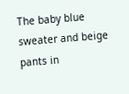The baby blue sweater and beige pants in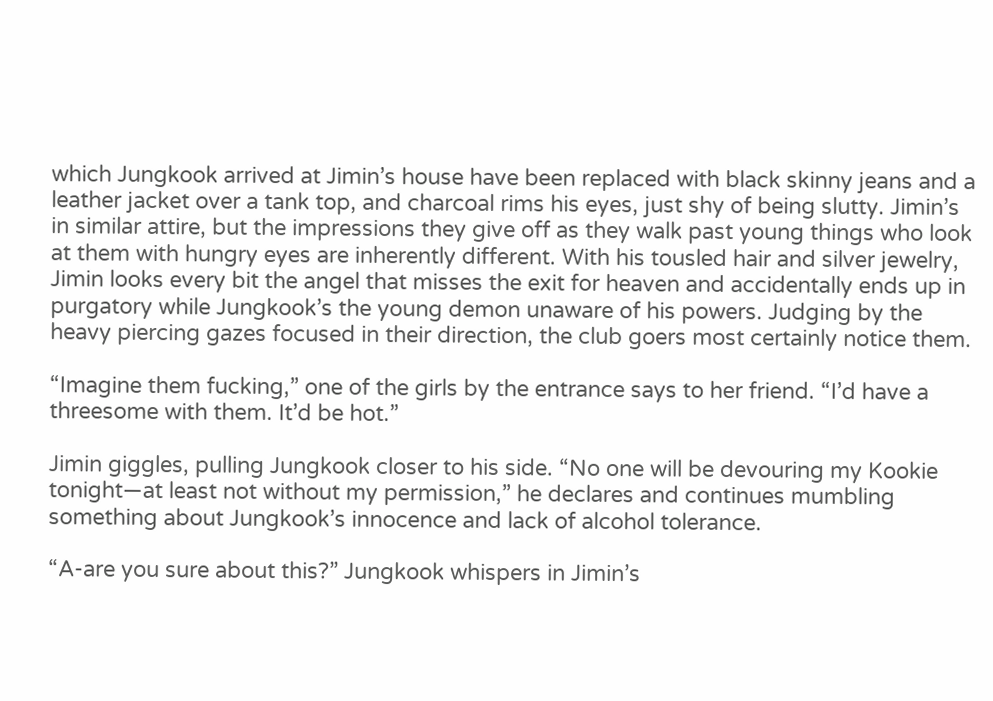which Jungkook arrived at Jimin’s house have been replaced with black skinny jeans and a leather jacket over a tank top, and charcoal rims his eyes, just shy of being slutty. Jimin’s in similar attire, but the impressions they give off as they walk past young things who look at them with hungry eyes are inherently different. With his tousled hair and silver jewelry, Jimin looks every bit the angel that misses the exit for heaven and accidentally ends up in purgatory while Jungkook’s the young demon unaware of his powers. Judging by the heavy piercing gazes focused in their direction, the club goers most certainly notice them.

“Imagine them fucking,” one of the girls by the entrance says to her friend. “I’d have a threesome with them. It’d be hot.”

Jimin giggles, pulling Jungkook closer to his side. “No one will be devouring my Kookie tonight—at least not without my permission,” he declares and continues mumbling something about Jungkook’s innocence and lack of alcohol tolerance.

“A-are you sure about this?” Jungkook whispers in Jimin’s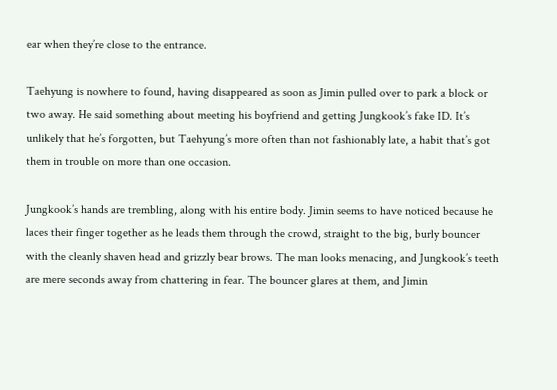ear when they’re close to the entrance.

Taehyung is nowhere to found, having disappeared as soon as Jimin pulled over to park a block or two away. He said something about meeting his boyfriend and getting Jungkook’s fake ID. It’s unlikely that he’s forgotten, but Taehyung’s more often than not fashionably late, a habit that’s got them in trouble on more than one occasion.

Jungkook’s hands are trembling, along with his entire body. Jimin seems to have noticed because he laces their finger together as he leads them through the crowd, straight to the big, burly bouncer with the cleanly shaven head and grizzly bear brows. The man looks menacing, and Jungkook’s teeth are mere seconds away from chattering in fear. The bouncer glares at them, and Jimin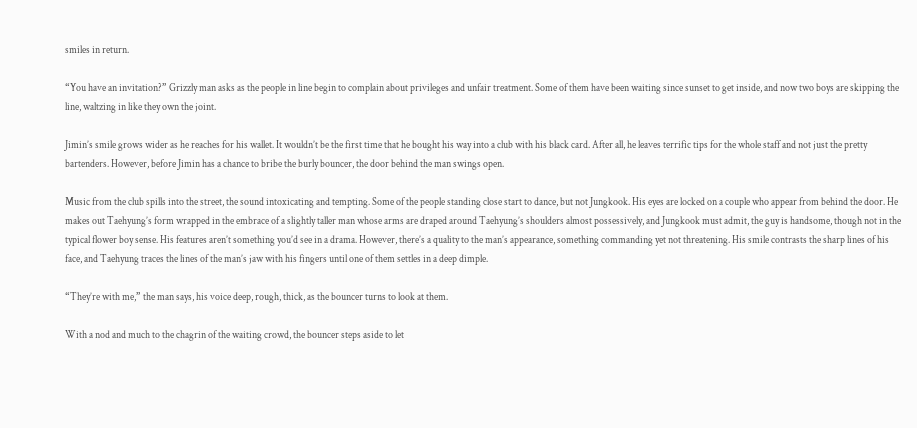smiles in return.

“You have an invitation?” Grizzly man asks as the people in line begin to complain about privileges and unfair treatment. Some of them have been waiting since sunset to get inside, and now two boys are skipping the line, waltzing in like they own the joint.

Jimin’s smile grows wider as he reaches for his wallet. It wouldn’t be the first time that he bought his way into a club with his black card. After all, he leaves terrific tips for the whole staff and not just the pretty bartenders. However, before Jimin has a chance to bribe the burly bouncer, the door behind the man swings open.

Music from the club spills into the street, the sound intoxicating and tempting. Some of the people standing close start to dance, but not Jungkook. His eyes are locked on a couple who appear from behind the door. He makes out Taehyung’s form wrapped in the embrace of a slightly taller man whose arms are draped around Taehyung’s shoulders almost possessively, and Jungkook must admit, the guy is handsome, though not in the typical flower boy sense. His features aren’t something you’d see in a drama. However, there’s a quality to the man’s appearance, something commanding yet not threatening. His smile contrasts the sharp lines of his face, and Taehyung traces the lines of the man’s jaw with his fingers until one of them settles in a deep dimple.

“They’re with me,” the man says, his voice deep, rough, thick, as the bouncer turns to look at them.

With a nod and much to the chagrin of the waiting crowd, the bouncer steps aside to let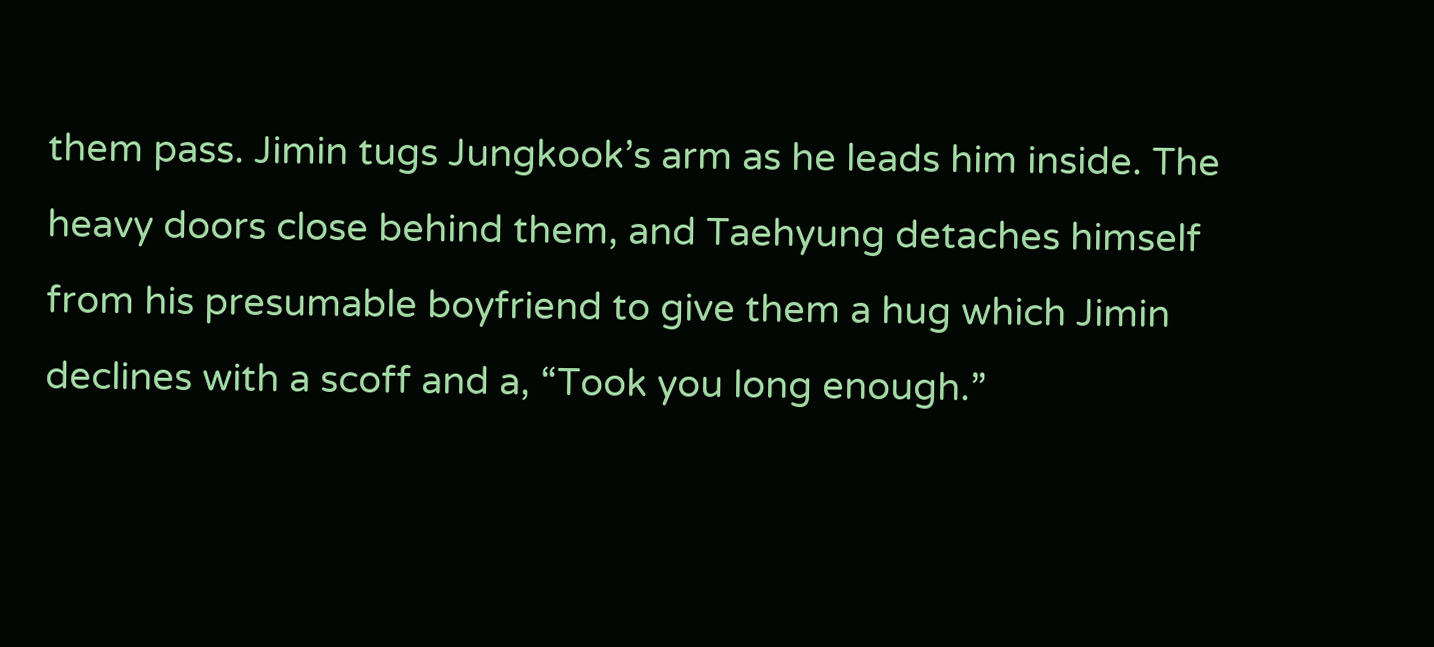them pass. Jimin tugs Jungkook’s arm as he leads him inside. The heavy doors close behind them, and Taehyung detaches himself from his presumable boyfriend to give them a hug which Jimin declines with a scoff and a, “Took you long enough.”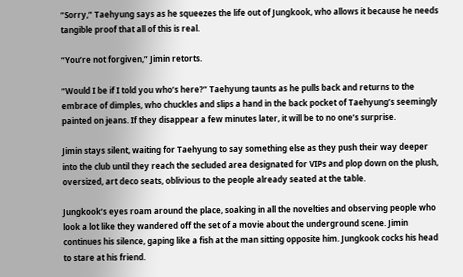“Sorry,” Taehyung says as he squeezes the life out of Jungkook, who allows it because he needs tangible proof that all of this is real.

“You’re not forgiven,” Jimin retorts.

“Would I be if I told you who’s here?” Taehyung taunts as he pulls back and returns to the embrace of dimples, who chuckles and slips a hand in the back pocket of Taehyung’s seemingly painted on jeans. If they disappear a few minutes later, it will be to no one’s surprise.

Jimin stays silent, waiting for Taehyung to say something else as they push their way deeper into the club until they reach the secluded area designated for VIPs and plop down on the plush, oversized, art deco seats, oblivious to the people already seated at the table.

Jungkook’s eyes roam around the place, soaking in all the novelties and observing people who look a lot like they wandered off the set of a movie about the underground scene. Jimin continues his silence, gaping like a fish at the man sitting opposite him. Jungkook cocks his head to stare at his friend.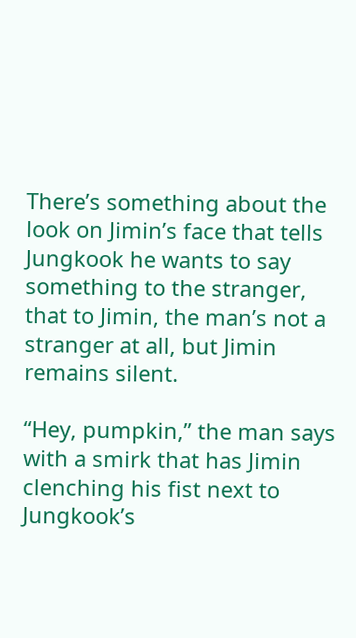There’s something about the look on Jimin’s face that tells Jungkook he wants to say something to the stranger, that to Jimin, the man’s not a stranger at all, but Jimin remains silent.

“Hey, pumpkin,” the man says with a smirk that has Jimin clenching his fist next to Jungkook’s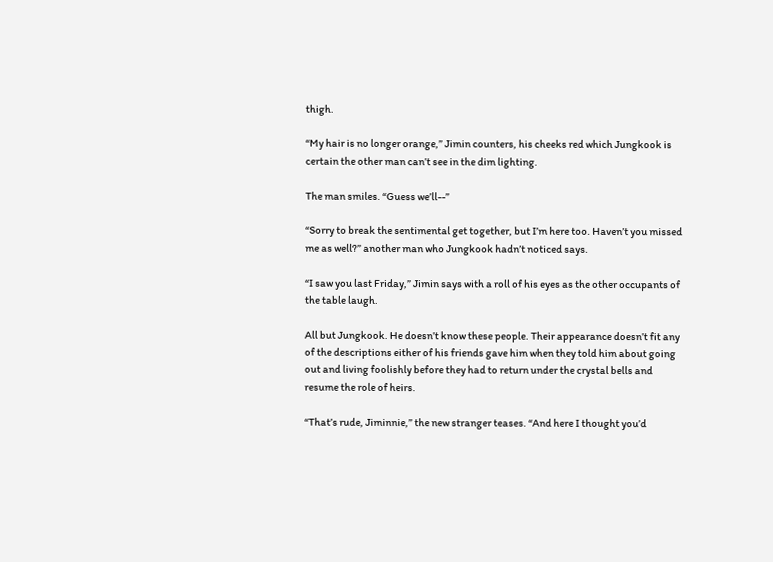thigh.

“My hair is no longer orange,” Jimin counters, his cheeks red which Jungkook is certain the other man can’t see in the dim lighting.

The man smiles. “Guess we’ll--”

“Sorry to break the sentimental get together, but I’m here too. Haven’t you missed me as well?” another man who Jungkook hadn’t noticed says.

“I saw you last Friday,” Jimin says with a roll of his eyes as the other occupants of the table laugh.

All but Jungkook. He doesn’t know these people. Their appearance doesn’t fit any of the descriptions either of his friends gave him when they told him about going out and living foolishly before they had to return under the crystal bells and resume the role of heirs.

“That’s rude, Jiminnie,” the new stranger teases. “And here I thought you’d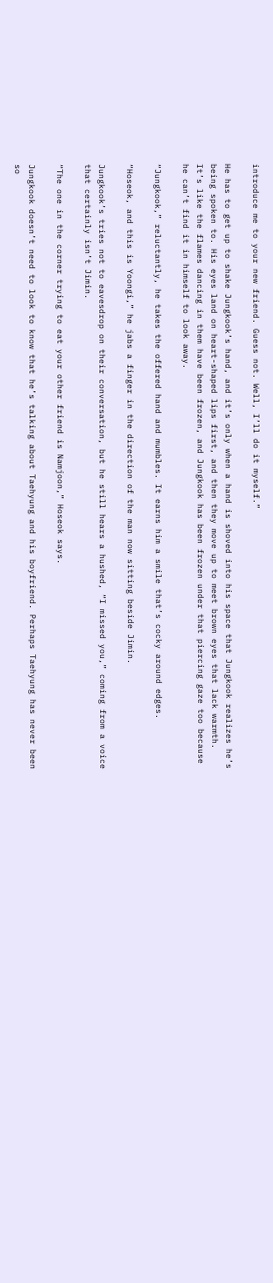introduce me to your new friend. Guess not. Well, I’ll do it myself.”

He has to get up to shake Jungkook’s hand, and it’s only when a hand is shoved into his space that Jungkook realizes he’s being spoken to. His eyes land on heart-shaped lips first, and then they move up to meet brown eyes that lack warmth. It’s like the flames dancing in them have been frozen, and Jungkook has been frozen under that piercing gaze too because he can’t find it in himself to look away.

“Jungkook,” reluctantly, he takes the offered hand and mumbles. It earns him a smile that’s cocky around edges.

“Hoseok, and this is Yoongi,” he jabs a finger in the direction of the man now sitting beside Jimin.

Jungkook’s tries not to eavesdrop on their conversation, but he still hears a hushed, “I missed you,” coming from a voice that certainly isn’t Jimin.

“The one in the corner trying to eat your other friend is Namjoon,” Hoseok says.

Jungkook doesn’t need to look to know that he’s talking about Taehyung and his boyfriend. Perhaps Taehyung has never been so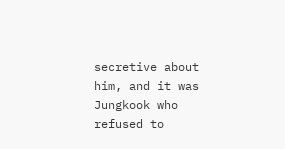secretive about him, and it was Jungkook who refused to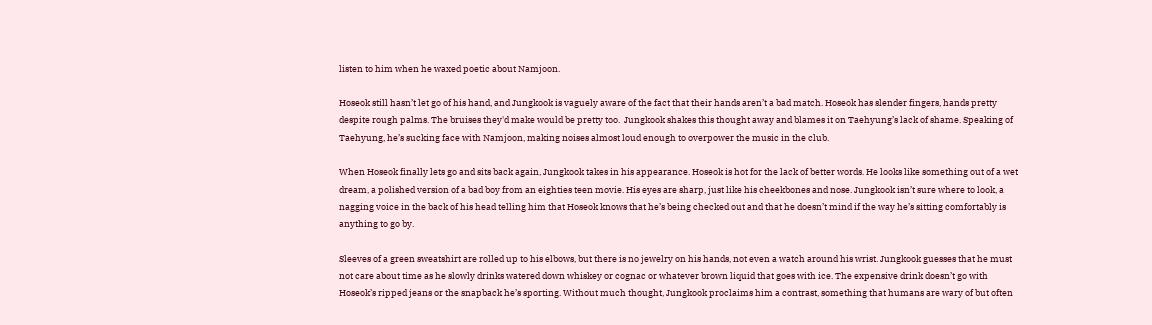listen to him when he waxed poetic about Namjoon.

Hoseok still hasn’t let go of his hand, and Jungkook is vaguely aware of the fact that their hands aren’t a bad match. Hoseok has slender fingers, hands pretty despite rough palms. The bruises they'd make would be pretty too.  Jungkook shakes this thought away and blames it on Taehyung’s lack of shame. Speaking of Taehyung, he’s sucking face with Namjoon, making noises almost loud enough to overpower the music in the club.

When Hoseok finally lets go and sits back again, Jungkook takes in his appearance. Hoseok is hot for the lack of better words. He looks like something out of a wet dream, a polished version of a bad boy from an eighties teen movie. His eyes are sharp, just like his cheekbones and nose. Jungkook isn’t sure where to look, a nagging voice in the back of his head telling him that Hoseok knows that he’s being checked out and that he doesn’t mind if the way he’s sitting comfortably is anything to go by.

Sleeves of a green sweatshirt are rolled up to his elbows, but there is no jewelry on his hands, not even a watch around his wrist. Jungkook guesses that he must not care about time as he slowly drinks watered down whiskey or cognac or whatever brown liquid that goes with ice. The expensive drink doesn’t go with Hoseok’s ripped jeans or the snapback he’s sporting. Without much thought, Jungkook proclaims him a contrast, something that humans are wary of but often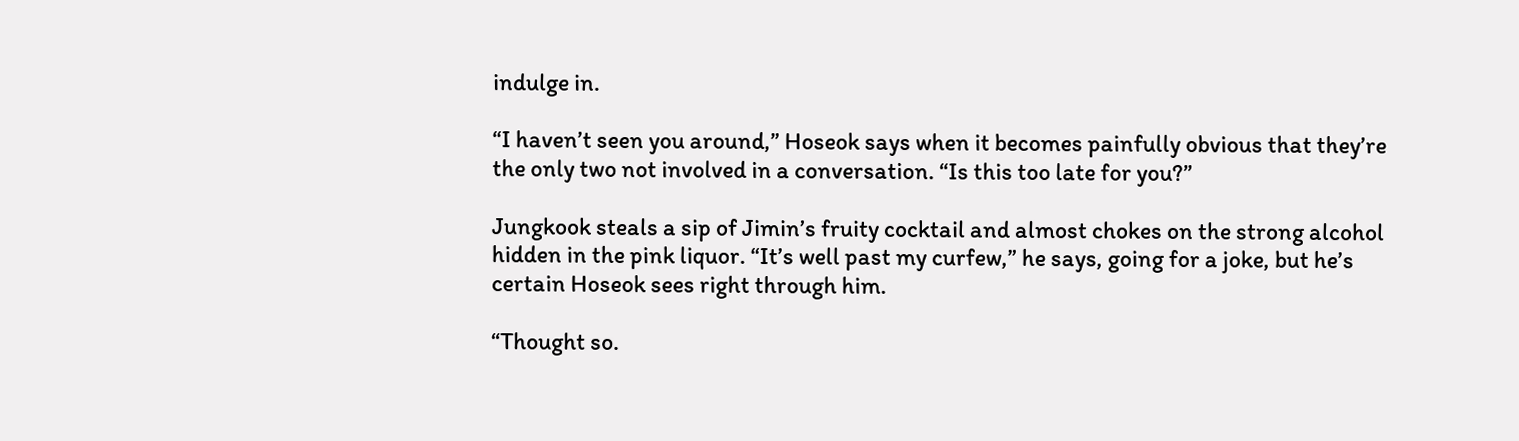indulge in.

“I haven’t seen you around,” Hoseok says when it becomes painfully obvious that they’re the only two not involved in a conversation. “Is this too late for you?”

Jungkook steals a sip of Jimin’s fruity cocktail and almost chokes on the strong alcohol hidden in the pink liquor. “It’s well past my curfew,” he says, going for a joke, but he’s certain Hoseok sees right through him.

“Thought so.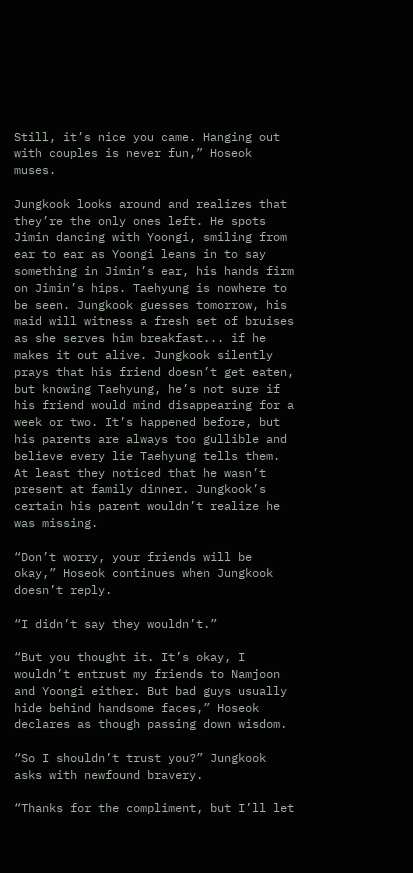Still, it’s nice you came. Hanging out with couples is never fun,” Hoseok muses.

Jungkook looks around and realizes that they’re the only ones left. He spots Jimin dancing with Yoongi, smiling from ear to ear as Yoongi leans in to say something in Jimin’s ear, his hands firm on Jimin’s hips. Taehyung is nowhere to be seen. Jungkook guesses tomorrow, his maid will witness a fresh set of bruises as she serves him breakfast... if he makes it out alive. Jungkook silently prays that his friend doesn’t get eaten, but knowing Taehyung, he’s not sure if his friend would mind disappearing for a week or two. It’s happened before, but his parents are always too gullible and believe every lie Taehyung tells them. At least they noticed that he wasn’t present at family dinner. Jungkook’s certain his parent wouldn’t realize he was missing.

“Don’t worry, your friends will be okay,” Hoseok continues when Jungkook doesn’t reply.

“I didn’t say they wouldn’t.”

“But you thought it. It’s okay, I wouldn’t entrust my friends to Namjoon and Yoongi either. But bad guys usually hide behind handsome faces,” Hoseok declares as though passing down wisdom.

“So I shouldn’t trust you?” Jungkook asks with newfound bravery.

“Thanks for the compliment, but I’ll let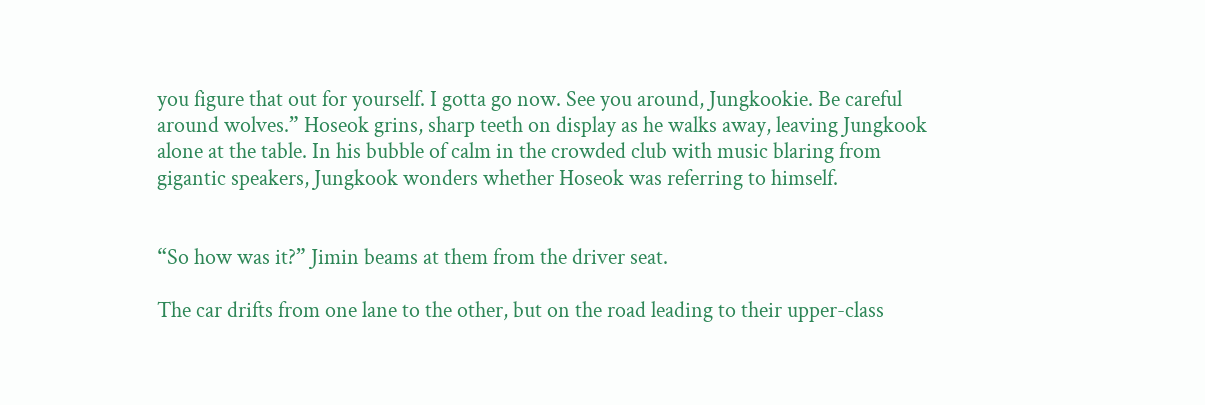you figure that out for yourself. I gotta go now. See you around, Jungkookie. Be careful around wolves.” Hoseok grins, sharp teeth on display as he walks away, leaving Jungkook alone at the table. In his bubble of calm in the crowded club with music blaring from gigantic speakers, Jungkook wonders whether Hoseok was referring to himself.


“So how was it?” Jimin beams at them from the driver seat.

The car drifts from one lane to the other, but on the road leading to their upper-class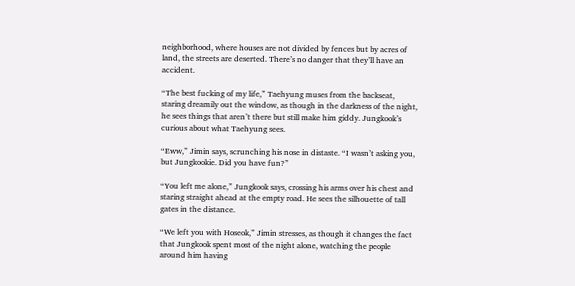neighborhood, where houses are not divided by fences but by acres of land, the streets are deserted. There’s no danger that they’ll have an accident.

“The best fucking of my life,” Taehyung muses from the backseat, staring dreamily out the window, as though in the darkness of the night, he sees things that aren’t there but still make him giddy. Jungkook’s curious about what Taehyung sees.

“Eww,” Jimin says, scrunching his nose in distaste. “I wasn’t asking you, but Jungkookie. Did you have fun?”

“You left me alone,” Jungkook says, crossing his arms over his chest and staring straight ahead at the empty road. He sees the silhouette of tall gates in the distance.

“We left you with Hoseok,” Jimin stresses, as though it changes the fact that Jungkook spent most of the night alone, watching the people around him having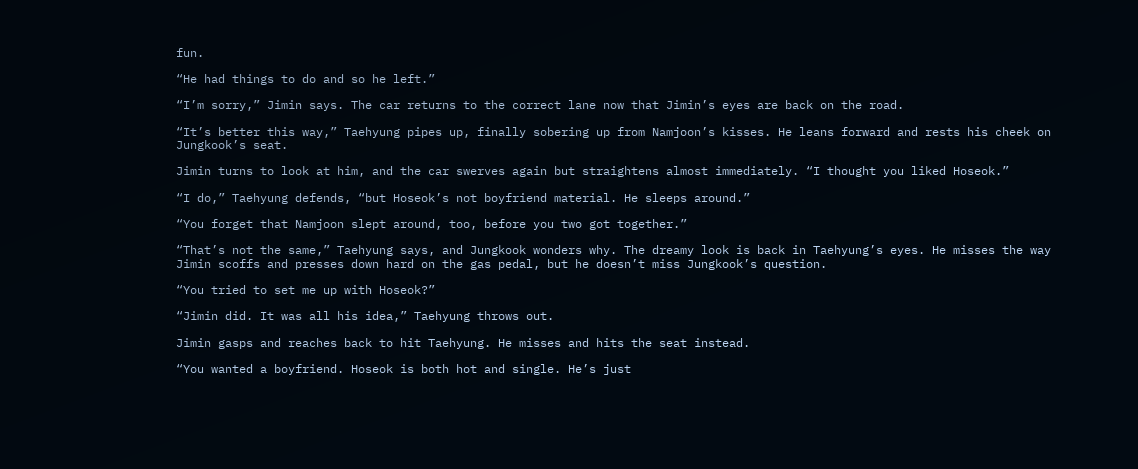fun.

“He had things to do and so he left.”

“I’m sorry,” Jimin says. The car returns to the correct lane now that Jimin’s eyes are back on the road.

“It’s better this way,” Taehyung pipes up, finally sobering up from Namjoon’s kisses. He leans forward and rests his cheek on Jungkook’s seat.

Jimin turns to look at him, and the car swerves again but straightens almost immediately. “I thought you liked Hoseok.”

“I do,” Taehyung defends, “but Hoseok’s not boyfriend material. He sleeps around.”

“You forget that Namjoon slept around, too, before you two got together.”

“That’s not the same,” Taehyung says, and Jungkook wonders why. The dreamy look is back in Taehyung’s eyes. He misses the way Jimin scoffs and presses down hard on the gas pedal, but he doesn’t miss Jungkook’s question.

“You tried to set me up with Hoseok?”

“Jimin did. It was all his idea,” Taehyung throws out.

Jimin gasps and reaches back to hit Taehyung. He misses and hits the seat instead.

“You wanted a boyfriend. Hoseok is both hot and single. He’s just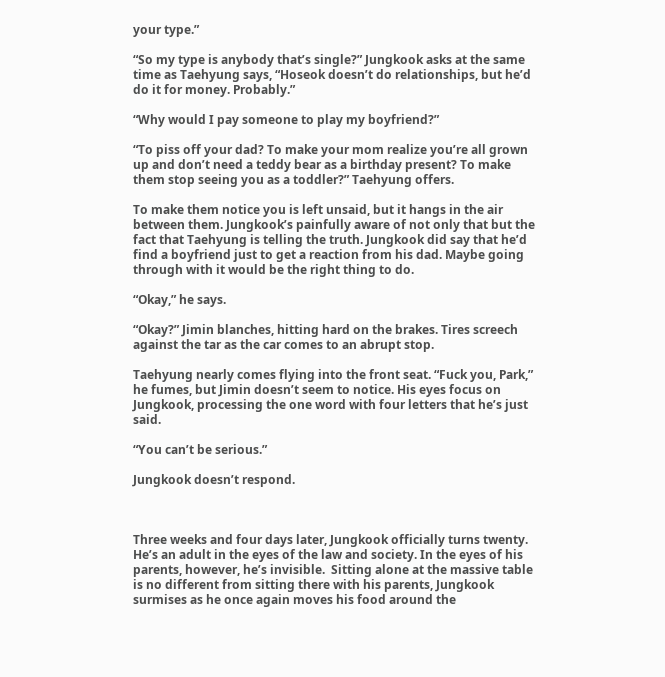your type.”

“So my type is anybody that’s single?” Jungkook asks at the same time as Taehyung says, “Hoseok doesn’t do relationships, but he’d do it for money. Probably.”

“Why would I pay someone to play my boyfriend?”

“To piss off your dad? To make your mom realize you’re all grown up and don’t need a teddy bear as a birthday present? To make them stop seeing you as a toddler?” Taehyung offers.

To make them notice you is left unsaid, but it hangs in the air between them. Jungkook’s painfully aware of not only that but the fact that Taehyung is telling the truth. Jungkook did say that he’d find a boyfriend just to get a reaction from his dad. Maybe going through with it would be the right thing to do.

“Okay,” he says.

“Okay?” Jimin blanches, hitting hard on the brakes. Tires screech against the tar as the car comes to an abrupt stop.

Taehyung nearly comes flying into the front seat. “Fuck you, Park,” he fumes, but Jimin doesn’t seem to notice. His eyes focus on Jungkook, processing the one word with four letters that he’s just said.

“You can’t be serious.”

Jungkook doesn’t respond.



Three weeks and four days later, Jungkook officially turns twenty. He’s an adult in the eyes of the law and society. In the eyes of his parents, however, he’s invisible.  Sitting alone at the massive table is no different from sitting there with his parents, Jungkook surmises as he once again moves his food around the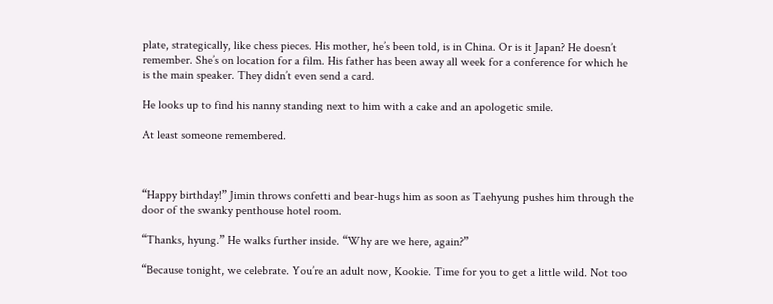plate, strategically, like chess pieces. His mother, he’s been told, is in China. Or is it Japan? He doesn’t remember. She’s on location for a film. His father has been away all week for a conference for which he is the main speaker. They didn’t even send a card.

He looks up to find his nanny standing next to him with a cake and an apologetic smile.

At least someone remembered.



“Happy birthday!” Jimin throws confetti and bear-hugs him as soon as Taehyung pushes him through the door of the swanky penthouse hotel room.

“Thanks, hyung.” He walks further inside. “Why are we here, again?”

“Because tonight, we celebrate. You’re an adult now, Kookie. Time for you to get a little wild. Not too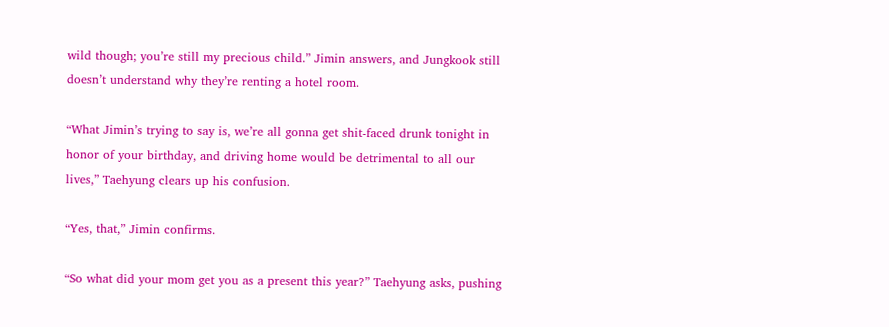wild though; you’re still my precious child.” Jimin answers, and Jungkook still doesn’t understand why they’re renting a hotel room.

“What Jimin’s trying to say is, we’re all gonna get shit-faced drunk tonight in honor of your birthday, and driving home would be detrimental to all our lives,” Taehyung clears up his confusion.

“Yes, that,” Jimin confirms.

“So what did your mom get you as a present this year?” Taehyung asks, pushing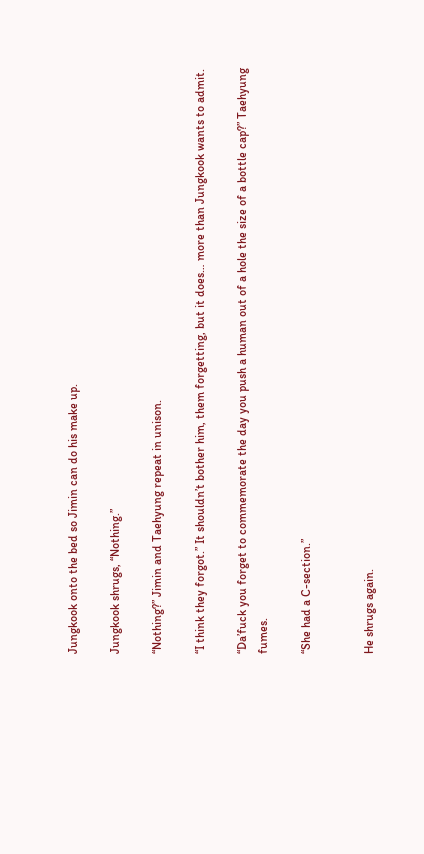Jungkook onto the bed so Jimin can do his make up.

Jungkook shrugs, “Nothing.”

“Nothing?” Jimin and Taehyung repeat in unison.

“I think they forgot.” It shouldn’t bother him, them forgetting, but it does… more than Jungkook wants to admit.

“Da’fuck you forget to commemorate the day you push a human out of a hole the size of a bottle cap?” Taehyung fumes.

“She had a C-section.”


He shrugs again.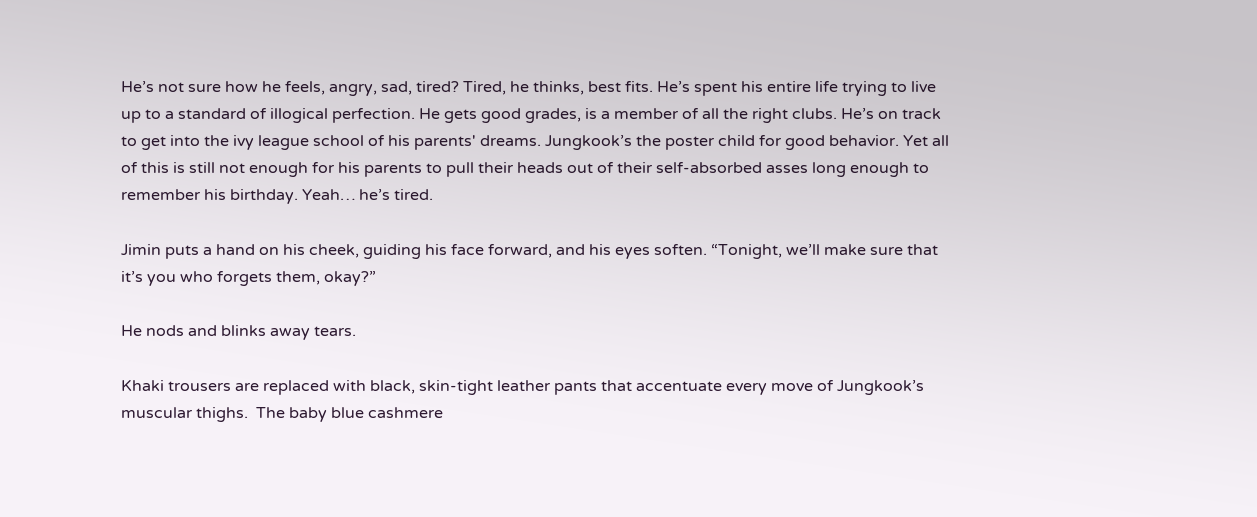He’s not sure how he feels, angry, sad, tired? Tired, he thinks, best fits. He’s spent his entire life trying to live up to a standard of illogical perfection. He gets good grades, is a member of all the right clubs. He’s on track to get into the ivy league school of his parents' dreams. Jungkook’s the poster child for good behavior. Yet all of this is still not enough for his parents to pull their heads out of their self-absorbed asses long enough to remember his birthday. Yeah… he’s tired.

Jimin puts a hand on his cheek, guiding his face forward, and his eyes soften. “Tonight, we’ll make sure that it’s you who forgets them, okay?”

He nods and blinks away tears.

Khaki trousers are replaced with black, skin-tight leather pants that accentuate every move of Jungkook’s muscular thighs.  The baby blue cashmere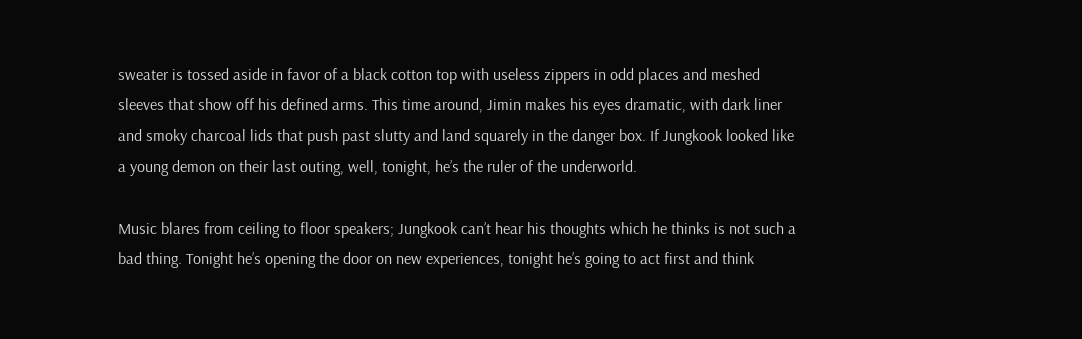sweater is tossed aside in favor of a black cotton top with useless zippers in odd places and meshed sleeves that show off his defined arms. This time around, Jimin makes his eyes dramatic, with dark liner and smoky charcoal lids that push past slutty and land squarely in the danger box. If Jungkook looked like a young demon on their last outing, well, tonight, he’s the ruler of the underworld.

Music blares from ceiling to floor speakers; Jungkook can’t hear his thoughts which he thinks is not such a bad thing. Tonight he’s opening the door on new experiences, tonight he’s going to act first and think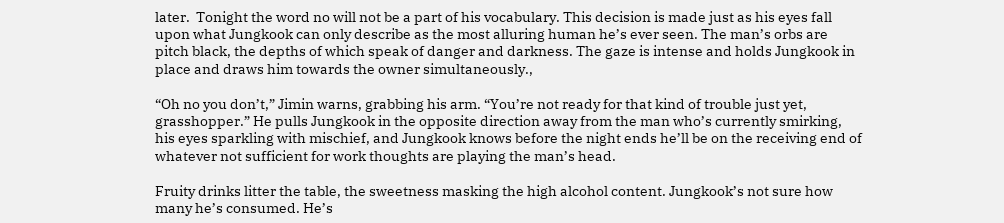later.  Tonight the word no will not be a part of his vocabulary. This decision is made just as his eyes fall upon what Jungkook can only describe as the most alluring human he’s ever seen. The man’s orbs are pitch black, the depths of which speak of danger and darkness. The gaze is intense and holds Jungkook in place and draws him towards the owner simultaneously.,

“Oh no you don’t,” Jimin warns, grabbing his arm. “You’re not ready for that kind of trouble just yet, grasshopper.” He pulls Jungkook in the opposite direction away from the man who’s currently smirking, his eyes sparkling with mischief, and Jungkook knows before the night ends he’ll be on the receiving end of whatever not sufficient for work thoughts are playing the man’s head.

Fruity drinks litter the table, the sweetness masking the high alcohol content. Jungkook’s not sure how many he’s consumed. He’s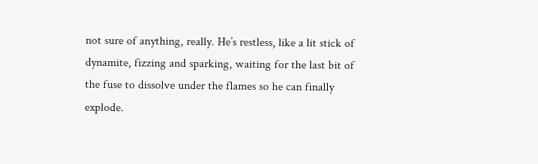not sure of anything, really. He’s restless, like a lit stick of dynamite, fizzing and sparking, waiting for the last bit of the fuse to dissolve under the flames so he can finally explode.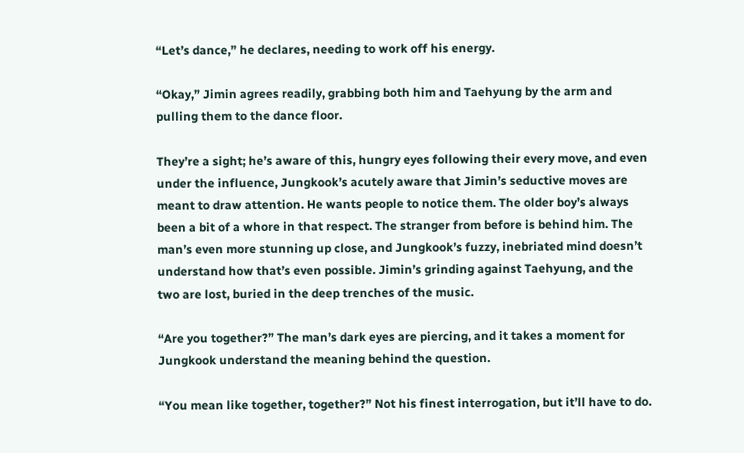“Let’s dance,” he declares, needing to work off his energy.

“Okay,” Jimin agrees readily, grabbing both him and Taehyung by the arm and pulling them to the dance floor.

They’re a sight; he’s aware of this, hungry eyes following their every move, and even under the influence, Jungkook’s acutely aware that Jimin’s seductive moves are meant to draw attention. He wants people to notice them. The older boy’s always been a bit of a whore in that respect. The stranger from before is behind him. The man’s even more stunning up close, and Jungkook’s fuzzy, inebriated mind doesn’t understand how that’s even possible. Jimin’s grinding against Taehyung, and the two are lost, buried in the deep trenches of the music.

“Are you together?” The man’s dark eyes are piercing, and it takes a moment for Jungkook understand the meaning behind the question.

“You mean like together, together?” Not his finest interrogation, but it’ll have to do.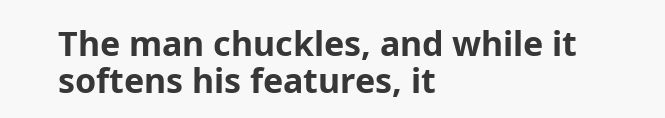The man chuckles, and while it softens his features, it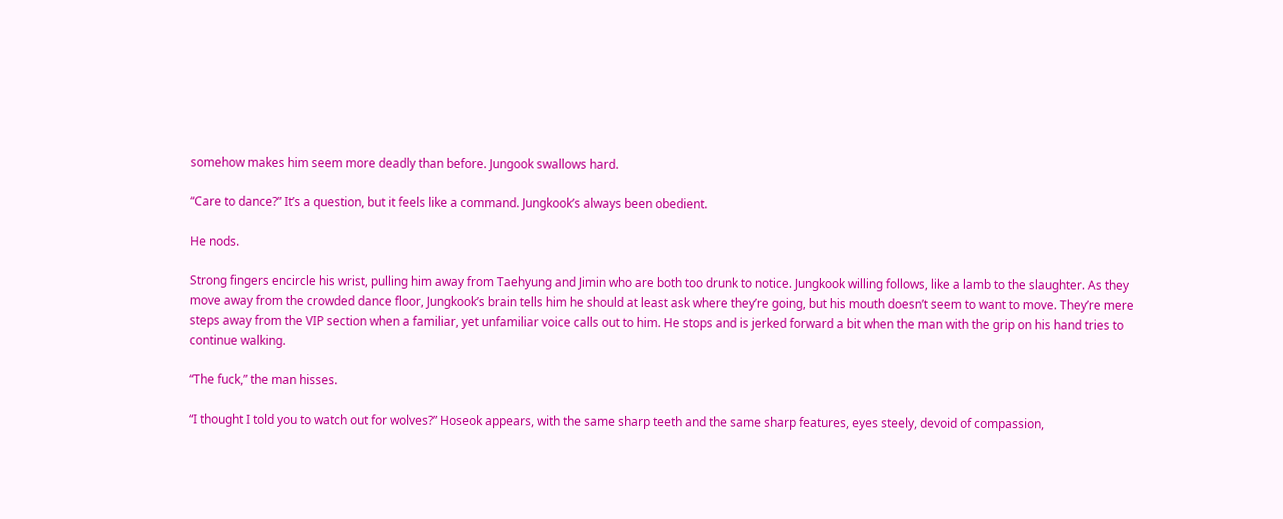somehow makes him seem more deadly than before. Jungook swallows hard.

“Care to dance?” It’s a question, but it feels like a command. Jungkook’s always been obedient.

He nods.

Strong fingers encircle his wrist, pulling him away from Taehyung and Jimin who are both too drunk to notice. Jungkook willing follows, like a lamb to the slaughter. As they move away from the crowded dance floor, Jungkook’s brain tells him he should at least ask where they’re going, but his mouth doesn’t seem to want to move. They’re mere steps away from the VIP section when a familiar, yet unfamiliar voice calls out to him. He stops and is jerked forward a bit when the man with the grip on his hand tries to continue walking.

“The fuck,” the man hisses.

“I thought I told you to watch out for wolves?” Hoseok appears, with the same sharp teeth and the same sharp features, eyes steely, devoid of compassion,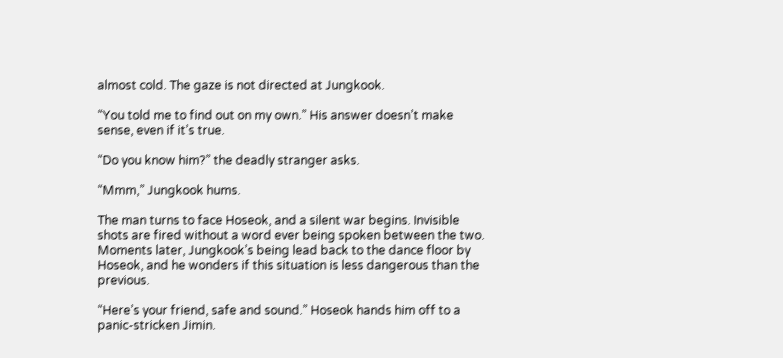almost cold. The gaze is not directed at Jungkook.

“You told me to find out on my own.” His answer doesn’t make sense, even if it’s true.

“Do you know him?” the deadly stranger asks.

“Mmm,” Jungkook hums.

The man turns to face Hoseok, and a silent war begins. Invisible shots are fired without a word ever being spoken between the two. Moments later, Jungkook’s being lead back to the dance floor by Hoseok, and he wonders if this situation is less dangerous than the previous.

“Here’s your friend, safe and sound.” Hoseok hands him off to a panic-stricken Jimin.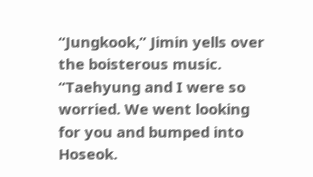“Jungkook,” Jimin yells over the boisterous music. “Taehyung and I were so worried. We went looking for you and bumped into Hoseok.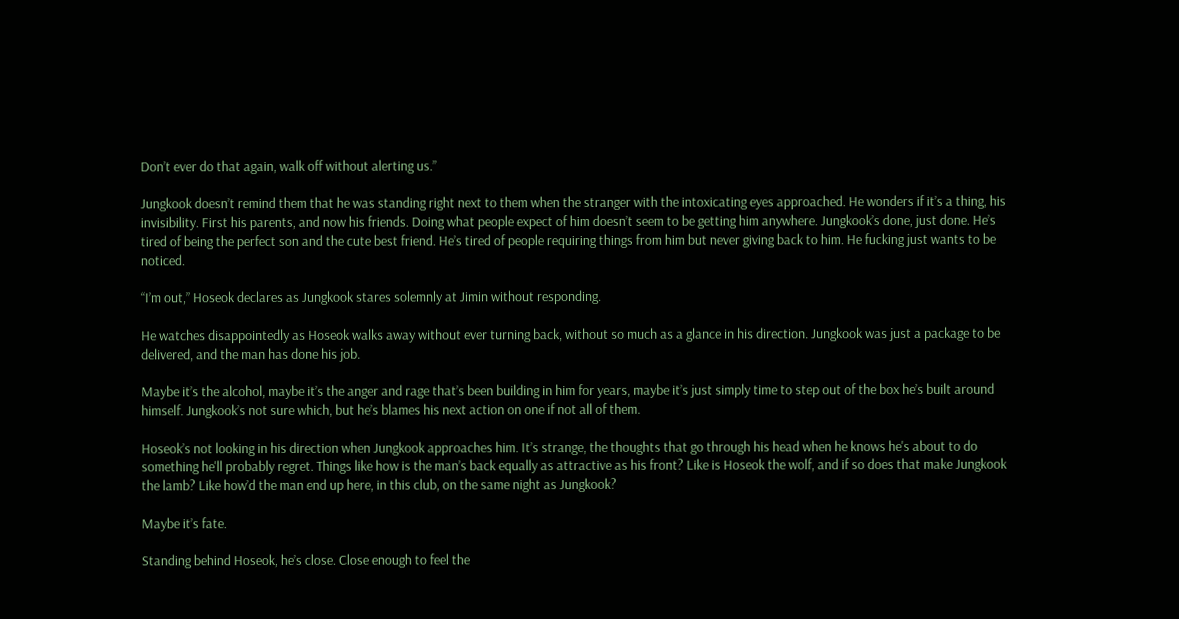Don’t ever do that again, walk off without alerting us.”

Jungkook doesn’t remind them that he was standing right next to them when the stranger with the intoxicating eyes approached. He wonders if it’s a thing, his invisibility. First his parents, and now his friends. Doing what people expect of him doesn’t seem to be getting him anywhere. Jungkook’s done, just done. He’s tired of being the perfect son and the cute best friend. He’s tired of people requiring things from him but never giving back to him. He fucking just wants to be noticed.

“I’m out,” Hoseok declares as Jungkook stares solemnly at Jimin without responding.

He watches disappointedly as Hoseok walks away without ever turning back, without so much as a glance in his direction. Jungkook was just a package to be delivered, and the man has done his job.

Maybe it’s the alcohol, maybe it’s the anger and rage that’s been building in him for years, maybe it’s just simply time to step out of the box he’s built around himself. Jungkook’s not sure which, but he’s blames his next action on one if not all of them.

Hoseok’s not looking in his direction when Jungkook approaches him. It’s strange, the thoughts that go through his head when he knows he's about to do something he'll probably regret. Things like how is the man’s back equally as attractive as his front? Like is Hoseok the wolf, and if so does that make Jungkook the lamb? Like how’d the man end up here, in this club, on the same night as Jungkook?

Maybe it’s fate.

Standing behind Hoseok, he’s close. Close enough to feel the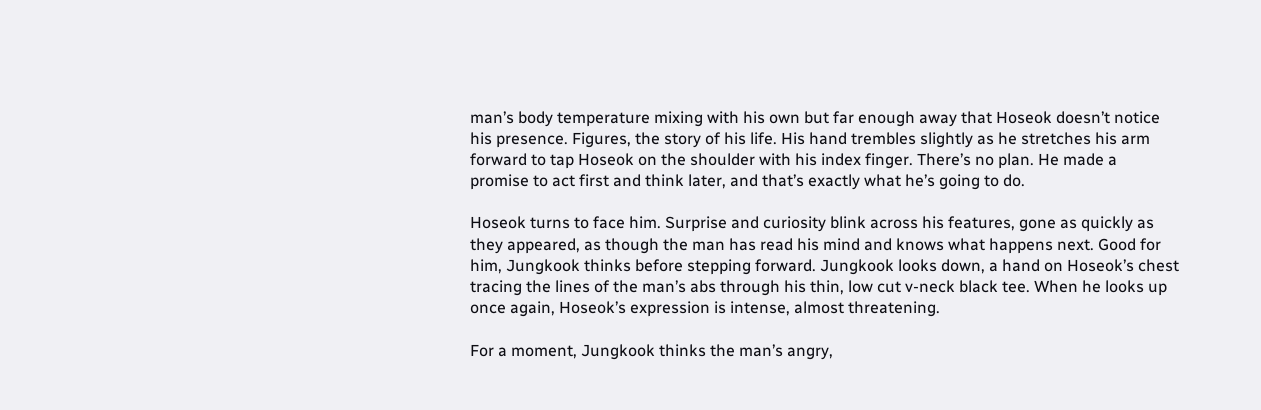man’s body temperature mixing with his own but far enough away that Hoseok doesn’t notice his presence. Figures, the story of his life. His hand trembles slightly as he stretches his arm forward to tap Hoseok on the shoulder with his index finger. There’s no plan. He made a promise to act first and think later, and that’s exactly what he’s going to do.

Hoseok turns to face him. Surprise and curiosity blink across his features, gone as quickly as they appeared, as though the man has read his mind and knows what happens next. Good for him, Jungkook thinks before stepping forward. Jungkook looks down, a hand on Hoseok’s chest tracing the lines of the man’s abs through his thin, low cut v-neck black tee. When he looks up once again, Hoseok’s expression is intense, almost threatening.

For a moment, Jungkook thinks the man’s angry,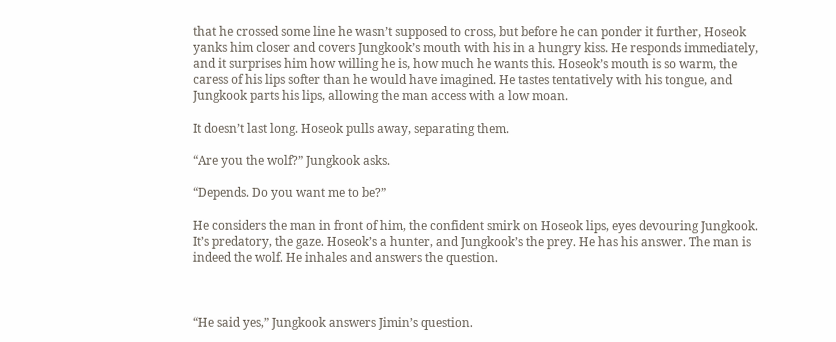that he crossed some line he wasn’t supposed to cross, but before he can ponder it further, Hoseok yanks him closer and covers Jungkook’s mouth with his in a hungry kiss. He responds immediately, and it surprises him how willing he is, how much he wants this. Hoseok’s mouth is so warm, the caress of his lips softer than he would have imagined. He tastes tentatively with his tongue, and Jungkook parts his lips, allowing the man access with a low moan.

It doesn’t last long. Hoseok pulls away, separating them.

“Are you the wolf?” Jungkook asks.

“Depends. Do you want me to be?”

He considers the man in front of him, the confident smirk on Hoseok lips, eyes devouring Jungkook. It’s predatory, the gaze. Hoseok’s a hunter, and Jungkook’s the prey. He has his answer. The man is indeed the wolf. He inhales and answers the question.



“He said yes,” Jungkook answers Jimin’s question.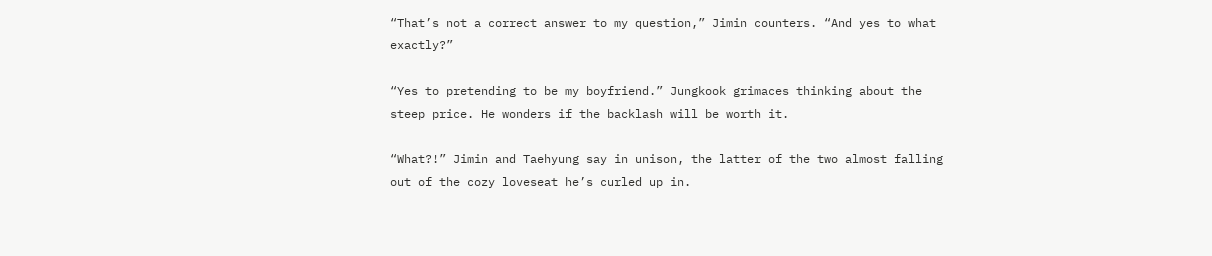“That’s not a correct answer to my question,” Jimin counters. “And yes to what exactly?”

“Yes to pretending to be my boyfriend.” Jungkook grimaces thinking about the steep price. He wonders if the backlash will be worth it.

“What?!” Jimin and Taehyung say in unison, the latter of the two almost falling out of the cozy loveseat he’s curled up in.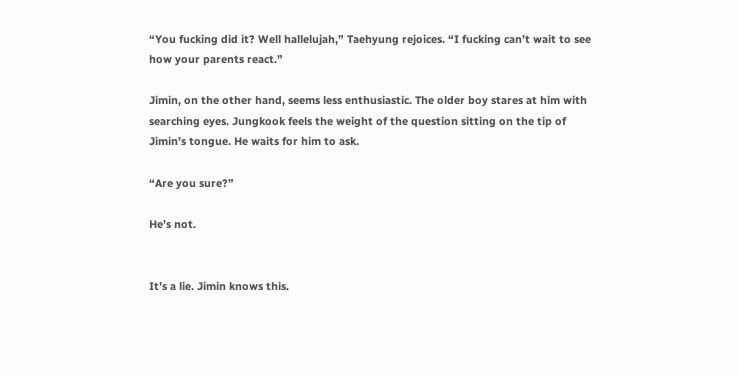“You fucking did it? Well hallelujah,” Taehyung rejoices. “I fucking can’t wait to see how your parents react.”

Jimin, on the other hand, seems less enthusiastic. The older boy stares at him with searching eyes. Jungkook feels the weight of the question sitting on the tip of Jimin’s tongue. He waits for him to ask.

“Are you sure?”

He’s not.


It’s a lie. Jimin knows this.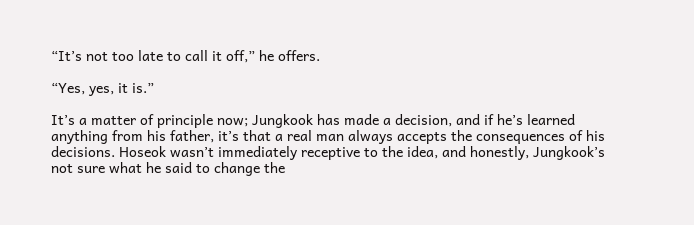“It’s not too late to call it off,” he offers.

“Yes, yes, it is.”

It’s a matter of principle now; Jungkook has made a decision, and if he’s learned anything from his father, it’s that a real man always accepts the consequences of his decisions. Hoseok wasn’t immediately receptive to the idea, and honestly, Jungkook’s not sure what he said to change the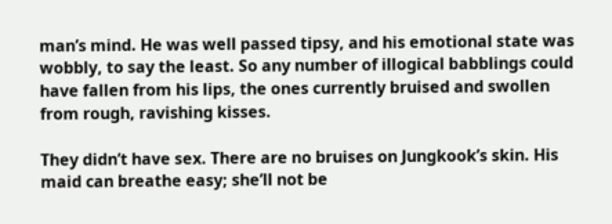man’s mind. He was well passed tipsy, and his emotional state was wobbly, to say the least. So any number of illogical babblings could have fallen from his lips, the ones currently bruised and swollen from rough, ravishing kisses.

They didn’t have sex. There are no bruises on Jungkook’s skin. His maid can breathe easy; she’ll not be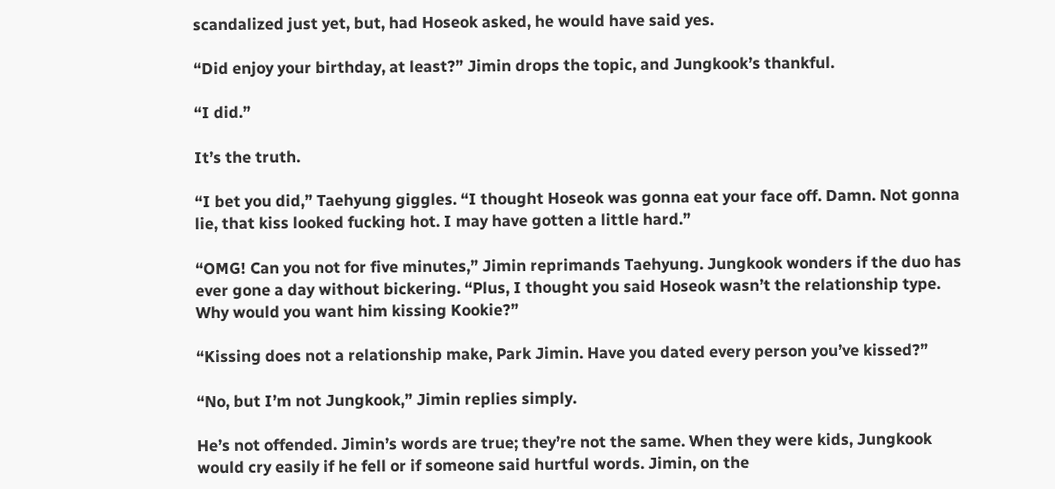scandalized just yet, but, had Hoseok asked, he would have said yes.

“Did enjoy your birthday, at least?” Jimin drops the topic, and Jungkook’s thankful.

“I did.”

It’s the truth.

“I bet you did,” Taehyung giggles. “I thought Hoseok was gonna eat your face off. Damn. Not gonna lie, that kiss looked fucking hot. I may have gotten a little hard.”

“OMG! Can you not for five minutes,” Jimin reprimands Taehyung. Jungkook wonders if the duo has ever gone a day without bickering. “Plus, I thought you said Hoseok wasn’t the relationship type. Why would you want him kissing Kookie?”

“Kissing does not a relationship make, Park Jimin. Have you dated every person you’ve kissed?”

“No, but I’m not Jungkook,” Jimin replies simply.

He’s not offended. Jimin’s words are true; they’re not the same. When they were kids, Jungkook would cry easily if he fell or if someone said hurtful words. Jimin, on the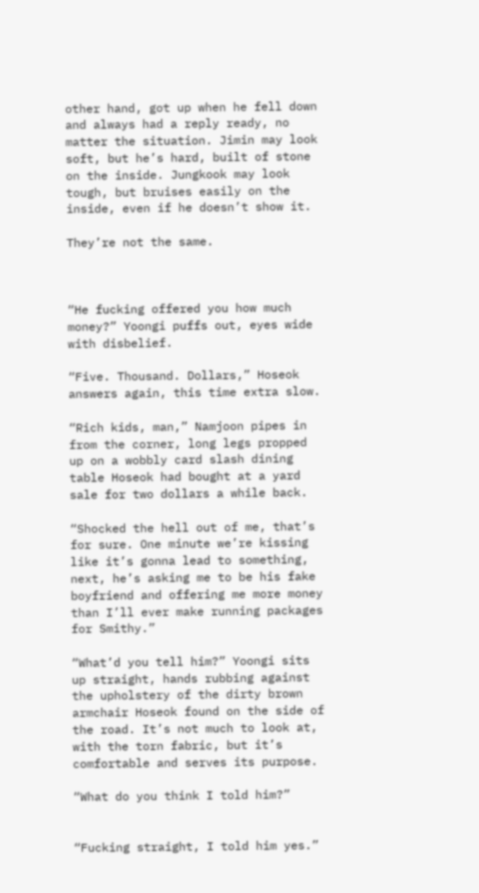other hand, got up when he fell down and always had a reply ready, no matter the situation. Jimin may look soft, but he’s hard, built of stone on the inside. Jungkook may look tough, but bruises easily on the inside, even if he doesn’t show it.

They’re not the same.



“He fucking offered you how much money?” Yoongi puffs out, eyes wide with disbelief.

“Five. Thousand. Dollars,” Hoseok answers again, this time extra slow.

“Rich kids, man,” Namjoon pipes in from the corner, long legs propped up on a wobbly card slash dining table Hoseok had bought at a yard sale for two dollars a while back.

“Shocked the hell out of me, that’s for sure. One minute we’re kissing like it’s gonna lead to something, next, he’s asking me to be his fake boyfriend and offering me more money than I’ll ever make running packages for Smithy.”

“What’d you tell him?” Yoongi sits up straight, hands rubbing against the upholstery of the dirty brown armchair Hoseok found on the side of the road. It’s not much to look at, with the torn fabric, but it’s comfortable and serves its purpose.

“What do you think I told him?”


“Fucking straight, I told him yes.”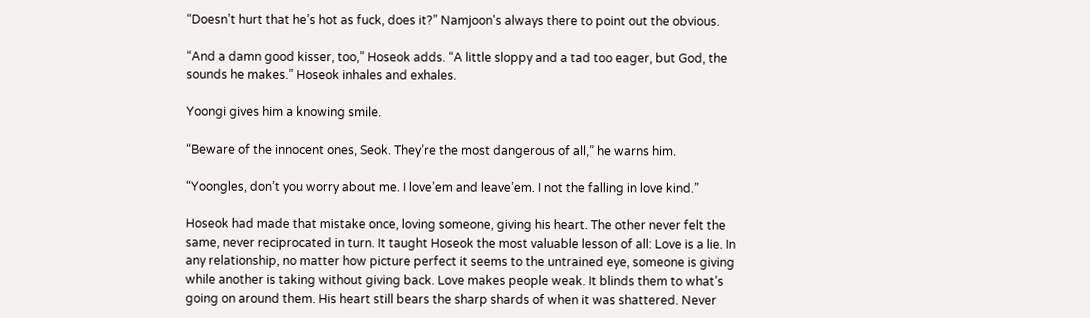“Doesn’t hurt that he’s hot as fuck, does it?” Namjoon's always there to point out the obvious.

“And a damn good kisser, too,” Hoseok adds. “A little sloppy and a tad too eager, but God, the sounds he makes.” Hoseok inhales and exhales.

Yoongi gives him a knowing smile.

“Beware of the innocent ones, Seok. They’re the most dangerous of all,” he warns him.

“Yoongles, don’t you worry about me. I love’em and leave’em. I not the falling in love kind.”

Hoseok had made that mistake once, loving someone, giving his heart. The other never felt the same, never reciprocated in turn. It taught Hoseok the most valuable lesson of all: Love is a lie. In any relationship, no matter how picture perfect it seems to the untrained eye, someone is giving while another is taking without giving back. Love makes people weak. It blinds them to what’s going on around them. His heart still bears the sharp shards of when it was shattered. Never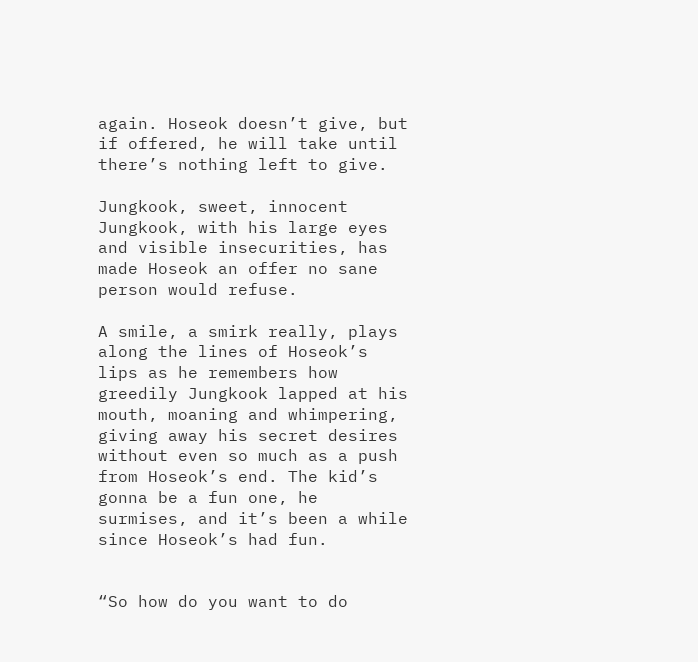again. Hoseok doesn’t give, but if offered, he will take until there’s nothing left to give.

Jungkook, sweet, innocent Jungkook, with his large eyes and visible insecurities, has made Hoseok an offer no sane person would refuse.

A smile, a smirk really, plays along the lines of Hoseok’s lips as he remembers how greedily Jungkook lapped at his mouth, moaning and whimpering, giving away his secret desires without even so much as a push from Hoseok’s end. The kid’s gonna be a fun one, he surmises, and it’s been a while since Hoseok’s had fun.


“So how do you want to do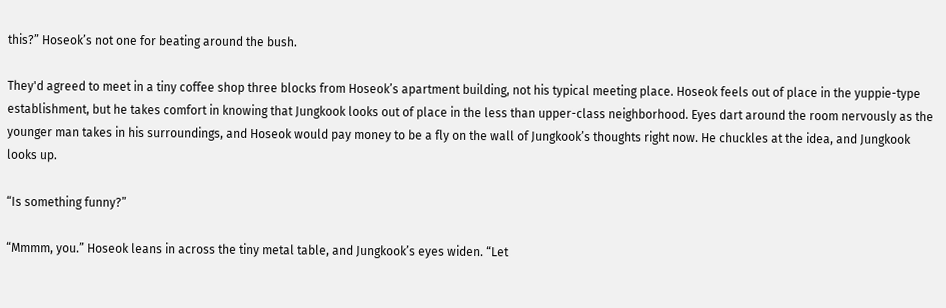this?” Hoseok’s not one for beating around the bush.

They'd agreed to meet in a tiny coffee shop three blocks from Hoseok’s apartment building, not his typical meeting place. Hoseok feels out of place in the yuppie-type establishment, but he takes comfort in knowing that Jungkook looks out of place in the less than upper-class neighborhood. Eyes dart around the room nervously as the younger man takes in his surroundings, and Hoseok would pay money to be a fly on the wall of Jungkook’s thoughts right now. He chuckles at the idea, and Jungkook looks up.

“Is something funny?”

“Mmmm, you.” Hoseok leans in across the tiny metal table, and Jungkook’s eyes widen. “Let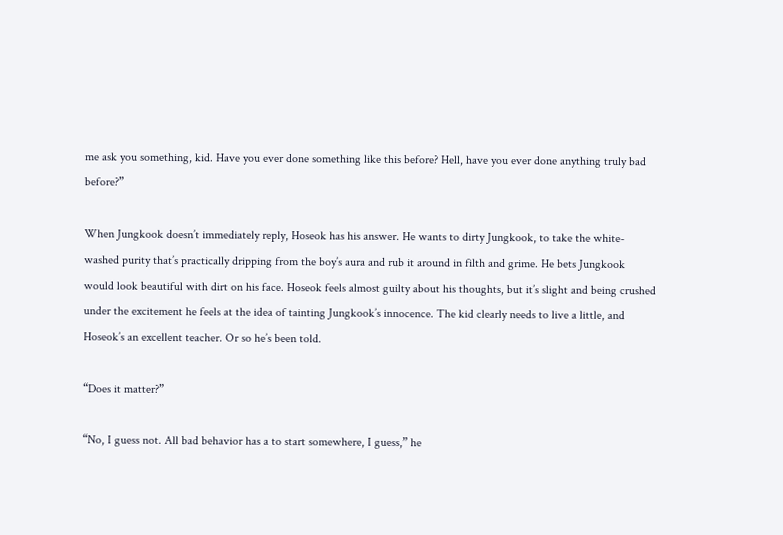me ask you something, kid. Have you ever done something like this before? Hell, have you ever done anything truly bad before?”

When Jungkook doesn’t immediately reply, Hoseok has his answer. He wants to dirty Jungkook, to take the white-washed purity that’s practically dripping from the boy’s aura and rub it around in filth and grime. He bets Jungkook would look beautiful with dirt on his face. Hoseok feels almost guilty about his thoughts, but it’s slight and being crushed under the excitement he feels at the idea of tainting Jungkook’s innocence. The kid clearly needs to live a little, and Hoseok’s an excellent teacher. Or so he’s been told.

“Does it matter?”

“No, I guess not. All bad behavior has a to start somewhere, I guess,” he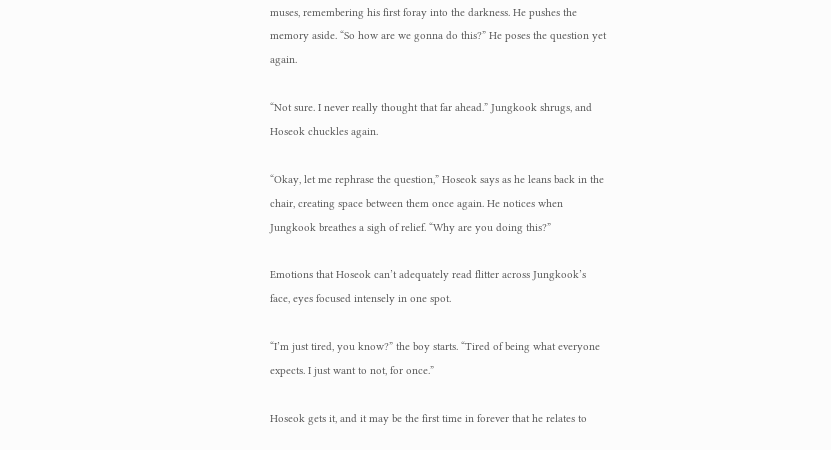muses, remembering his first foray into the darkness. He pushes the memory aside. “So how are we gonna do this?” He poses the question yet again.

“Not sure. I never really thought that far ahead.” Jungkook shrugs, and Hoseok chuckles again.

“Okay, let me rephrase the question,” Hoseok says as he leans back in the chair, creating space between them once again. He notices when Jungkook breathes a sigh of relief. “Why are you doing this?”

Emotions that Hoseok can’t adequately read flitter across Jungkook’s face, eyes focused intensely in one spot.

“I’m just tired, you know?” the boy starts. “Tired of being what everyone expects. I just want to not, for once.”

Hoseok gets it, and it may be the first time in forever that he relates to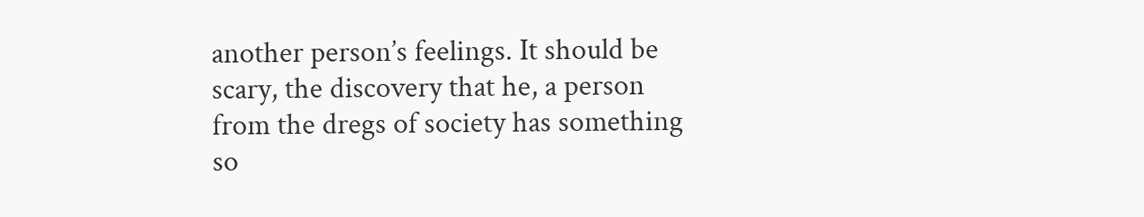another person’s feelings. It should be scary, the discovery that he, a person from the dregs of society has something so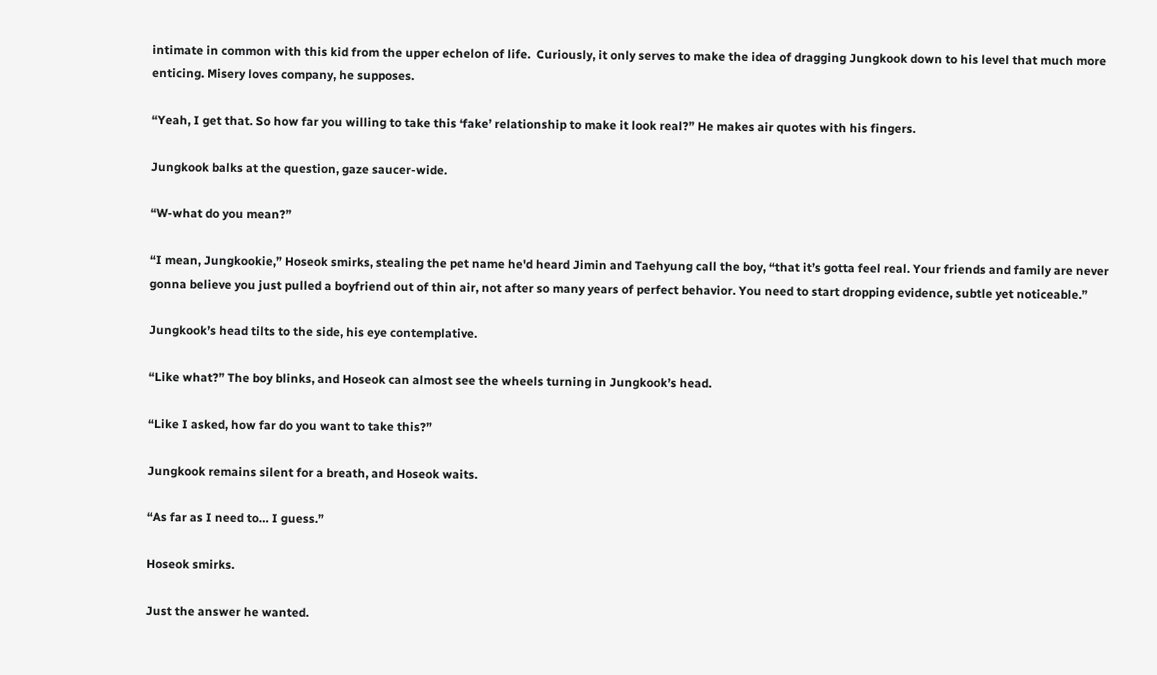intimate in common with this kid from the upper echelon of life.  Curiously, it only serves to make the idea of dragging Jungkook down to his level that much more enticing. Misery loves company, he supposes.

“Yeah, I get that. So how far you willing to take this ‘fake’ relationship to make it look real?” He makes air quotes with his fingers.

Jungkook balks at the question, gaze saucer-wide.

“W-what do you mean?”

“I mean, Jungkookie,” Hoseok smirks, stealing the pet name he'd heard Jimin and Taehyung call the boy, “that it’s gotta feel real. Your friends and family are never gonna believe you just pulled a boyfriend out of thin air, not after so many years of perfect behavior. You need to start dropping evidence, subtle yet noticeable.”

Jungkook’s head tilts to the side, his eye contemplative.

“Like what?” The boy blinks, and Hoseok can almost see the wheels turning in Jungkook’s head.

“Like I asked, how far do you want to take this?”

Jungkook remains silent for a breath, and Hoseok waits.

“As far as I need to… I guess.”

Hoseok smirks.

Just the answer he wanted.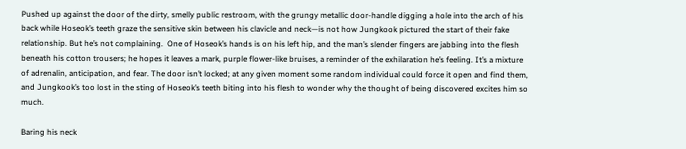Pushed up against the door of the dirty, smelly public restroom, with the grungy metallic door-handle digging a hole into the arch of his back while Hoseok’s teeth graze the sensitive skin between his clavicle and neck—is not how Jungkook pictured the start of their fake relationship. But he’s not complaining.  One of Hoseok’s hands is on his left hip, and the man’s slender fingers are jabbing into the flesh beneath his cotton trousers; he hopes it leaves a mark, purple flower-like bruises, a reminder of the exhilaration he’s feeling. It’s a mixture of adrenalin, anticipation, and fear. The door isn’t locked; at any given moment some random individual could force it open and find them, and Jungkook’s too lost in the sting of Hoseok’s teeth biting into his flesh to wonder why the thought of being discovered excites him so much.

Baring his neck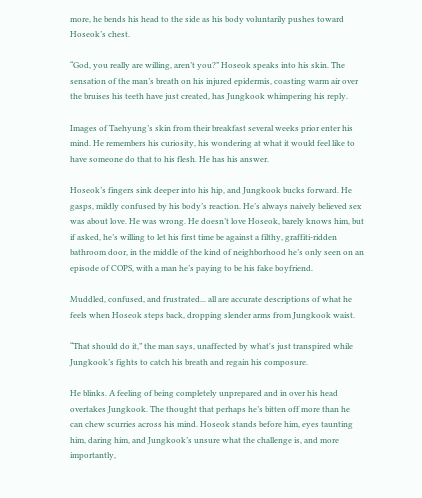more, he bends his head to the side as his body voluntarily pushes toward Hoseok’s chest.

“God, you really are willing, aren’t you?” Hoseok speaks into his skin. The sensation of the man’s breath on his injured epidermis, coasting warm air over the bruises his teeth have just created, has Jungkook whimpering his reply.

Images of Taehyung’s skin from their breakfast several weeks prior enter his mind. He remembers his curiosity, his wondering at what it would feel like to have someone do that to his flesh. He has his answer.

Hoseok’s fingers sink deeper into his hip, and Jungkook bucks forward. He gasps, mildly confused by his body’s reaction. He’s always naively believed sex was about love. He was wrong. He doesn’t love Hoseok, barely knows him, but if asked, he’s willing to let his first time be against a filthy, graffiti-ridden bathroom door, in the middle of the kind of neighborhood he’s only seen on an episode of COPS, with a man he’s paying to be his fake boyfriend.

Muddled, confused, and frustrated... all are accurate descriptions of what he feels when Hoseok steps back, dropping slender arms from Jungkook waist.

“That should do it,” the man says, unaffected by what's just transpired while Jungkook’s fights to catch his breath and regain his composure.

He blinks. A feeling of being completely unprepared and in over his head overtakes Jungkook. The thought that perhaps he’s bitten off more than he can chew scurries across his mind. Hoseok stands before him, eyes taunting him, daring him, and Jungkook’s unsure what the challenge is, and more importantly,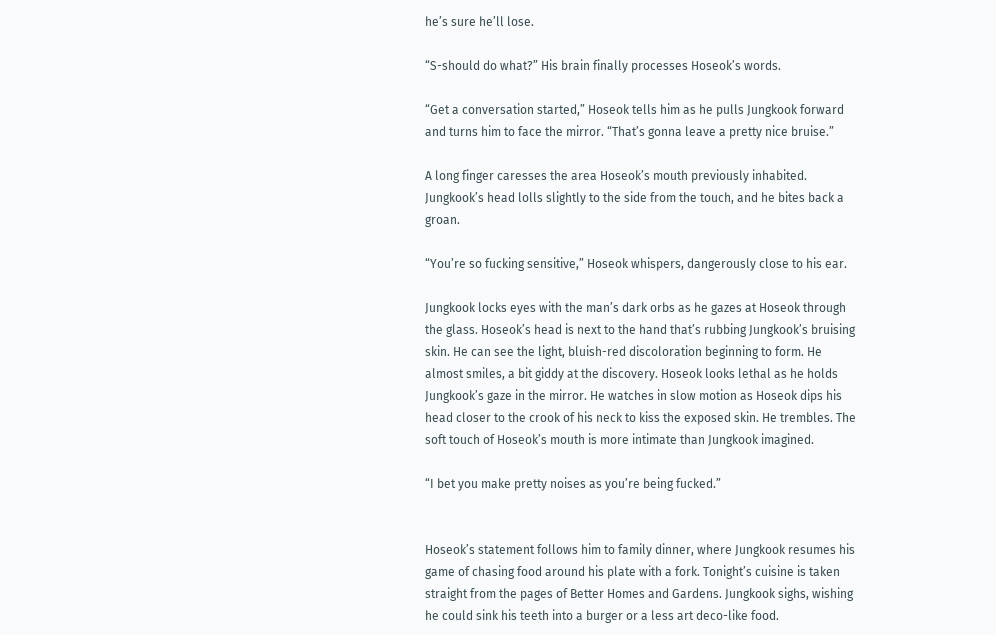he’s sure he’ll lose.

“S-should do what?” His brain finally processes Hoseok’s words.

“Get a conversation started,” Hoseok tells him as he pulls Jungkook forward and turns him to face the mirror. “That’s gonna leave a pretty nice bruise.”

A long finger caresses the area Hoseok’s mouth previously inhabited. Jungkook’s head lolls slightly to the side from the touch, and he bites back a groan.

“You’re so fucking sensitive,” Hoseok whispers, dangerously close to his ear.

Jungkook locks eyes with the man’s dark orbs as he gazes at Hoseok through the glass. Hoseok’s head is next to the hand that’s rubbing Jungkook’s bruising skin. He can see the light, bluish-red discoloration beginning to form. He almost smiles, a bit giddy at the discovery. Hoseok looks lethal as he holds Jungkook’s gaze in the mirror. He watches in slow motion as Hoseok dips his head closer to the crook of his neck to kiss the exposed skin. He trembles. The soft touch of Hoseok’s mouth is more intimate than Jungkook imagined.

“I bet you make pretty noises as you’re being fucked.”


Hoseok’s statement follows him to family dinner, where Jungkook resumes his game of chasing food around his plate with a fork. Tonight’s cuisine is taken straight from the pages of Better Homes and Gardens. Jungkook sighs, wishing he could sink his teeth into a burger or a less art deco-like food.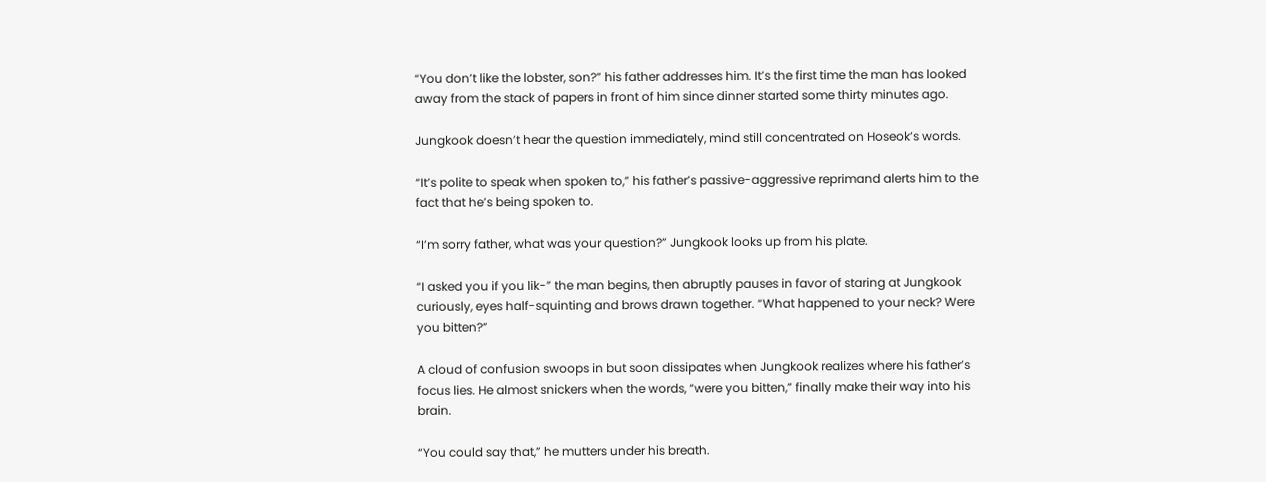“You don’t like the lobster, son?” his father addresses him. It’s the first time the man has looked away from the stack of papers in front of him since dinner started some thirty minutes ago.

Jungkook doesn’t hear the question immediately, mind still concentrated on Hoseok’s words.

“It’s polite to speak when spoken to,” his father’s passive-aggressive reprimand alerts him to the fact that he’s being spoken to.

“I’m sorry father, what was your question?” Jungkook looks up from his plate.

“I asked you if you lik-” the man begins, then abruptly pauses in favor of staring at Jungkook curiously, eyes half-squinting and brows drawn together. “What happened to your neck? Were you bitten?”

A cloud of confusion swoops in but soon dissipates when Jungkook realizes where his father’s focus lies. He almost snickers when the words, “were you bitten,” finally make their way into his brain.

“You could say that,” he mutters under his breath.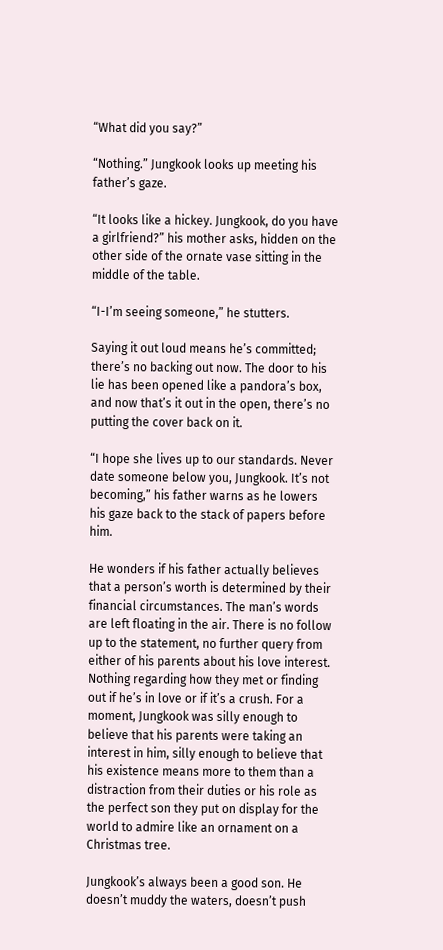“What did you say?”

“Nothing.” Jungkook looks up meeting his father’s gaze.

“It looks like a hickey. Jungkook, do you have a girlfriend?” his mother asks, hidden on the other side of the ornate vase sitting in the middle of the table.

“I-I’m seeing someone,” he stutters.

Saying it out loud means he’s committed; there’s no backing out now. The door to his lie has been opened like a pandora’s box, and now that’s it out in the open, there’s no putting the cover back on it.

“I hope she lives up to our standards. Never date someone below you, Jungkook. It’s not becoming,” his father warns as he lowers his gaze back to the stack of papers before him.

He wonders if his father actually believes that a person’s worth is determined by their financial circumstances. The man’s words are left floating in the air. There is no follow up to the statement, no further query from either of his parents about his love interest. Nothing regarding how they met or finding out if he’s in love or if it’s a crush. For a moment, Jungkook was silly enough to believe that his parents were taking an interest in him, silly enough to believe that his existence means more to them than a distraction from their duties or his role as the perfect son they put on display for the world to admire like an ornament on a Christmas tree.

Jungkook’s always been a good son. He doesn’t muddy the waters, doesn’t push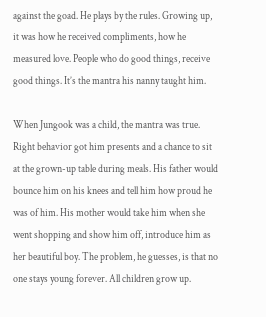against the goad. He plays by the rules. Growing up, it was how he received compliments, how he measured love. People who do good things, receive good things. It’s the mantra his nanny taught him.

When Jungook was a child, the mantra was true. Right behavior got him presents and a chance to sit at the grown-up table during meals. His father would bounce him on his knees and tell him how proud he was of him. His mother would take him when she went shopping and show him off, introduce him as her beautiful boy. The problem, he guesses, is that no one stays young forever. All children grow up.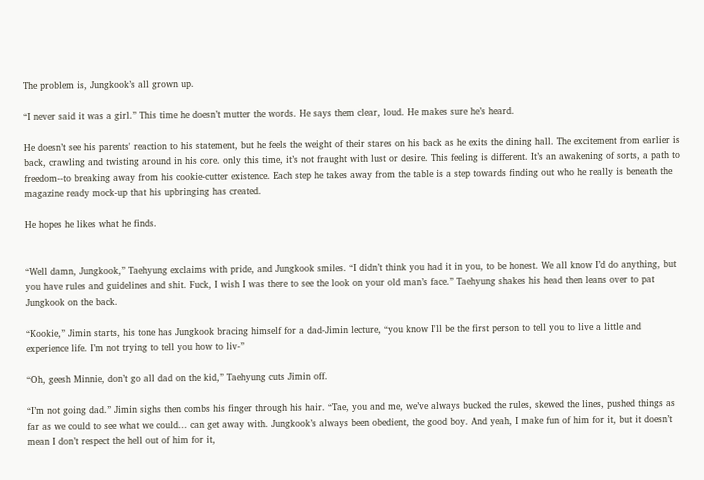The problem is, Jungkook’s all grown up.

“I never said it was a girl.” This time he doesn’t mutter the words. He says them clear, loud. He makes sure he’s heard.

He doesn’t see his parents' reaction to his statement, but he feels the weight of their stares on his back as he exits the dining hall. The excitement from earlier is back, crawling and twisting around in his core. only this time, it’s not fraught with lust or desire. This feeling is different. It’s an awakening of sorts, a path to freedom--to breaking away from his cookie-cutter existence. Each step he takes away from the table is a step towards finding out who he really is beneath the magazine ready mock-up that his upbringing has created.

He hopes he likes what he finds.


“Well damn, Jungkook,” Taehyung exclaims with pride, and Jungkook smiles. “I didn’t think you had it in you, to be honest. We all know I’d do anything, but you have rules and guidelines and shit. Fuck, I wish I was there to see the look on your old man’s face.” Taehyung shakes his head then leans over to pat Jungkook on the back.

“Kookie,” Jimin starts, his tone has Jungkook bracing himself for a dad-Jimin lecture, “you know I'll be the first person to tell you to live a little and experience life. I’m not trying to tell you how to liv-”

“Oh, geesh Minnie, don’t go all dad on the kid,” Taehyung cuts Jimin off.

“I’m not going dad.” Jimin sighs then combs his finger through his hair. “Tae, you and me, we’ve always bucked the rules, skewed the lines, pushed things as far as we could to see what we could... can get away with. Jungkook’s always been obedient, the good boy. And yeah, I make fun of him for it, but it doesn’t mean I don’t respect the hell out of him for it,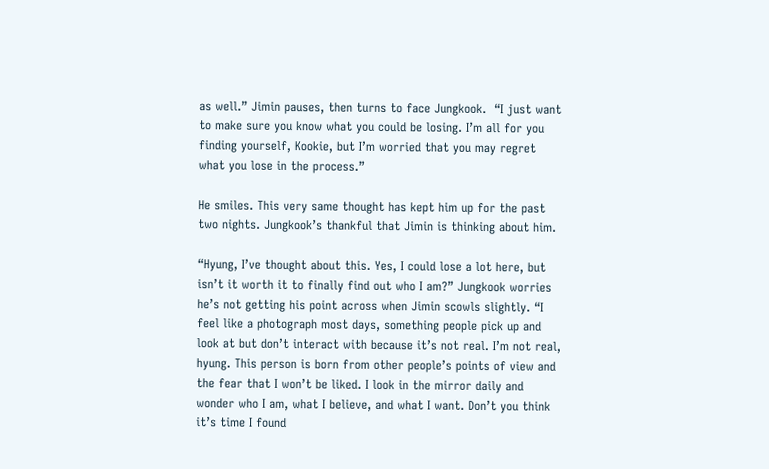as well.” Jimin pauses, then turns to face Jungkook.  “I just want to make sure you know what you could be losing. I’m all for you finding yourself, Kookie, but I’m worried that you may regret what you lose in the process.”

He smiles. This very same thought has kept him up for the past two nights. Jungkook’s thankful that Jimin is thinking about him.

“Hyung, I’ve thought about this. Yes, I could lose a lot here, but isn’t it worth it to finally find out who I am?” Jungkook worries he’s not getting his point across when Jimin scowls slightly. “I feel like a photograph most days, something people pick up and look at but don’t interact with because it’s not real. I’m not real, hyung. This person is born from other people’s points of view and the fear that I won’t be liked. I look in the mirror daily and wonder who I am, what I believe, and what I want. Don’t you think it’s time I found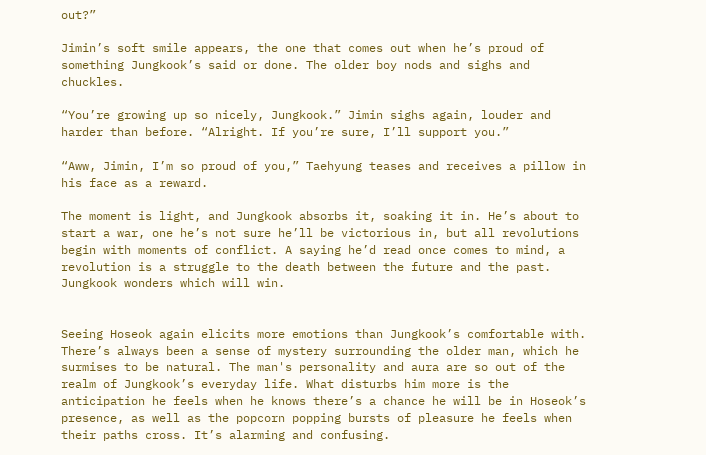out?”

Jimin’s soft smile appears, the one that comes out when he’s proud of something Jungkook’s said or done. The older boy nods and sighs and chuckles.

“You’re growing up so nicely, Jungkook.” Jimin sighs again, louder and harder than before. “Alright. If you’re sure, I’ll support you.”

“Aww, Jimin, I’m so proud of you,” Taehyung teases and receives a pillow in his face as a reward.

The moment is light, and Jungkook absorbs it, soaking it in. He’s about to start a war, one he’s not sure he’ll be victorious in, but all revolutions begin with moments of conflict. A saying he’d read once comes to mind, a revolution is a struggle to the death between the future and the past. Jungkook wonders which will win.


Seeing Hoseok again elicits more emotions than Jungkook’s comfortable with. There’s always been a sense of mystery surrounding the older man, which he surmises to be natural. The man's personality and aura are so out of the realm of Jungkook’s everyday life. What disturbs him more is the anticipation he feels when he knows there’s a chance he will be in Hoseok’s presence, as well as the popcorn popping bursts of pleasure he feels when their paths cross. It’s alarming and confusing.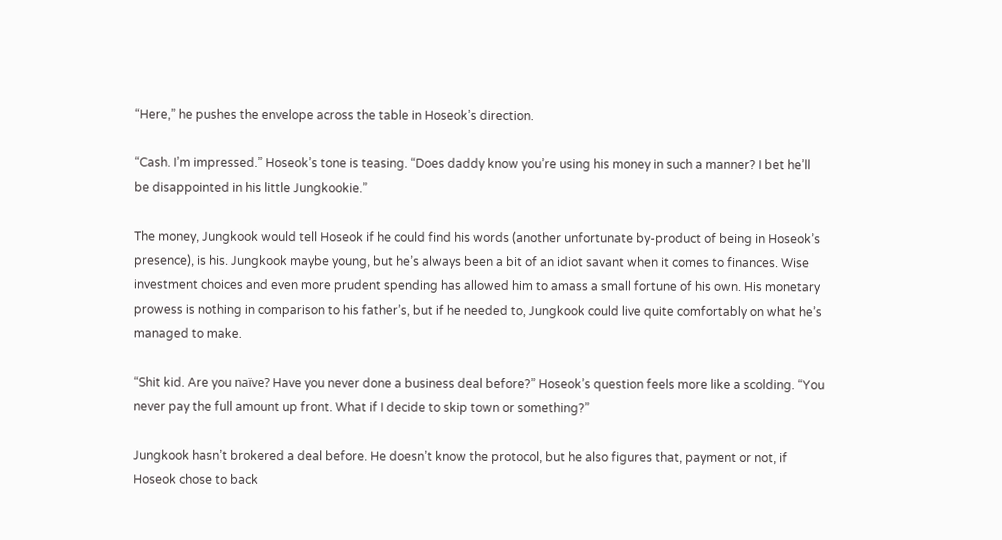“Here,” he pushes the envelope across the table in Hoseok’s direction.

“Cash. I’m impressed.” Hoseok’s tone is teasing. “Does daddy know you’re using his money in such a manner? I bet he’ll be disappointed in his little Jungkookie.”

The money, Jungkook would tell Hoseok if he could find his words (another unfortunate by-product of being in Hoseok’s presence), is his. Jungkook maybe young, but he’s always been a bit of an idiot savant when it comes to finances. Wise investment choices and even more prudent spending has allowed him to amass a small fortune of his own. His monetary prowess is nothing in comparison to his father’s, but if he needed to, Jungkook could live quite comfortably on what he’s managed to make.

“Shit kid. Are you naïve? Have you never done a business deal before?” Hoseok’s question feels more like a scolding. “You never pay the full amount up front. What if I decide to skip town or something?”

Jungkook hasn’t brokered a deal before. He doesn’t know the protocol, but he also figures that, payment or not, if Hoseok chose to back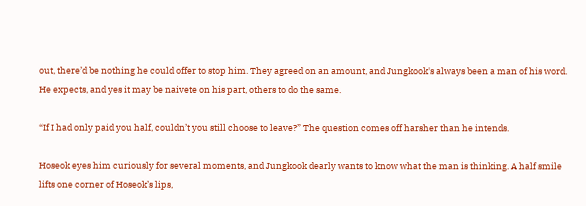out, there’d be nothing he could offer to stop him. They agreed on an amount, and Jungkook's always been a man of his word. He expects, and yes it may be naivete on his part, others to do the same.

“If I had only paid you half, couldn’t you still choose to leave?” The question comes off harsher than he intends.

Hoseok eyes him curiously for several moments, and Jungkook dearly wants to know what the man is thinking. A half smile lifts one corner of Hoseok’s lips,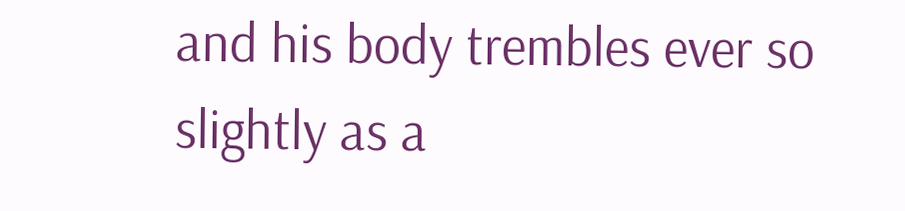and his body trembles ever so slightly as a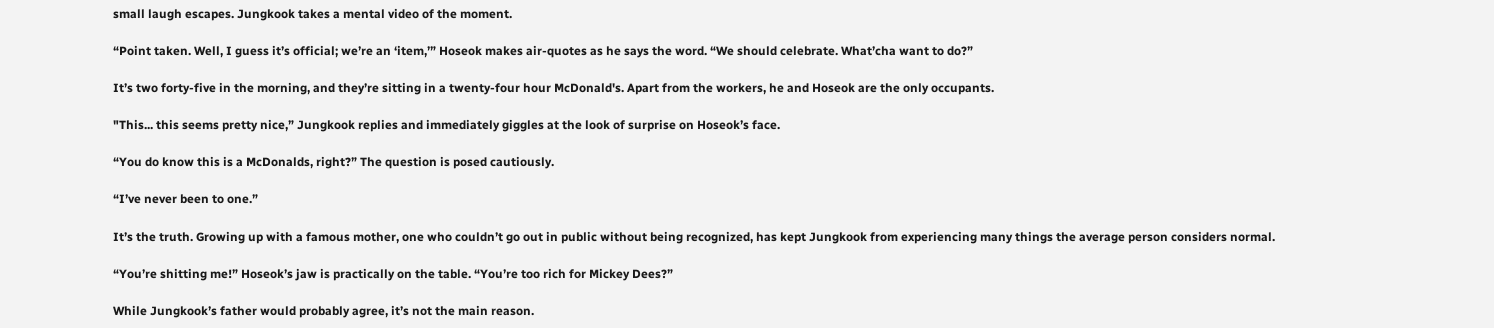small laugh escapes. Jungkook takes a mental video of the moment.

“Point taken. Well, I guess it’s official; we’re an ‘item,’” Hoseok makes air-quotes as he says the word. “We should celebrate. What’cha want to do?”

It’s two forty-five in the morning, and they’re sitting in a twenty-four hour McDonald's. Apart from the workers, he and Hoseok are the only occupants.

"This... this seems pretty nice,” Jungkook replies and immediately giggles at the look of surprise on Hoseok’s face.

“You do know this is a McDonalds, right?” The question is posed cautiously.

“I’ve never been to one.”

It’s the truth. Growing up with a famous mother, one who couldn’t go out in public without being recognized, has kept Jungkook from experiencing many things the average person considers normal.

“You’re shitting me!” Hoseok’s jaw is practically on the table. “You’re too rich for Mickey Dees?”

While Jungkook’s father would probably agree, it’s not the main reason.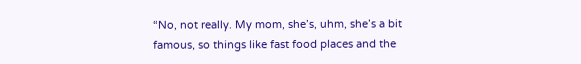“No, not really. My mom, she’s, uhm, she’s a bit famous, so things like fast food places and the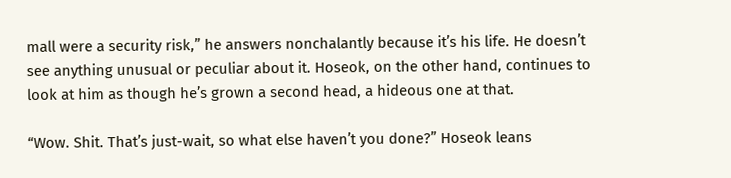mall were a security risk,” he answers nonchalantly because it’s his life. He doesn’t see anything unusual or peculiar about it. Hoseok, on the other hand, continues to look at him as though he’s grown a second head, a hideous one at that.

“Wow. Shit. That’s just-wait, so what else haven’t you done?” Hoseok leans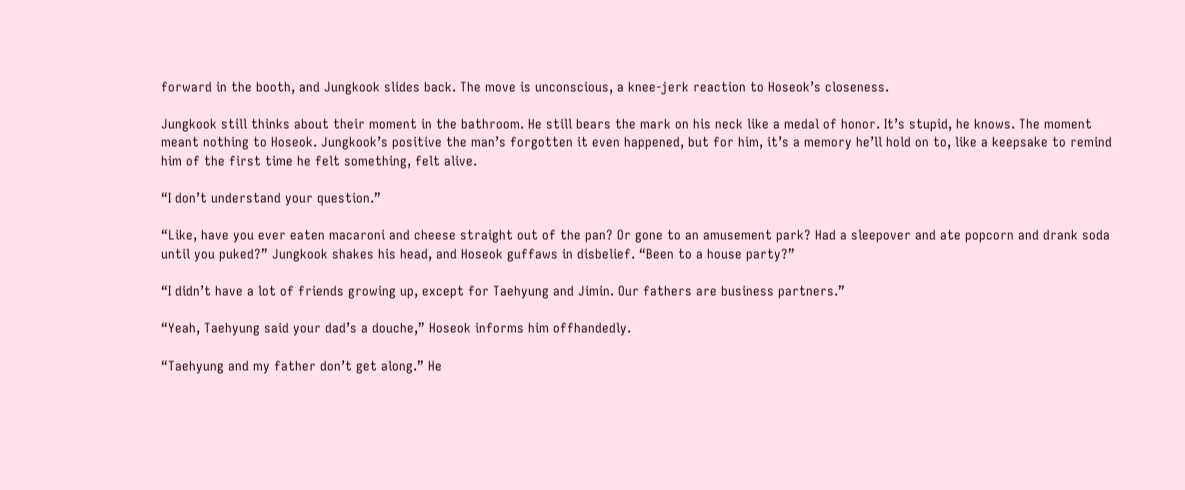forward in the booth, and Jungkook slides back. The move is unconscious, a knee-jerk reaction to Hoseok’s closeness.

Jungkook still thinks about their moment in the bathroom. He still bears the mark on his neck like a medal of honor. It’s stupid, he knows. The moment meant nothing to Hoseok. Jungkook’s positive the man’s forgotten it even happened, but for him, it’s a memory he’ll hold on to, like a keepsake to remind him of the first time he felt something, felt alive.

“I don’t understand your question.”

“Like, have you ever eaten macaroni and cheese straight out of the pan? Or gone to an amusement park? Had a sleepover and ate popcorn and drank soda until you puked?” Jungkook shakes his head, and Hoseok guffaws in disbelief. “Been to a house party?”

“I didn’t have a lot of friends growing up, except for Taehyung and Jimin. Our fathers are business partners.”

“Yeah, Taehyung said your dad’s a douche,” Hoseok informs him offhandedly.

“Taehyung and my father don’t get along.” He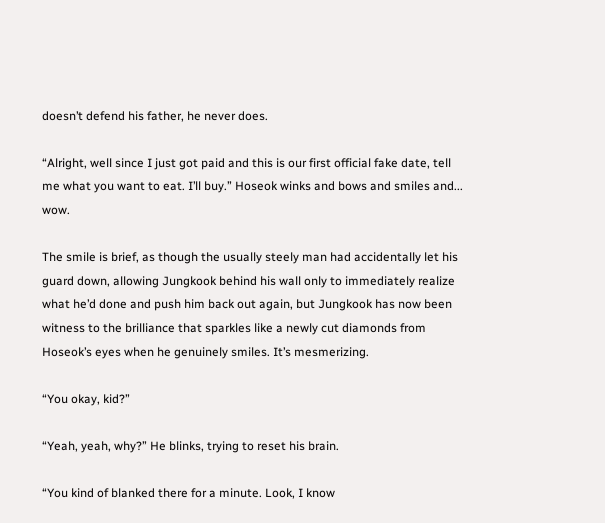doesn’t defend his father, he never does.

“Alright, well since I just got paid and this is our first official fake date, tell me what you want to eat. I’ll buy.” Hoseok winks and bows and smiles and... wow.

The smile is brief, as though the usually steely man had accidentally let his guard down, allowing Jungkook behind his wall only to immediately realize what he’d done and push him back out again, but Jungkook has now been witness to the brilliance that sparkles like a newly cut diamonds from Hoseok’s eyes when he genuinely smiles. It’s mesmerizing.

“You okay, kid?”

“Yeah, yeah, why?” He blinks, trying to reset his brain.

“You kind of blanked there for a minute. Look, I know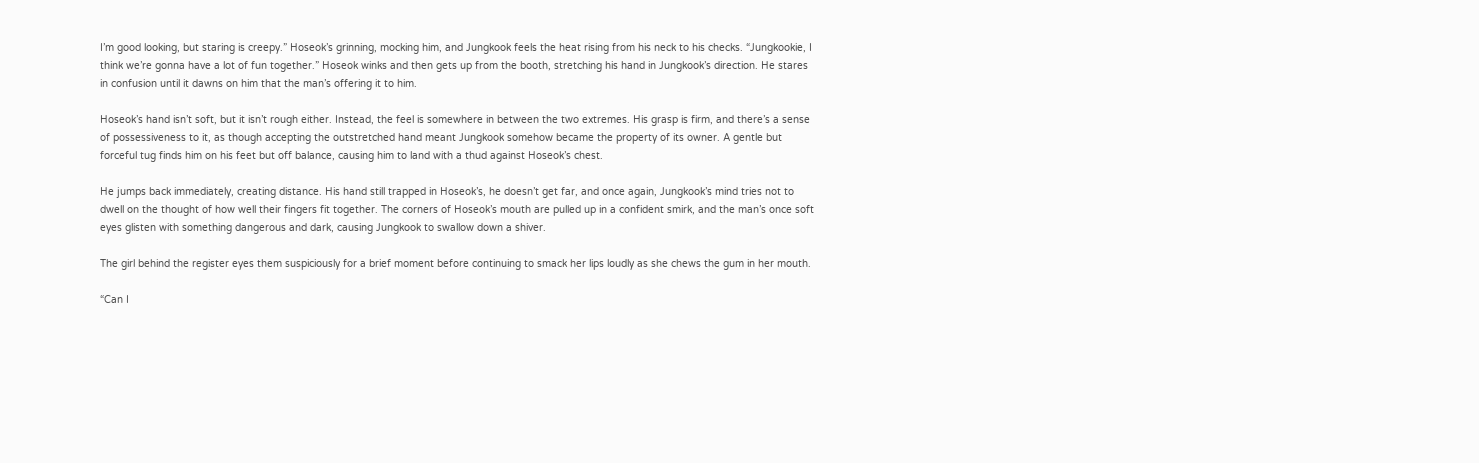I’m good looking, but staring is creepy.” Hoseok’s grinning, mocking him, and Jungkook feels the heat rising from his neck to his checks. “Jungkookie, I think we’re gonna have a lot of fun together.” Hoseok winks and then gets up from the booth, stretching his hand in Jungkook’s direction. He stares in confusion until it dawns on him that the man’s offering it to him.

Hoseok’s hand isn’t soft, but it isn’t rough either. Instead, the feel is somewhere in between the two extremes. His grasp is firm, and there’s a sense of possessiveness to it, as though accepting the outstretched hand meant Jungkook somehow became the property of its owner. A gentle but forceful tug finds him on his feet but off balance, causing him to land with a thud against Hoseok’s chest.

He jumps back immediately, creating distance. His hand still trapped in Hoseok’s, he doesn’t get far, and once again, Jungkook’s mind tries not to dwell on the thought of how well their fingers fit together. The corners of Hoseok’s mouth are pulled up in a confident smirk, and the man’s once soft eyes glisten with something dangerous and dark, causing Jungkook to swallow down a shiver.

The girl behind the register eyes them suspiciously for a brief moment before continuing to smack her lips loudly as she chews the gum in her mouth.

“Can I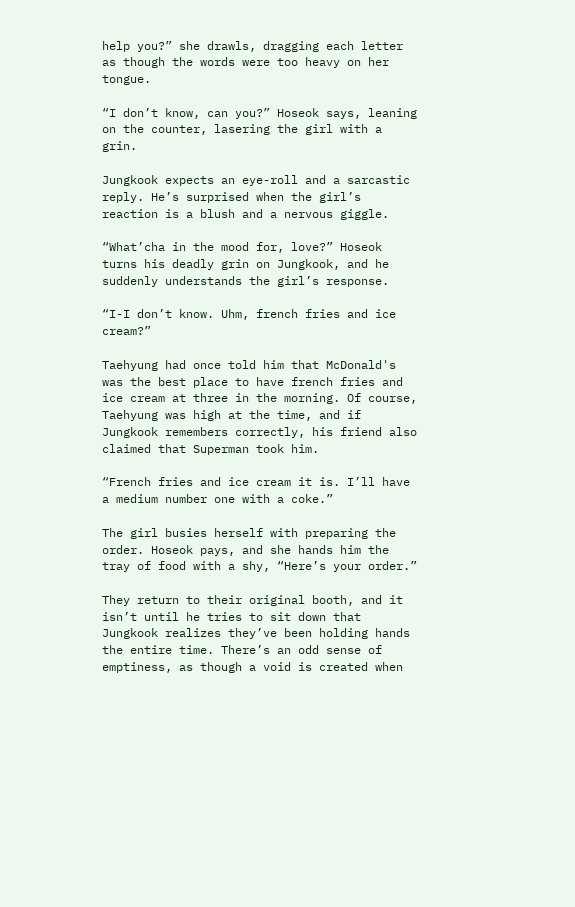help you?” she drawls, dragging each letter as though the words were too heavy on her tongue.

“I don’t know, can you?” Hoseok says, leaning on the counter, lasering the girl with a grin.

Jungkook expects an eye-roll and a sarcastic reply. He’s surprised when the girl’s reaction is a blush and a nervous giggle.

“What’cha in the mood for, love?” Hoseok turns his deadly grin on Jungkook, and he suddenly understands the girl’s response.

“I-I don’t know. Uhm, french fries and ice cream?”

Taehyung had once told him that McDonald's was the best place to have french fries and ice cream at three in the morning. Of course, Taehyung was high at the time, and if Jungkook remembers correctly, his friend also claimed that Superman took him.

“French fries and ice cream it is. I’ll have a medium number one with a coke.”

The girl busies herself with preparing the order. Hoseok pays, and she hands him the tray of food with a shy, “Here’s your order.”

They return to their original booth, and it isn’t until he tries to sit down that Jungkook realizes they’ve been holding hands the entire time. There’s an odd sense of emptiness, as though a void is created when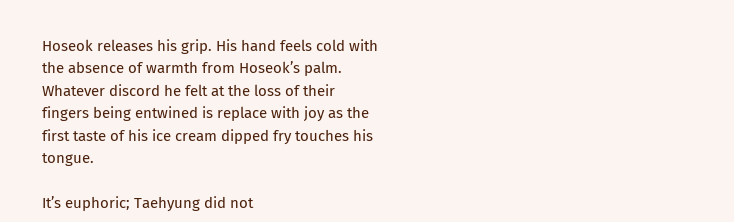Hoseok releases his grip. His hand feels cold with the absence of warmth from Hoseok’s palm. Whatever discord he felt at the loss of their fingers being entwined is replace with joy as the first taste of his ice cream dipped fry touches his tongue.

It’s euphoric; Taehyung did not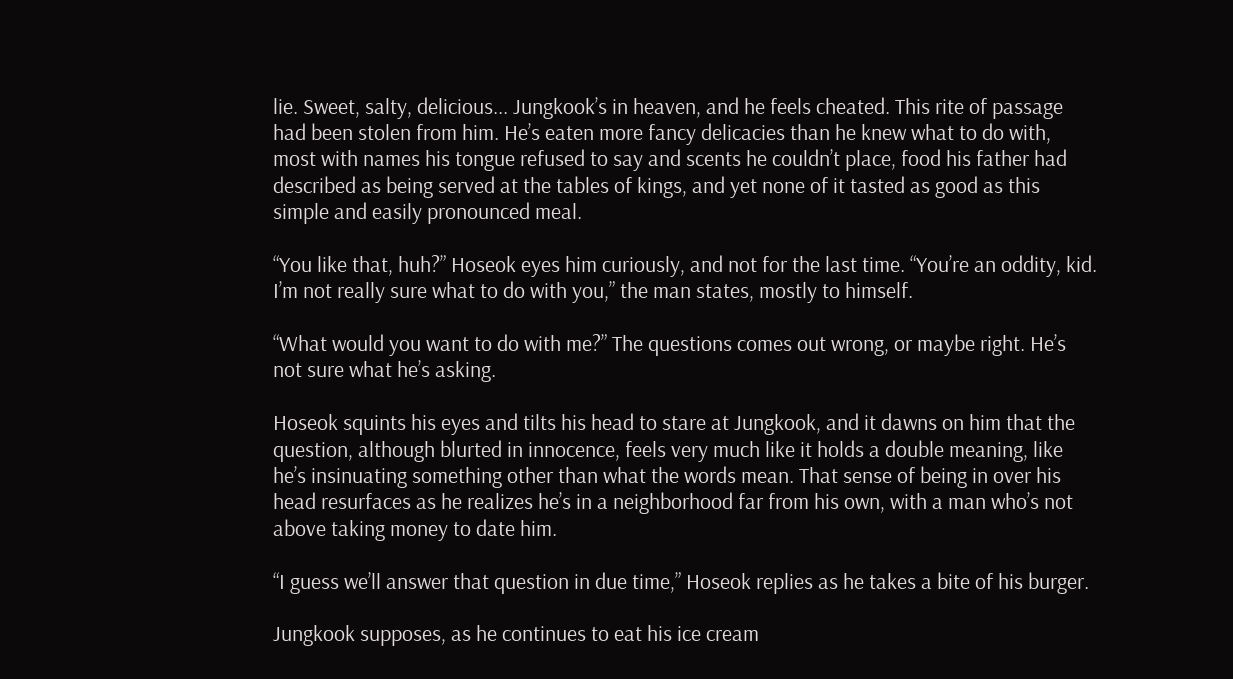lie. Sweet, salty, delicious... Jungkook’s in heaven, and he feels cheated. This rite of passage had been stolen from him. He’s eaten more fancy delicacies than he knew what to do with, most with names his tongue refused to say and scents he couldn’t place, food his father had described as being served at the tables of kings, and yet none of it tasted as good as this simple and easily pronounced meal.

“You like that, huh?” Hoseok eyes him curiously, and not for the last time. “You’re an oddity, kid. I’m not really sure what to do with you,” the man states, mostly to himself.

“What would you want to do with me?” The questions comes out wrong, or maybe right. He’s not sure what he’s asking.

Hoseok squints his eyes and tilts his head to stare at Jungkook, and it dawns on him that the question, although blurted in innocence, feels very much like it holds a double meaning, like he’s insinuating something other than what the words mean. That sense of being in over his head resurfaces as he realizes he’s in a neighborhood far from his own, with a man who’s not above taking money to date him.

“I guess we’ll answer that question in due time,” Hoseok replies as he takes a bite of his burger.

Jungkook supposes, as he continues to eat his ice cream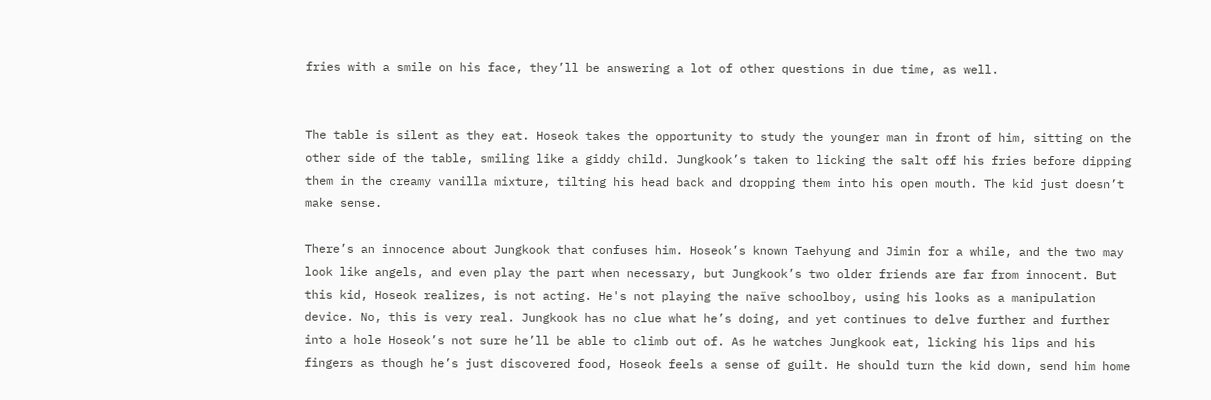fries with a smile on his face, they’ll be answering a lot of other questions in due time, as well.


The table is silent as they eat. Hoseok takes the opportunity to study the younger man in front of him, sitting on the other side of the table, smiling like a giddy child. Jungkook’s taken to licking the salt off his fries before dipping them in the creamy vanilla mixture, tilting his head back and dropping them into his open mouth. The kid just doesn’t make sense.

There’s an innocence about Jungkook that confuses him. Hoseok’s known Taehyung and Jimin for a while, and the two may look like angels, and even play the part when necessary, but Jungkook’s two older friends are far from innocent. But this kid, Hoseok realizes, is not acting. He's not playing the naïve schoolboy, using his looks as a manipulation device. No, this is very real. Jungkook has no clue what he’s doing, and yet continues to delve further and further into a hole Hoseok’s not sure he’ll be able to climb out of. As he watches Jungkook eat, licking his lips and his fingers as though he’s just discovered food, Hoseok feels a sense of guilt. He should turn the kid down, send him home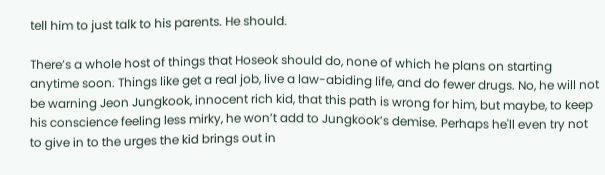tell him to just talk to his parents. He should.

There’s a whole host of things that Hoseok should do, none of which he plans on starting anytime soon. Things like get a real job, live a law-abiding life, and do fewer drugs. No, he will not be warning Jeon Jungkook, innocent rich kid, that this path is wrong for him, but maybe, to keep his conscience feeling less mirky, he won’t add to Jungkook’s demise. Perhaps he'll even try not to give in to the urges the kid brings out in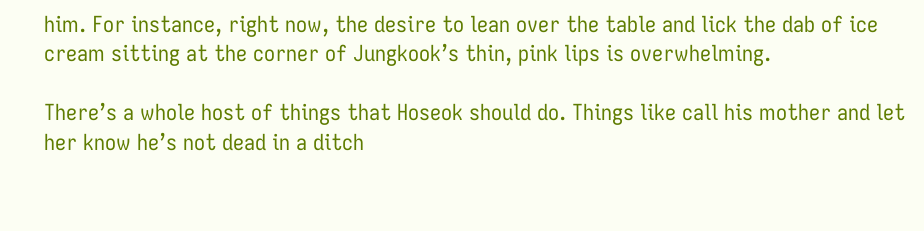him. For instance, right now, the desire to lean over the table and lick the dab of ice cream sitting at the corner of Jungkook’s thin, pink lips is overwhelming.

There’s a whole host of things that Hoseok should do. Things like call his mother and let her know he’s not dead in a ditch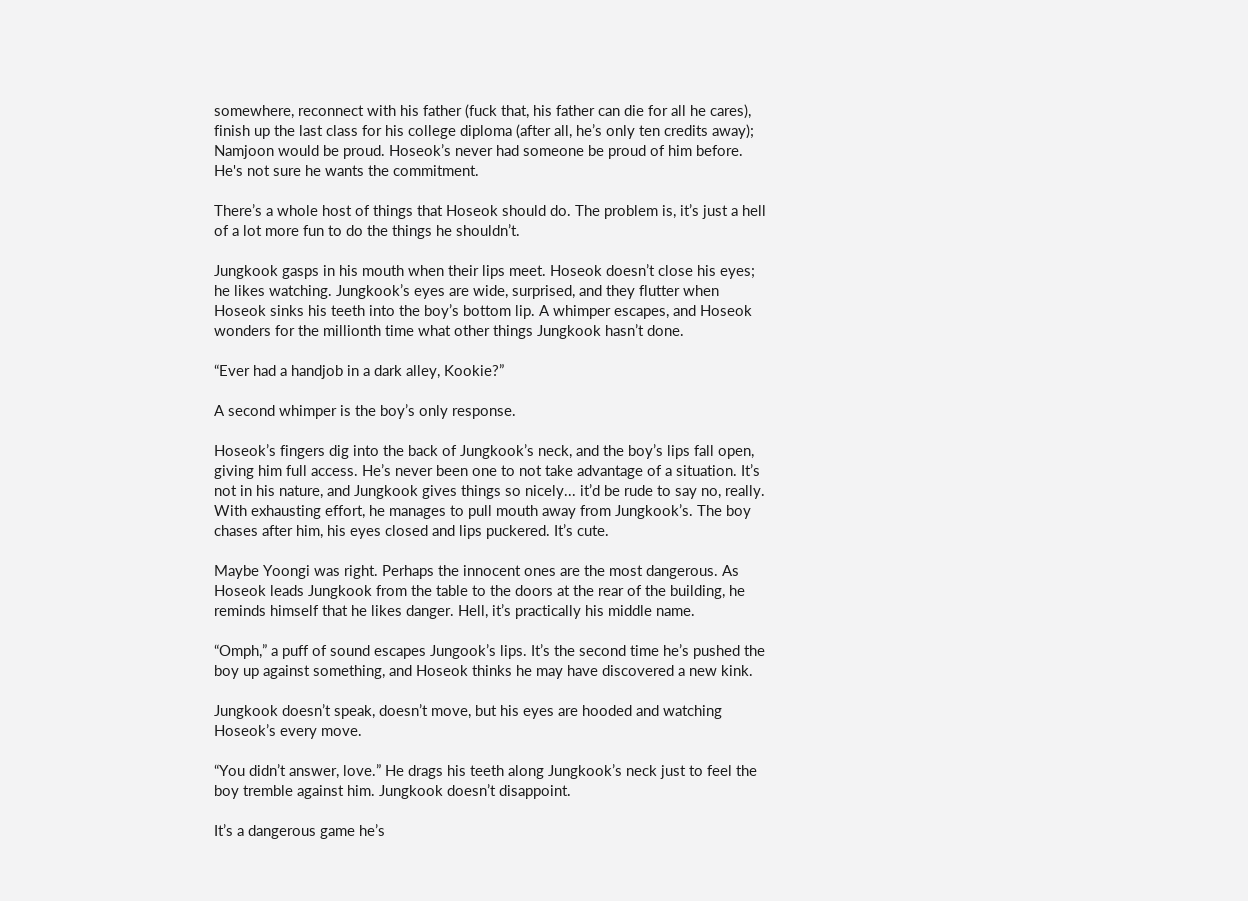somewhere, reconnect with his father (fuck that, his father can die for all he cares), finish up the last class for his college diploma (after all, he’s only ten credits away); Namjoon would be proud. Hoseok’s never had someone be proud of him before. He's not sure he wants the commitment.

There’s a whole host of things that Hoseok should do. The problem is, it’s just a hell of a lot more fun to do the things he shouldn’t.

Jungkook gasps in his mouth when their lips meet. Hoseok doesn’t close his eyes; he likes watching. Jungkook’s eyes are wide, surprised, and they flutter when Hoseok sinks his teeth into the boy’s bottom lip. A whimper escapes, and Hoseok wonders for the millionth time what other things Jungkook hasn’t done.

“Ever had a handjob in a dark alley, Kookie?”

A second whimper is the boy’s only response.

Hoseok’s fingers dig into the back of Jungkook’s neck, and the boy’s lips fall open, giving him full access. He’s never been one to not take advantage of a situation. It’s not in his nature, and Jungkook gives things so nicely... it’d be rude to say no, really. With exhausting effort, he manages to pull mouth away from Jungkook’s. The boy chases after him, his eyes closed and lips puckered. It’s cute.

Maybe Yoongi was right. Perhaps the innocent ones are the most dangerous. As Hoseok leads Jungkook from the table to the doors at the rear of the building, he reminds himself that he likes danger. Hell, it’s practically his middle name.

“Omph,” a puff of sound escapes Jungook’s lips. It’s the second time he’s pushed the boy up against something, and Hoseok thinks he may have discovered a new kink.

Jungkook doesn’t speak, doesn’t move, but his eyes are hooded and watching Hoseok’s every move.

“You didn’t answer, love.” He drags his teeth along Jungkook’s neck just to feel the boy tremble against him. Jungkook doesn’t disappoint.

It’s a dangerous game he’s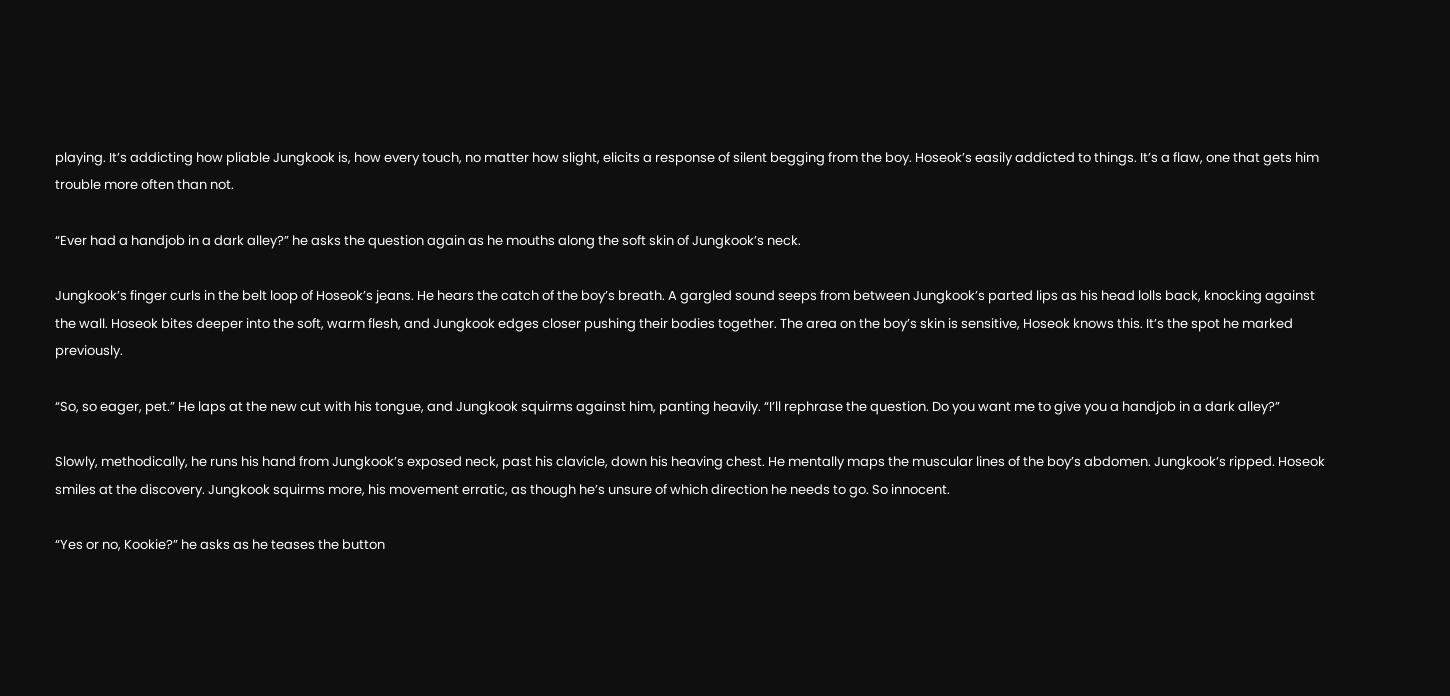playing. It’s addicting how pliable Jungkook is, how every touch, no matter how slight, elicits a response of silent begging from the boy. Hoseok’s easily addicted to things. It’s a flaw, one that gets him trouble more often than not.

“Ever had a handjob in a dark alley?” he asks the question again as he mouths along the soft skin of Jungkook’s neck.

Jungkook’s finger curls in the belt loop of Hoseok’s jeans. He hears the catch of the boy’s breath. A gargled sound seeps from between Jungkook’s parted lips as his head lolls back, knocking against the wall. Hoseok bites deeper into the soft, warm flesh, and Jungkook edges closer pushing their bodies together. The area on the boy’s skin is sensitive, Hoseok knows this. It’s the spot he marked previously.

“So, so eager, pet.” He laps at the new cut with his tongue, and Jungkook squirms against him, panting heavily. “I’ll rephrase the question. Do you want me to give you a handjob in a dark alley?”

Slowly, methodically, he runs his hand from Jungkook’s exposed neck, past his clavicle, down his heaving chest. He mentally maps the muscular lines of the boy’s abdomen. Jungkook’s ripped. Hoseok smiles at the discovery. Jungkook squirms more, his movement erratic, as though he’s unsure of which direction he needs to go. So innocent.

“Yes or no, Kookie?” he asks as he teases the button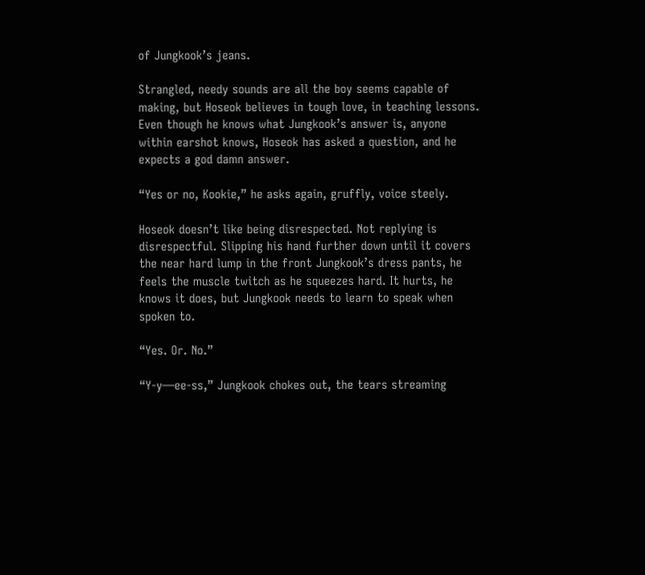of Jungkook’s jeans.

Strangled, needy sounds are all the boy seems capable of making, but Hoseok believes in tough love, in teaching lessons. Even though he knows what Jungkook’s answer is, anyone within earshot knows, Hoseok has asked a question, and he expects a god damn answer.

“Yes or no, Kookie,” he asks again, gruffly, voice steely.

Hoseok doesn’t like being disrespected. Not replying is disrespectful. Slipping his hand further down until it covers the near hard lump in the front Jungkook’s dress pants, he feels the muscle twitch as he squeezes hard. It hurts, he knows it does, but Jungkook needs to learn to speak when spoken to.

“Yes. Or. No.”

“Y-y—ee-ss,” Jungkook chokes out, the tears streaming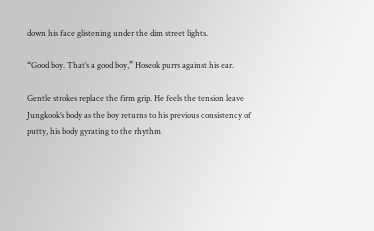down his face glistening under the dim street lights.

“Good boy. That’s a good boy,” Hoseok purrs against his ear.

Gentle strokes replace the firm grip. He feels the tension leave Jungkook’s body as the boy returns to his previous consistency of putty, his body gyrating to the rhythm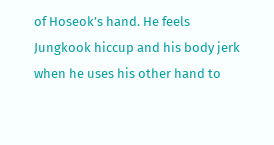of Hoseok’s hand. He feels Jungkook hiccup and his body jerk when he uses his other hand to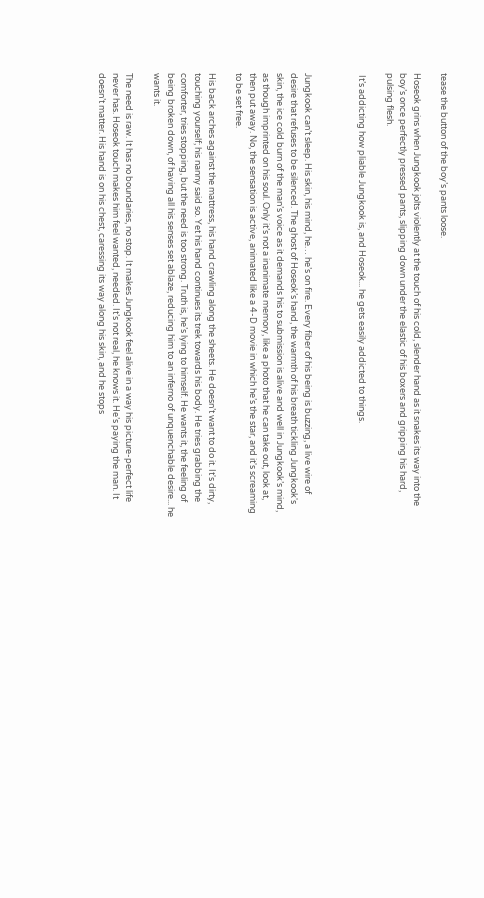tease the button of the boy’s pants loose.

Hoseok grins when Jungkook jolts violently at the touch of his cold, slender hand as it snakes its way into the boy’s once perfectly pressed pants, slipping down under the elastic of his boxers and gripping his hard, pulsing flesh.

 It’s addicting how pliable Jungkook is, and Hoseok... he gets easily addicted to things.



Jungkook can’t sleep. His skin, his mind, he… he’s on fire. Every fiber of his being is buzzing, a live wire of desire that refuses to be silenced. The ghost of Hoseok’s hand, the warmth of his breath tickling Jungkook's skin, the ice cold burn of the man’s voice as it demands his to submission is alive and well in Jungkook’s mind, as though imprinted on his soul. Only it’s not a inanimate memory, like a photo that he can take out, look at, then put away. No, the sensation is active, animated like a 4-D movie in which he’s the star, and it's screaming to be set free.

His back arches against the mattress, his hand crawling along the sheets. He doesn’t want to do it. It's dirty, touching yourself; his nanny said so. Yet his hand continues its trek towards his body. He tries grabbing the comforter, tries stopping, but the need is too strong. Truth is, he’s lying to himself. He wants it, the feeling of being broken down, of having all his senses set ablaze, reducing him to an inferno of unquenchable desire... he wants it.

The need is raw. It has no boundaries, no stop. It makes Jungkook feel alive in a way his picture-perfect life never has. Hoseok touch makes him feel wanted, needed. It’s not real, he knows it. He’s paying the man. It doesn’t matter. His hand is on his chest, caressing its way along his skin, and he stops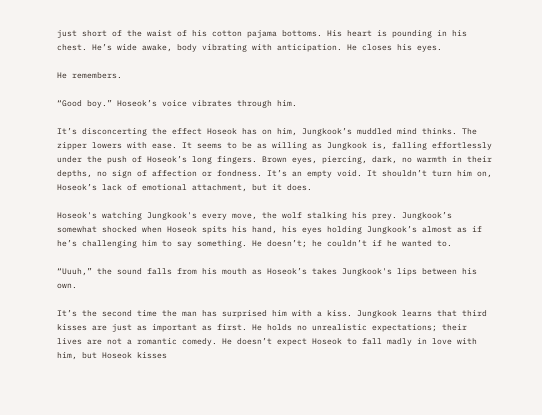just short of the waist of his cotton pajama bottoms. His heart is pounding in his chest. He’s wide awake, body vibrating with anticipation. He closes his eyes.

He remembers.

“Good boy.” Hoseok’s voice vibrates through him.

It’s disconcerting the effect Hoseok has on him, Jungkook’s muddled mind thinks. The zipper lowers with ease. It seems to be as willing as Jungkook is, falling effortlessly under the push of Hoseok’s long fingers. Brown eyes, piercing, dark, no warmth in their depths, no sign of affection or fondness. It’s an empty void. It shouldn’t turn him on, Hoseok’s lack of emotional attachment, but it does.

Hoseok's watching Jungkook's every move, the wolf stalking his prey. Jungkook’s somewhat shocked when Hoseok spits his hand, his eyes holding Jungkook’s almost as if he’s challenging him to say something. He doesn’t; he couldn’t if he wanted to.

“Uuuh,” the sound falls from his mouth as Hoseok’s takes Jungkook's lips between his own.

It’s the second time the man has surprised him with a kiss. Jungkook learns that third kisses are just as important as first. He holds no unrealistic expectations; their lives are not a romantic comedy. He doesn’t expect Hoseok to fall madly in love with him, but Hoseok kisses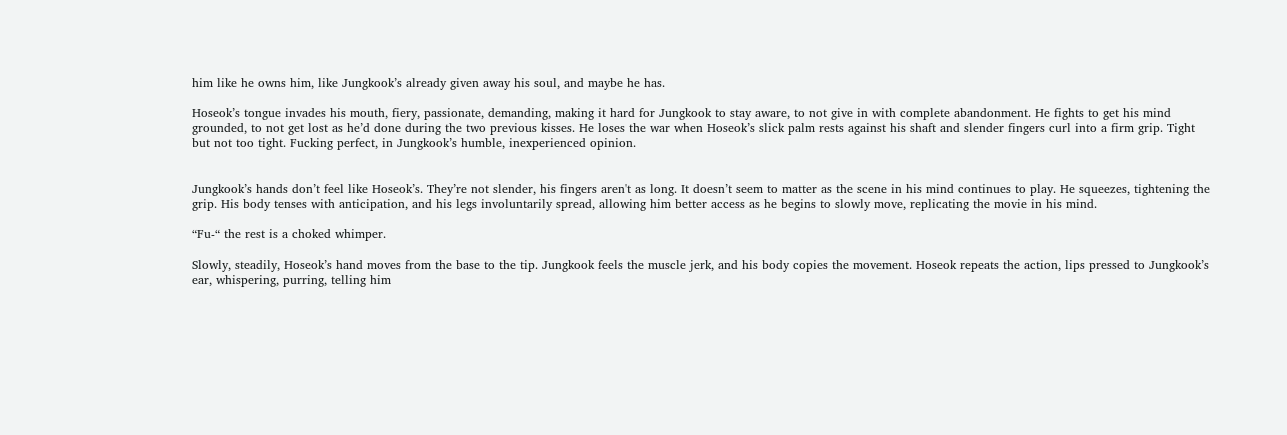him like he owns him, like Jungkook’s already given away his soul, and maybe he has.

Hoseok’s tongue invades his mouth, fiery, passionate, demanding, making it hard for Jungkook to stay aware, to not give in with complete abandonment. He fights to get his mind grounded, to not get lost as he’d done during the two previous kisses. He loses the war when Hoseok’s slick palm rests against his shaft and slender fingers curl into a firm grip. Tight but not too tight. Fucking perfect, in Jungkook’s humble, inexperienced opinion.


Jungkook’s hands don’t feel like Hoseok’s. They’re not slender, his fingers aren't as long. It doesn’t seem to matter as the scene in his mind continues to play. He squeezes, tightening the grip. His body tenses with anticipation, and his legs involuntarily spread, allowing him better access as he begins to slowly move, replicating the movie in his mind.

“Fu-“ the rest is a choked whimper.

Slowly, steadily, Hoseok’s hand moves from the base to the tip. Jungkook feels the muscle jerk, and his body copies the movement. Hoseok repeats the action, lips pressed to Jungkook’s ear, whispering, purring, telling him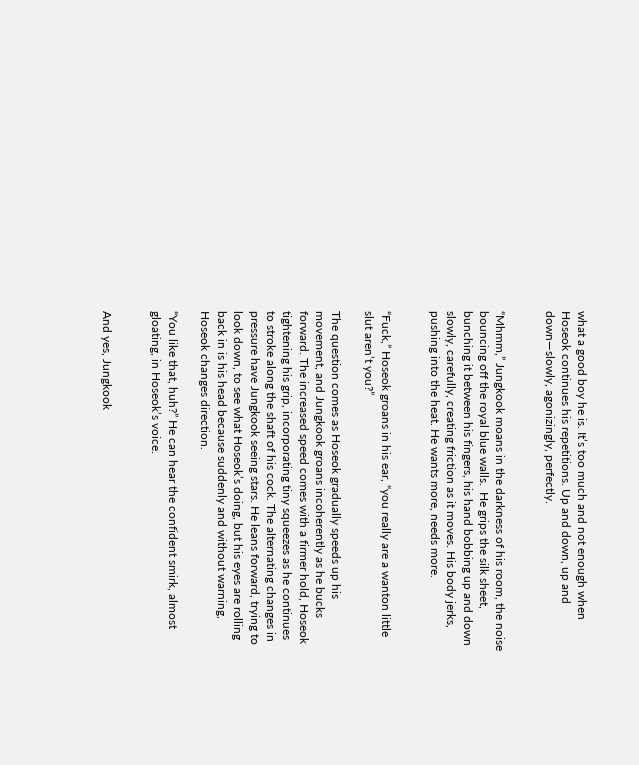what a good boy he is. It’s too much and not enough when Hoseok continues his repetitions. Up and down, up and down—slowly, agonizingly, perfectly.


“Mhmm,” Jungkook moans in the darkness of his room, the noise bouncing off the royal blue walls.  He grips the silk sheet, bunching it between his fingers, his hand bobbing up and down slowly, carefully, creating friction as it moves. His body jerks, pushing into the heat. He wants more, needs more.


“Fuck,” Hoseok groans in his ear, “you really are a wanton little slut aren’t you?”

The question comes as Hoseok gradually speeds up his movement, and Jungkook groans incoherently as he bucks forward. The increased speed comes with a firmer hold, Hoseok tightening his grip, incorporating tiny squeezes as he continues to stroke along the shaft of his cock. The alternating changes in pressure have Jungkook seeing stars. He leans forward, trying to look down, to see what Hoseok’s doing, but his eyes are rolling back in is his head because suddenly and without warning, Hoseok changes direction.

“You like that, huh?” He can hear the confident smirk, almost gloating, in Hoseok’s voice.


And yes, Jungkook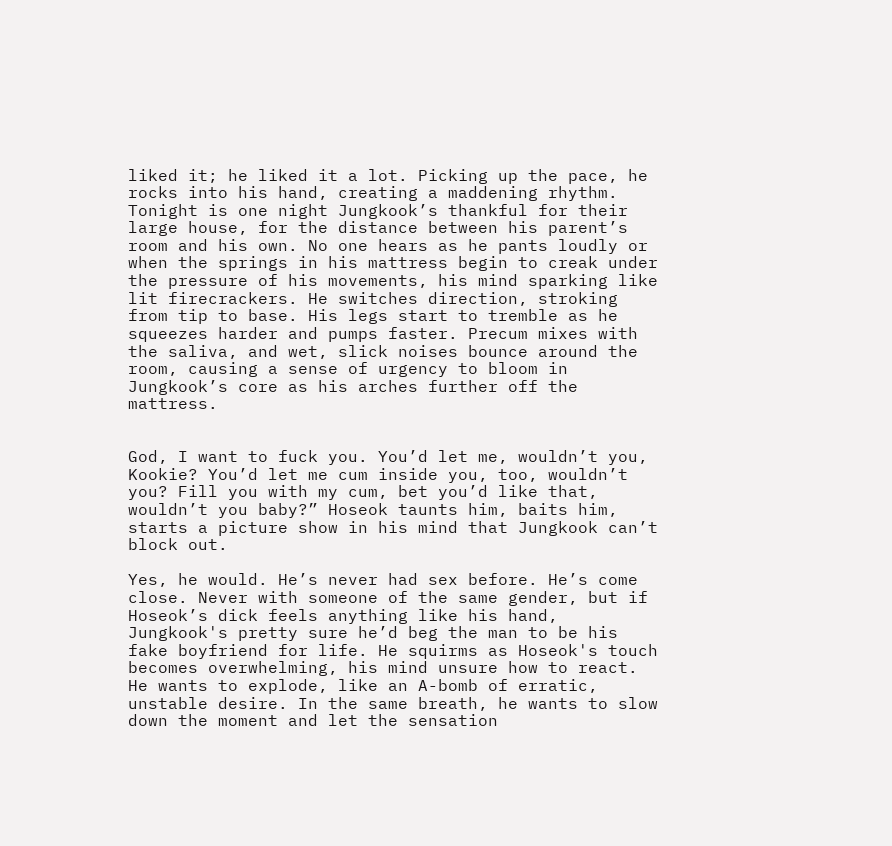liked it; he liked it a lot. Picking up the pace, he rocks into his hand, creating a maddening rhythm. Tonight is one night Jungkook’s thankful for their large house, for the distance between his parent’s room and his own. No one hears as he pants loudly or when the springs in his mattress begin to creak under the pressure of his movements, his mind sparking like lit firecrackers. He switches direction, stroking from tip to base. His legs start to tremble as he squeezes harder and pumps faster. Precum mixes with the saliva, and wet, slick noises bounce around the room, causing a sense of urgency to bloom in Jungkook’s core as his arches further off the mattress.


God, I want to fuck you. You’d let me, wouldn’t you, Kookie? You’d let me cum inside you, too, wouldn’t you? Fill you with my cum, bet you’d like that, wouldn’t you baby?” Hoseok taunts him, baits him, starts a picture show in his mind that Jungkook can’t block out.

Yes, he would. He’s never had sex before. He’s come close. Never with someone of the same gender, but if Hoseok’s dick feels anything like his hand, Jungkook's pretty sure he’d beg the man to be his fake boyfriend for life. He squirms as Hoseok's touch becomes overwhelming, his mind unsure how to react. He wants to explode, like an A-bomb of erratic, unstable desire. In the same breath, he wants to slow down the moment and let the sensation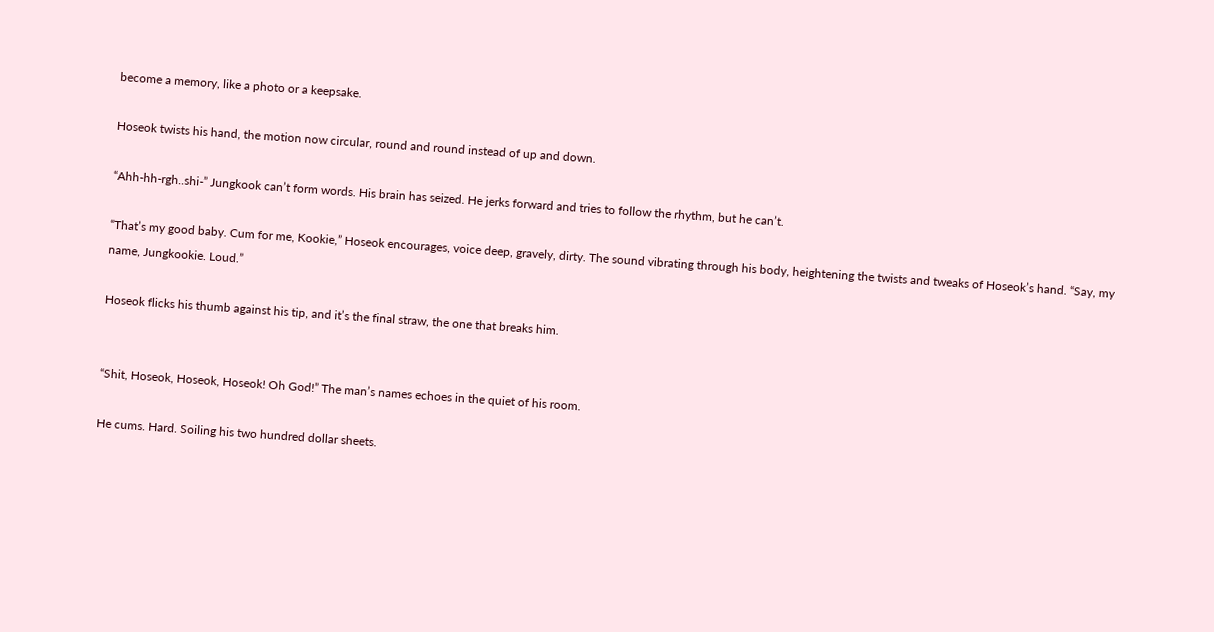become a memory, like a photo or a keepsake.

Hoseok twists his hand, the motion now circular, round and round instead of up and down.

“Ahh-hh-rgh..shi-” Jungkook can’t form words. His brain has seized. He jerks forward and tries to follow the rhythm, but he can’t.

“That’s my good baby. Cum for me, Kookie,” Hoseok encourages, voice deep, gravely, dirty. The sound vibrating through his body, heightening the twists and tweaks of Hoseok’s hand. “Say, my name, Jungkookie. Loud.”

Hoseok flicks his thumb against his tip, and it’s the final straw, the one that breaks him.


“Shit, Hoseok, Hoseok, Hoseok! Oh God!” The man’s names echoes in the quiet of his room.

He cums. Hard. Soiling his two hundred dollar sheets.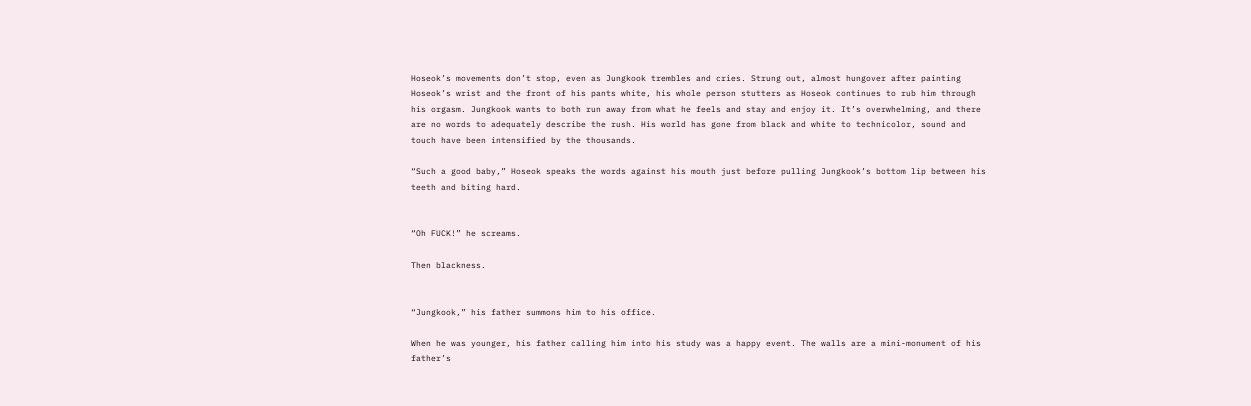Hoseok’s movements don’t stop, even as Jungkook trembles and cries. Strung out, almost hungover after painting Hoseok’s wrist and the front of his pants white, his whole person stutters as Hoseok continues to rub him through his orgasm. Jungkook wants to both run away from what he feels and stay and enjoy it. It’s overwhelming, and there are no words to adequately describe the rush. His world has gone from black and white to technicolor, sound and touch have been intensified by the thousands.

“Such a good baby,” Hoseok speaks the words against his mouth just before pulling Jungkook’s bottom lip between his teeth and biting hard.


“Oh FUCK!” he screams.

Then blackness.


“Jungkook,” his father summons him to his office.

When he was younger, his father calling him into his study was a happy event. The walls are a mini-monument of his father’s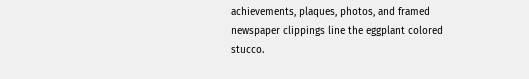achievements, plaques, photos, and framed newspaper clippings line the eggplant colored stucco.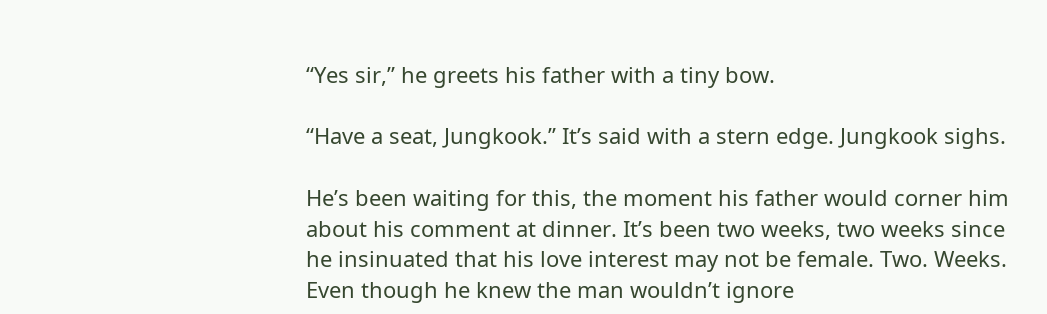“Yes sir,” he greets his father with a tiny bow.

“Have a seat, Jungkook.” It’s said with a stern edge. Jungkook sighs.

He’s been waiting for this, the moment his father would corner him about his comment at dinner. It’s been two weeks, two weeks since he insinuated that his love interest may not be female. Two. Weeks. Even though he knew the man wouldn’t ignore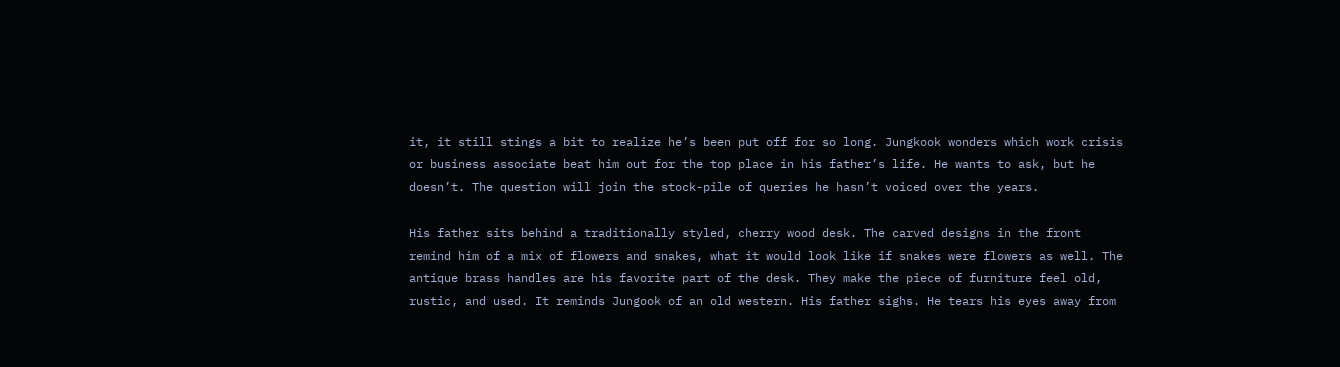it, it still stings a bit to realize he’s been put off for so long. Jungkook wonders which work crisis or business associate beat him out for the top place in his father’s life. He wants to ask, but he doesn’t. The question will join the stock-pile of queries he hasn’t voiced over the years.

His father sits behind a traditionally styled, cherry wood desk. The carved designs in the front remind him of a mix of flowers and snakes, what it would look like if snakes were flowers as well. The antique brass handles are his favorite part of the desk. They make the piece of furniture feel old, rustic, and used. It reminds Jungook of an old western. His father sighs. He tears his eyes away from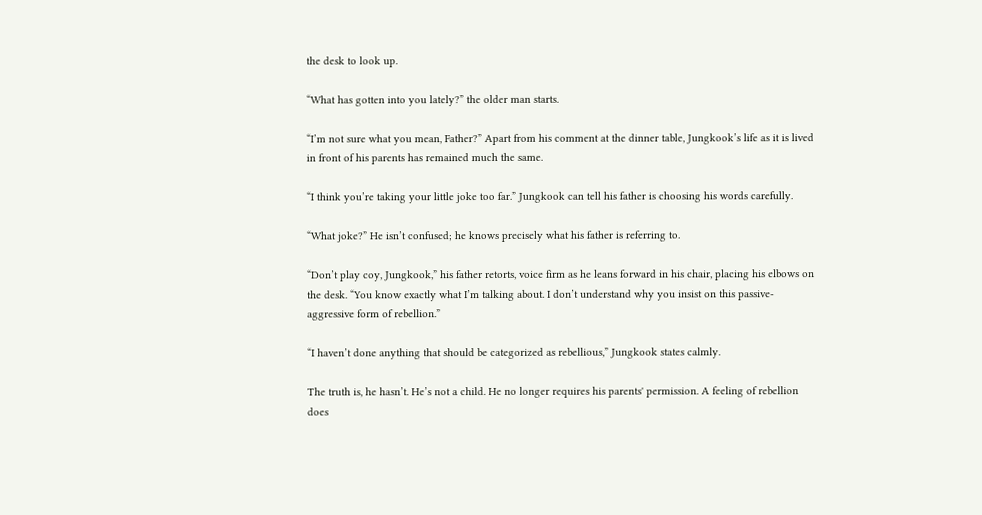the desk to look up.

“What has gotten into you lately?” the older man starts.

“I’m not sure what you mean, Father?” Apart from his comment at the dinner table, Jungkook’s life as it is lived in front of his parents has remained much the same.

“I think you’re taking your little joke too far.” Jungkook can tell his father is choosing his words carefully.

“What joke?” He isn’t confused; he knows precisely what his father is referring to.

“Don’t play coy, Jungkook,” his father retorts, voice firm as he leans forward in his chair, placing his elbows on the desk. “You know exactly what I’m talking about. I don’t understand why you insist on this passive-aggressive form of rebellion.”

“I haven’t done anything that should be categorized as rebellious,” Jungkook states calmly.

The truth is, he hasn’t. He’s not a child. He no longer requires his parents' permission. A feeling of rebellion does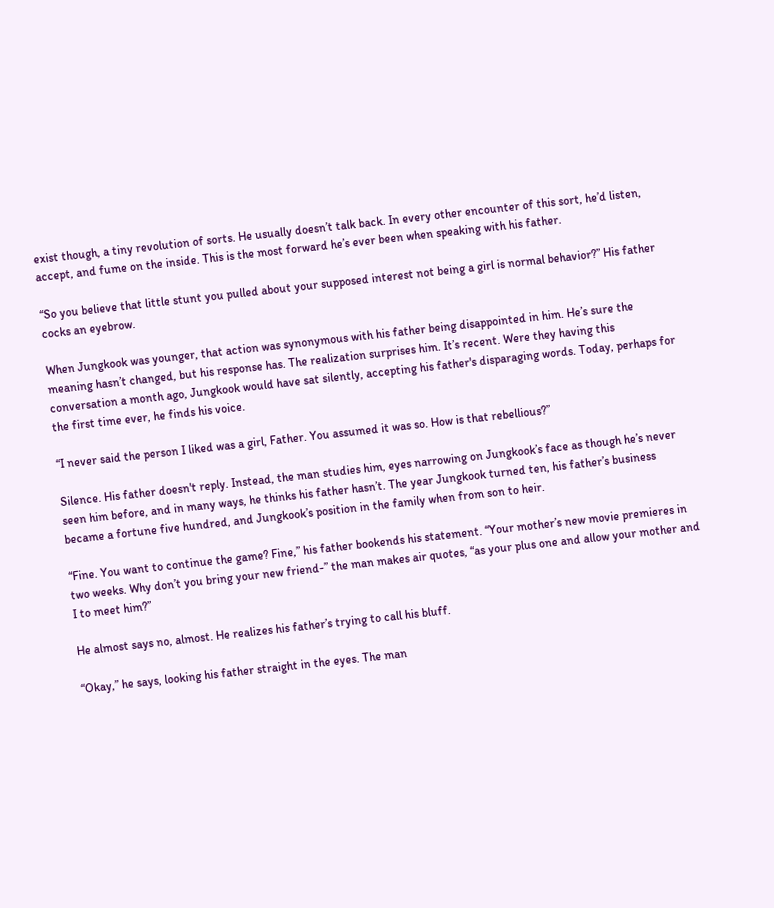exist though, a tiny revolution of sorts. He usually doesn’t talk back. In every other encounter of this sort, he’d listen, accept, and fume on the inside. This is the most forward he’s ever been when speaking with his father.

“So you believe that little stunt you pulled about your supposed interest not being a girl is normal behavior?” His father cocks an eyebrow.

When Jungkook was younger, that action was synonymous with his father being disappointed in him. He’s sure the meaning hasn’t changed, but his response has. The realization surprises him. It’s recent. Were they having this conversation a month ago, Jungkook would have sat silently, accepting his father's disparaging words. Today, perhaps for the first time ever, he finds his voice.

“I never said the person I liked was a girl, Father. You assumed it was so. How is that rebellious?”

Silence. His father doesn't reply. Instead, the man studies him, eyes narrowing on Jungkook’s face as though he’s never seen him before, and in many ways, he thinks his father hasn’t. The year Jungkook turned ten, his father’s business became a fortune five hundred, and Jungkook’s position in the family when from son to heir.

“Fine. You want to continue the game? Fine,” his father bookends his statement. “Your mother’s new movie premieres in two weeks. Why don’t you bring your new friend-” the man makes air quotes, “as your plus one and allow your mother and I to meet him?”

He almost says no, almost. He realizes his father’s trying to call his bluff.

“Okay,” he says, looking his father straight in the eyes. The man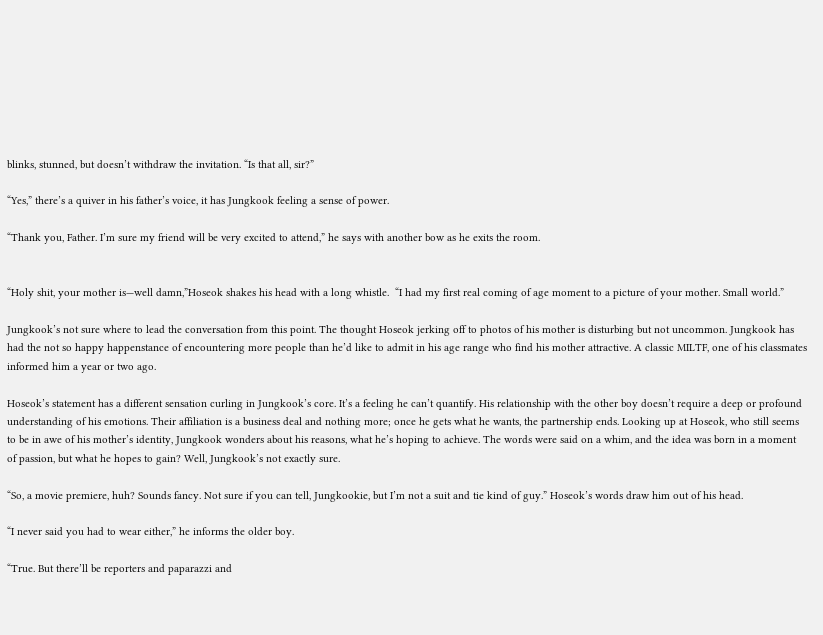blinks, stunned, but doesn’t withdraw the invitation. “Is that all, sir?”

“Yes,” there’s a quiver in his father’s voice, it has Jungkook feeling a sense of power.

“Thank you, Father. I’m sure my friend will be very excited to attend,” he says with another bow as he exits the room.


“Holy shit, your mother is—well damn,”Hoseok shakes his head with a long whistle.  “I had my first real coming of age moment to a picture of your mother. Small world.”

Jungkook’s not sure where to lead the conversation from this point. The thought Hoseok jerking off to photos of his mother is disturbing but not uncommon. Jungkook has had the not so happy happenstance of encountering more people than he’d like to admit in his age range who find his mother attractive. A classic MILTF, one of his classmates informed him a year or two ago.

Hoseok’s statement has a different sensation curling in Jungkook’s core. It’s a feeling he can’t quantify. His relationship with the other boy doesn’t require a deep or profound understanding of his emotions. Their affiliation is a business deal and nothing more; once he gets what he wants, the partnership ends. Looking up at Hoseok, who still seems to be in awe of his mother’s identity, Jungkook wonders about his reasons, what he’s hoping to achieve. The words were said on a whim, and the idea was born in a moment of passion, but what he hopes to gain? Well, Jungkook’s not exactly sure.

“So, a movie premiere, huh? Sounds fancy. Not sure if you can tell, Jungkookie, but I’m not a suit and tie kind of guy.” Hoseok’s words draw him out of his head.

“I never said you had to wear either,” he informs the older boy.

“True. But there’ll be reporters and paparazzi and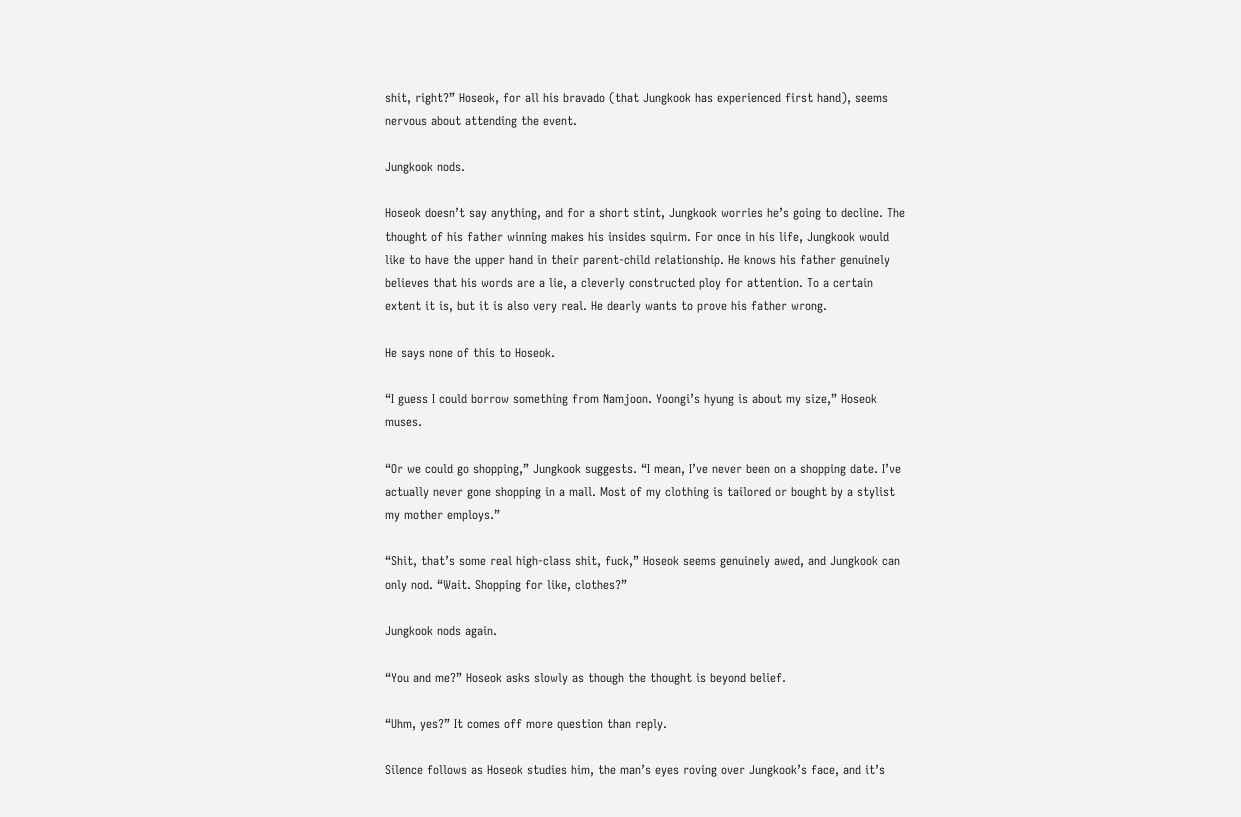shit, right?” Hoseok, for all his bravado (that Jungkook has experienced first hand), seems nervous about attending the event.

Jungkook nods.

Hoseok doesn’t say anything, and for a short stint, Jungkook worries he’s going to decline. The thought of his father winning makes his insides squirm. For once in his life, Jungkook would like to have the upper hand in their parent-child relationship. He knows his father genuinely believes that his words are a lie, a cleverly constructed ploy for attention. To a certain extent it is, but it is also very real. He dearly wants to prove his father wrong.

He says none of this to Hoseok.

“I guess I could borrow something from Namjoon. Yoongi’s hyung is about my size,” Hoseok muses.

“Or we could go shopping,” Jungkook suggests. “I mean, I’ve never been on a shopping date. I’ve actually never gone shopping in a mall. Most of my clothing is tailored or bought by a stylist my mother employs.”

“Shit, that’s some real high-class shit, fuck,” Hoseok seems genuinely awed, and Jungkook can only nod. “Wait. Shopping for like, clothes?”

Jungkook nods again.

“You and me?” Hoseok asks slowly as though the thought is beyond belief.

“Uhm, yes?” It comes off more question than reply.

Silence follows as Hoseok studies him, the man’s eyes roving over Jungkook’s face, and it’s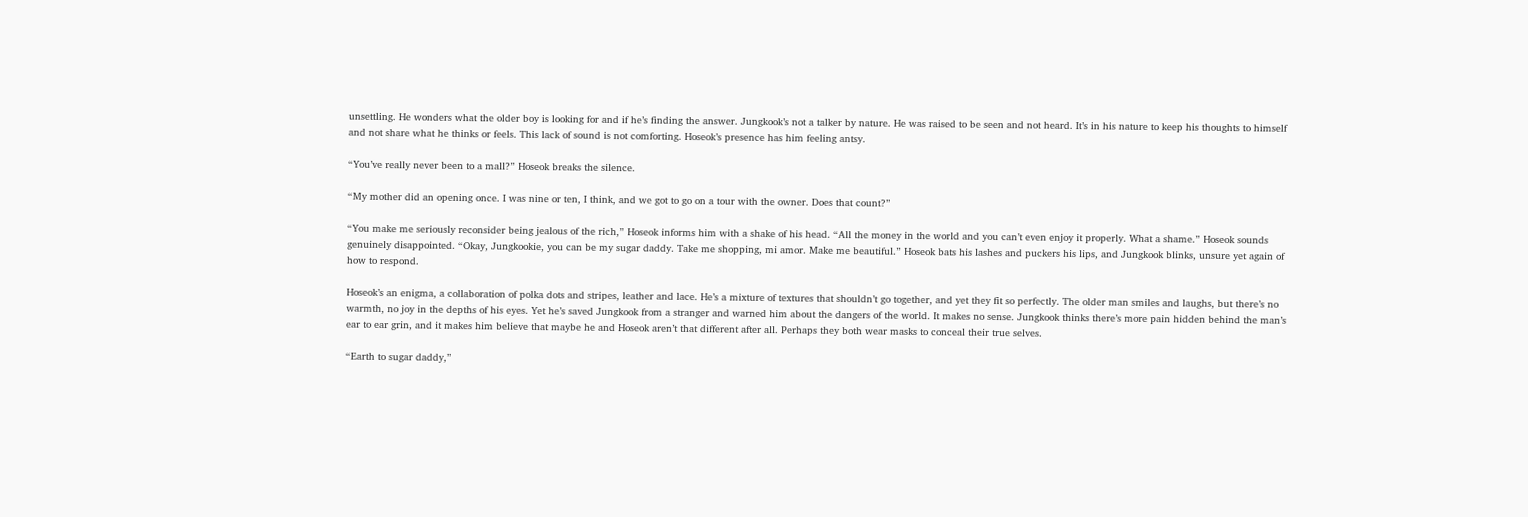unsettling. He wonders what the older boy is looking for and if he’s finding the answer. Jungkook’s not a talker by nature. He was raised to be seen and not heard. It’s in his nature to keep his thoughts to himself and not share what he thinks or feels. This lack of sound is not comforting. Hoseok’s presence has him feeling antsy.

“You’ve really never been to a mall?” Hoseok breaks the silence.

“My mother did an opening once. I was nine or ten, I think, and we got to go on a tour with the owner. Does that count?”

“You make me seriously reconsider being jealous of the rich,” Hoseok informs him with a shake of his head. “All the money in the world and you can’t even enjoy it properly. What a shame.” Hoseok sounds genuinely disappointed. “Okay, Jungkookie, you can be my sugar daddy. Take me shopping, mi amor. Make me beautiful.” Hoseok bats his lashes and puckers his lips, and Jungkook blinks, unsure yet again of how to respond.

Hoseok’s an enigma, a collaboration of polka dots and stripes, leather and lace. He’s a mixture of textures that shouldn’t go together, and yet they fit so perfectly. The older man smiles and laughs, but there’s no warmth, no joy in the depths of his eyes. Yet he’s saved Jungkook from a stranger and warned him about the dangers of the world. It makes no sense. Jungkook thinks there’s more pain hidden behind the man’s ear to ear grin, and it makes him believe that maybe he and Hoseok aren’t that different after all. Perhaps they both wear masks to conceal their true selves.

“Earth to sugar daddy,”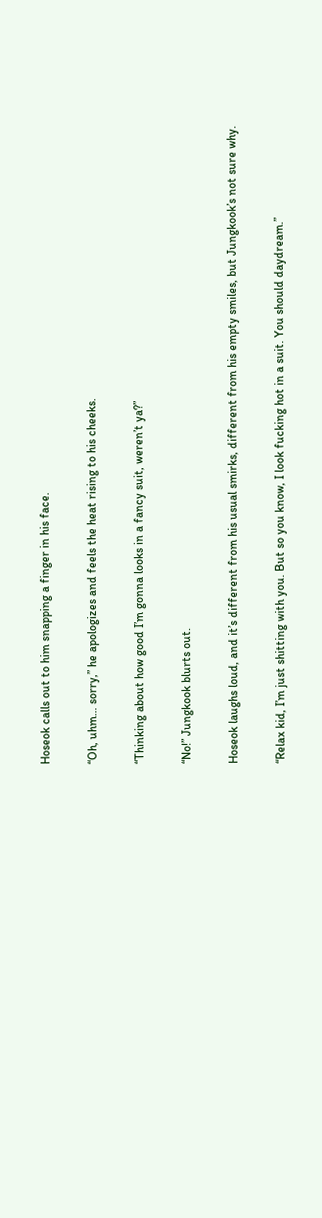Hoseok calls out to him snapping a finger in his face.

“Oh, uhm… sorry,” he apologizes and feels the heat rising to his cheeks.

“Thinking about how good I’m gonna looks in a fancy suit, weren’t ya?”

“No!” Jungkook blurts out.

Hoseok laughs loud, and it’s different from his usual smirks, different from his empty smiles, but Jungkook’s not sure why.

“Relax kid, I’m just shitting with you. But so you know, I look fucking hot in a suit. You should daydream.”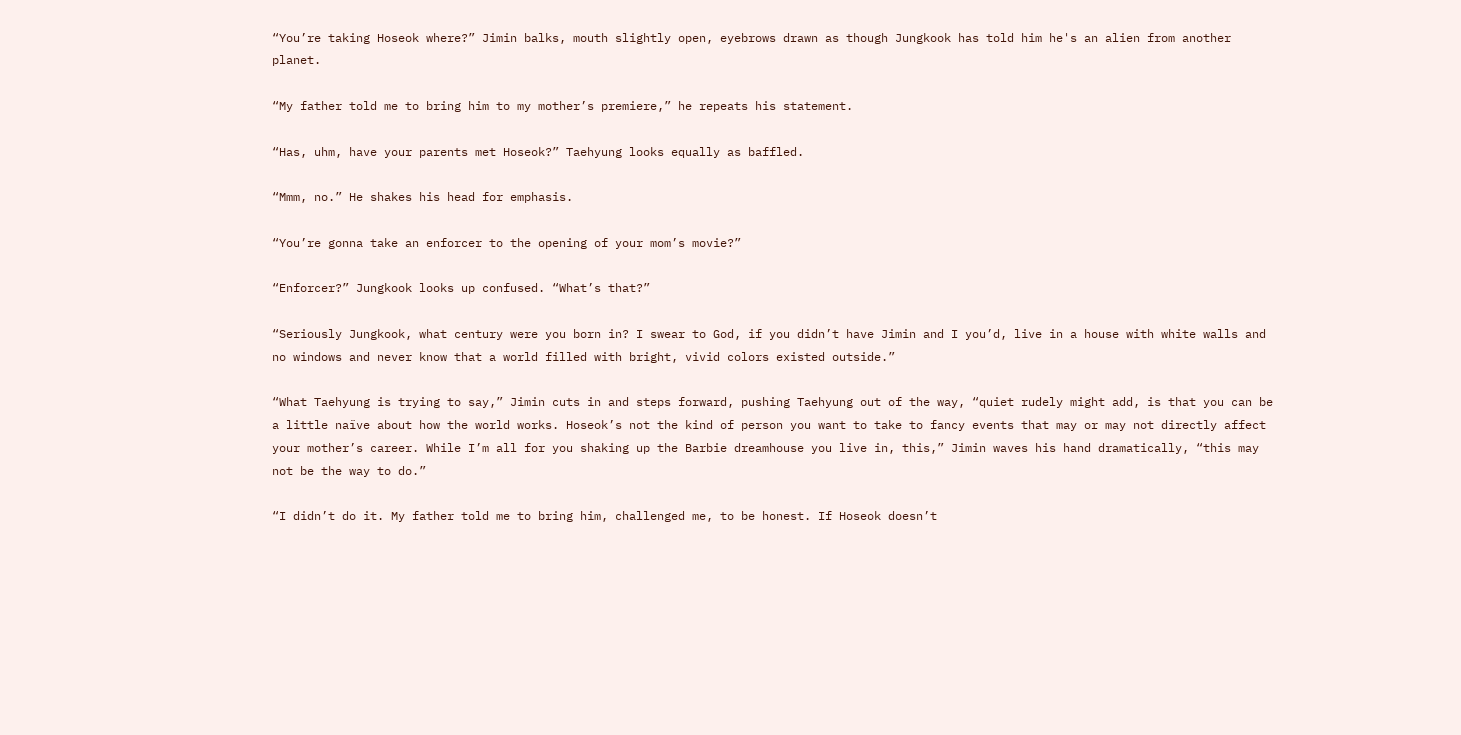“You’re taking Hoseok where?” Jimin balks, mouth slightly open, eyebrows drawn as though Jungkook has told him he's an alien from another planet.

“My father told me to bring him to my mother’s premiere,” he repeats his statement.

“Has, uhm, have your parents met Hoseok?” Taehyung looks equally as baffled.

“Mmm, no.” He shakes his head for emphasis.

“You’re gonna take an enforcer to the opening of your mom’s movie?”

“Enforcer?” Jungkook looks up confused. “What’s that?”

“Seriously Jungkook, what century were you born in? I swear to God, if you didn’t have Jimin and I you’d, live in a house with white walls and no windows and never know that a world filled with bright, vivid colors existed outside.”

“What Taehyung is trying to say,” Jimin cuts in and steps forward, pushing Taehyung out of the way, “quiet rudely might add, is that you can be a little naïve about how the world works. Hoseok’s not the kind of person you want to take to fancy events that may or may not directly affect your mother’s career. While I’m all for you shaking up the Barbie dreamhouse you live in, this,” Jimin waves his hand dramatically, “this may not be the way to do.”

“I didn’t do it. My father told me to bring him, challenged me, to be honest. If Hoseok doesn’t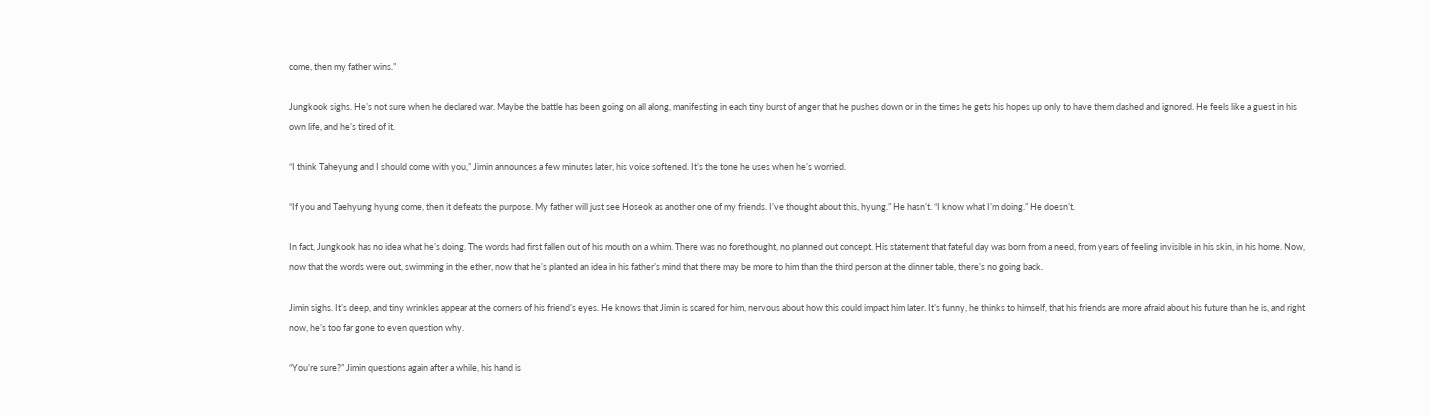come, then my father wins.”

Jungkook sighs. He’s not sure when he declared war. Maybe the battle has been going on all along, manifesting in each tiny burst of anger that he pushes down or in the times he gets his hopes up only to have them dashed and ignored. He feels like a guest in his own life, and he’s tired of it.

“I think Taheyung and I should come with you,” Jimin announces a few minutes later, his voice softened. It’s the tone he uses when he’s worried.

“If you and Taehyung hyung come, then it defeats the purpose. My father will just see Hoseok as another one of my friends. I’ve thought about this, hyung.” He hasn’t. “I know what I’m doing.” He doesn’t.

In fact, Jungkook has no idea what he’s doing. The words had first fallen out of his mouth on a whim. There was no forethought, no planned out concept. His statement that fateful day was born from a need, from years of feeling invisible in his skin, in his home. Now, now that the words were out, swimming in the ether, now that he’s planted an idea in his father’s mind that there may be more to him than the third person at the dinner table, there’s no going back.

Jimin sighs. It’s deep, and tiny wrinkles appear at the corners of his friend’s eyes. He knows that Jimin is scared for him, nervous about how this could impact him later. It’s funny, he thinks to himself, that his friends are more afraid about his future than he is, and right now, he’s too far gone to even question why.

“You’re sure?” Jimin questions again after a while, his hand is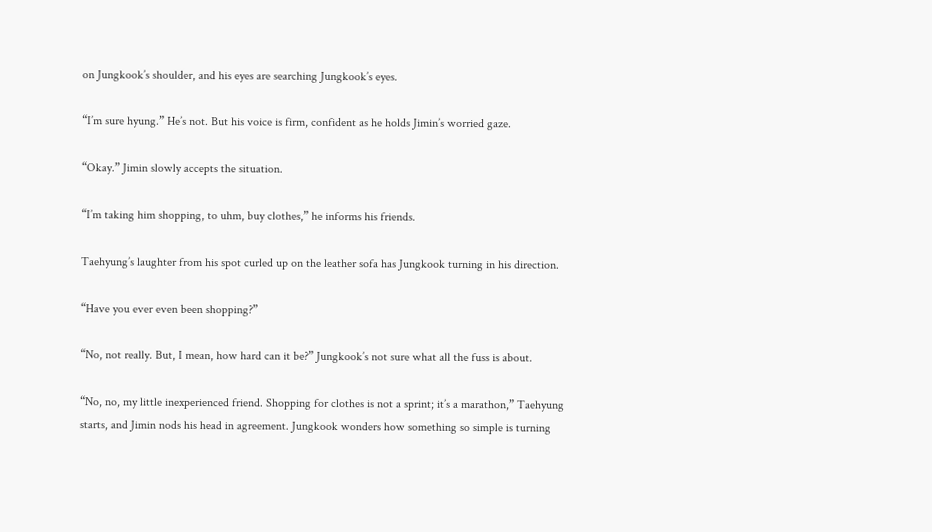on Jungkook’s shoulder, and his eyes are searching Jungkook’s eyes.

“I’m sure hyung.” He’s not. But his voice is firm, confident as he holds Jimin’s worried gaze.

“Okay.” Jimin slowly accepts the situation.

“I’m taking him shopping, to uhm, buy clothes,” he informs his friends.

Taehyung’s laughter from his spot curled up on the leather sofa has Jungkook turning in his direction.

“Have you ever even been shopping?”

“No, not really. But, I mean, how hard can it be?” Jungkook’s not sure what all the fuss is about.

“No, no, my little inexperienced friend. Shopping for clothes is not a sprint; it’s a marathon,” Taehyung starts, and Jimin nods his head in agreement. Jungkook wonders how something so simple is turning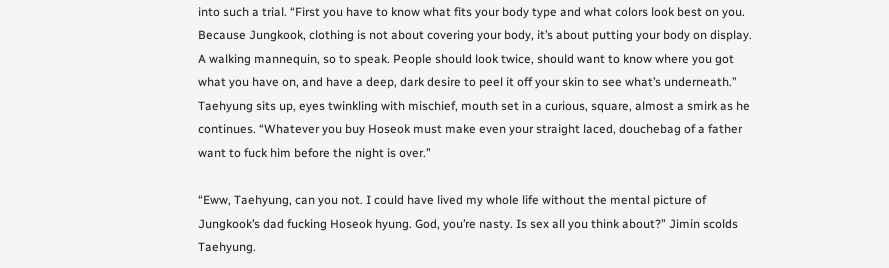into such a trial. “First you have to know what fits your body type and what colors look best on you. Because Jungkook, clothing is not about covering your body, it’s about putting your body on display. A walking mannequin, so to speak. People should look twice, should want to know where you got what you have on, and have a deep, dark desire to peel it off your skin to see what’s underneath.” Taehyung sits up, eyes twinkling with mischief, mouth set in a curious, square, almost a smirk as he continues. “Whatever you buy Hoseok must make even your straight laced, douchebag of a father want to fuck him before the night is over.”

“Eww, Taehyung, can you not. I could have lived my whole life without the mental picture of Jungkook’s dad fucking Hoseok hyung. God, you’re nasty. Is sex all you think about?” Jimin scolds Taehyung.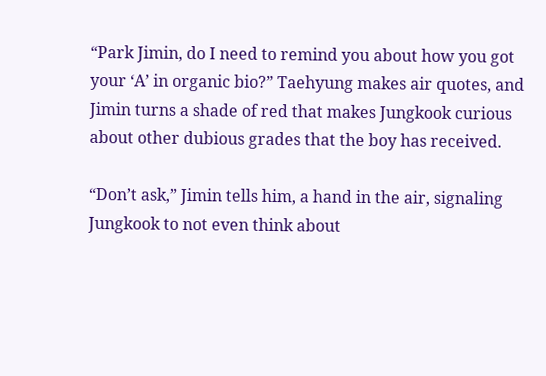“Park Jimin, do I need to remind you about how you got your ‘A’ in organic bio?” Taehyung makes air quotes, and Jimin turns a shade of red that makes Jungkook curious about other dubious grades that the boy has received.

“Don’t ask,” Jimin tells him, a hand in the air, signaling Jungkook to not even think about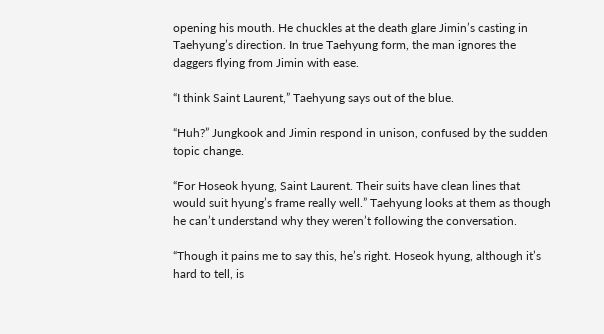opening his mouth. He chuckles at the death glare Jimin’s casting in Taehyung’s direction. In true Taehyung form, the man ignores the daggers flying from Jimin with ease.

“I think Saint Laurent,” Taehyung says out of the blue.

“Huh?” Jungkook and Jimin respond in unison, confused by the sudden topic change.

“For Hoseok hyung, Saint Laurent. Their suits have clean lines that would suit hyung’s frame really well.” Taehyung looks at them as though he can’t understand why they weren’t following the conversation.

“Though it pains me to say this, he’s right. Hoseok hyung, although it’s hard to tell, is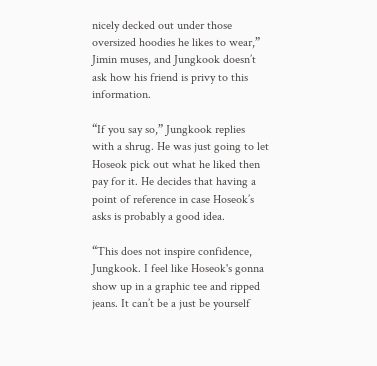nicely decked out under those oversized hoodies he likes to wear,” Jimin muses, and Jungkook doesn’t ask how his friend is privy to this information.

“If you say so,” Jungkook replies with a shrug. He was just going to let Hoseok pick out what he liked then pay for it. He decides that having a point of reference in case Hoseok’s asks is probably a good idea.

“This does not inspire confidence, Jungkook. I feel like Hoseok's gonna show up in a graphic tee and ripped jeans. It can’t be a just be yourself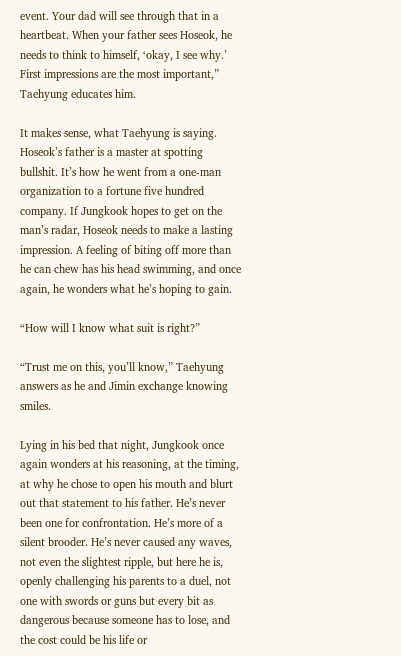event. Your dad will see through that in a heartbeat. When your father sees Hoseok, he needs to think to himself, ‘okay, I see why.’ First impressions are the most important,” Taehyung educates him.

It makes sense, what Taehyung is saying. Hoseok’s father is a master at spotting bullshit. It’s how he went from a one-man organization to a fortune five hundred company. If Jungkook hopes to get on the man’s radar, Hoseok needs to make a lasting impression. A feeling of biting off more than he can chew has his head swimming, and once again, he wonders what he’s hoping to gain.

“How will I know what suit is right?”

“Trust me on this, you’ll know,” Taehyung answers as he and Jimin exchange knowing smiles.

Lying in his bed that night, Jungkook once again wonders at his reasoning, at the timing, at why he chose to open his mouth and blurt out that statement to his father. He’s never been one for confrontation. He’s more of a silent brooder. He’s never caused any waves, not even the slightest ripple, but here he is, openly challenging his parents to a duel, not one with swords or guns but every bit as dangerous because someone has to lose, and the cost could be his life or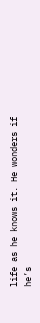life as he knows it. He wonders if he’s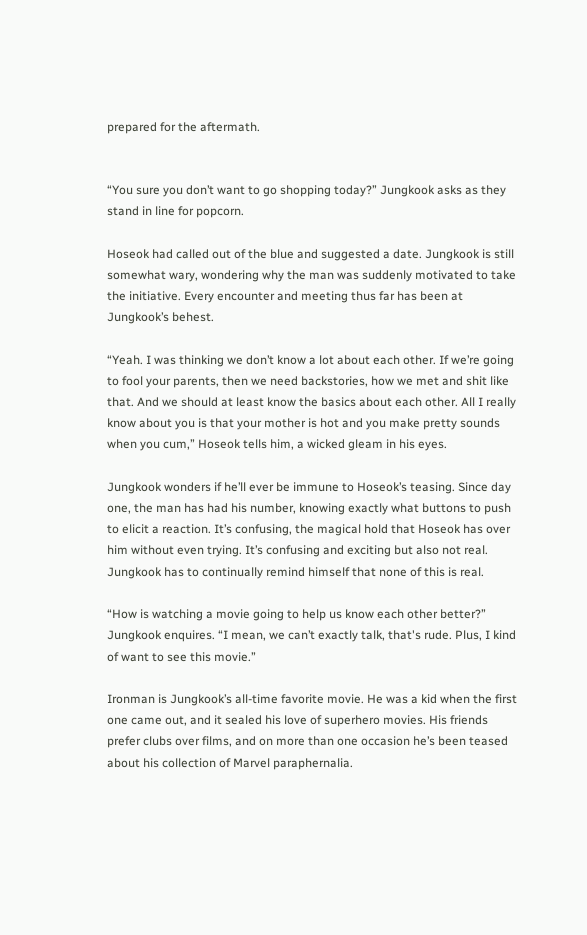prepared for the aftermath.


“You sure you don’t want to go shopping today?” Jungkook asks as they stand in line for popcorn.

Hoseok had called out of the blue and suggested a date. Jungkook is still somewhat wary, wondering why the man was suddenly motivated to take the initiative. Every encounter and meeting thus far has been at Jungkook’s behest.

“Yeah. I was thinking we don’t know a lot about each other. If we’re going to fool your parents, then we need backstories, how we met and shit like that. And we should at least know the basics about each other. All I really know about you is that your mother is hot and you make pretty sounds when you cum,” Hoseok tells him, a wicked gleam in his eyes.

Jungkook wonders if he’ll ever be immune to Hoseok’s teasing. Since day one, the man has had his number, knowing exactly what buttons to push to elicit a reaction. It’s confusing, the magical hold that Hoseok has over him without even trying. It’s confusing and exciting but also not real. Jungkook has to continually remind himself that none of this is real.

“How is watching a movie going to help us know each other better?” Jungkook enquires. “I mean, we can’t exactly talk, that's rude. Plus, I kind of want to see this movie.”

Ironman is Jungkook’s all-time favorite movie. He was a kid when the first one came out, and it sealed his love of superhero movies. His friends prefer clubs over films, and on more than one occasion he’s been teased about his collection of Marvel paraphernalia.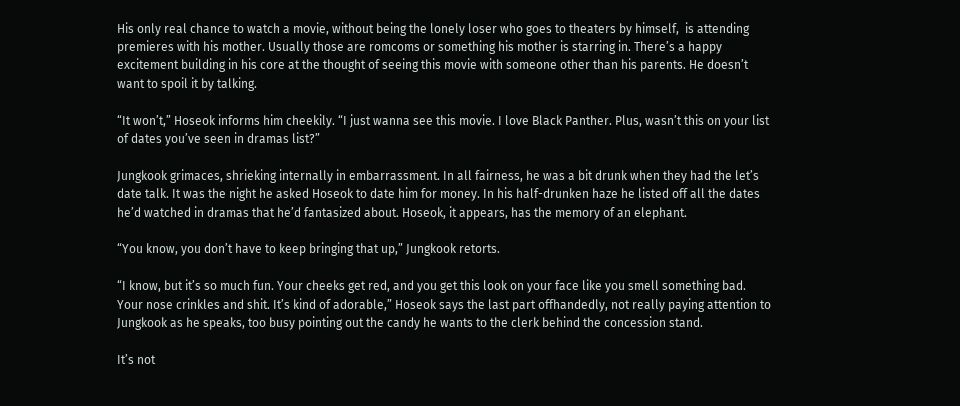His only real chance to watch a movie, without being the lonely loser who goes to theaters by himself,  is attending premieres with his mother. Usually those are romcoms or something his mother is starring in. There’s a happy excitement building in his core at the thought of seeing this movie with someone other than his parents. He doesn’t want to spoil it by talking.

“It won’t,” Hoseok informs him cheekily. “I just wanna see this movie. I love Black Panther. Plus, wasn’t this on your list of dates you’ve seen in dramas list?”

Jungkook grimaces, shrieking internally in embarrassment. In all fairness, he was a bit drunk when they had the let’s date talk. It was the night he asked Hoseok to date him for money. In his half-drunken haze he listed off all the dates he’d watched in dramas that he’d fantasized about. Hoseok, it appears, has the memory of an elephant.

“You know, you don’t have to keep bringing that up,” Jungkook retorts.

“I know, but it’s so much fun. Your cheeks get red, and you get this look on your face like you smell something bad. Your nose crinkles and shit. It’s kind of adorable,” Hoseok says the last part offhandedly, not really paying attention to Jungkook as he speaks, too busy pointing out the candy he wants to the clerk behind the concession stand.

It’s not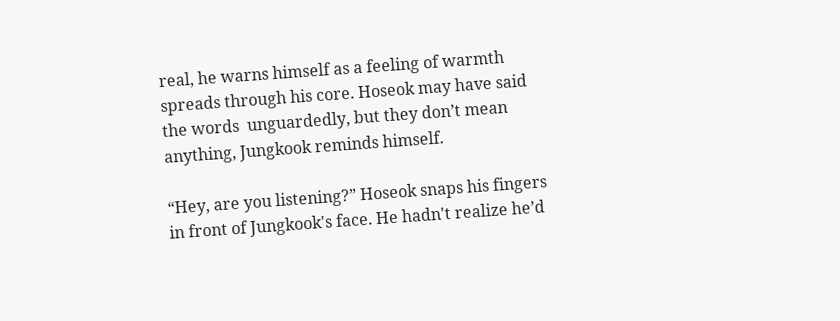real, he warns himself as a feeling of warmth spreads through his core. Hoseok may have said the words  unguardedly, but they don’t mean anything, Jungkook reminds himself.

“Hey, are you listening?” Hoseok snaps his fingers in front of Jungkook's face. He hadn't realize he’d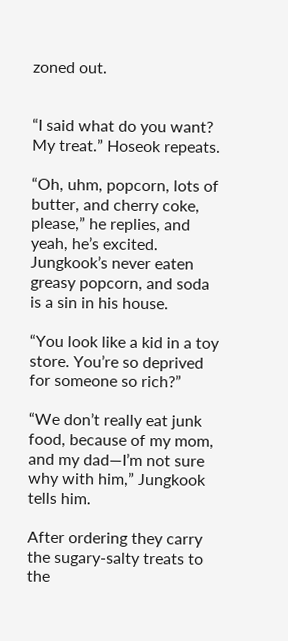zoned out.


“I said what do you want? My treat.” Hoseok repeats.

“Oh, uhm, popcorn, lots of butter, and cherry coke, please,” he replies, and yeah, he’s excited. Jungkook’s never eaten greasy popcorn, and soda is a sin in his house.

“You look like a kid in a toy store. You’re so deprived for someone so rich?”

“We don’t really eat junk food, because of my mom, and my dad—I’m not sure why with him,” Jungkook tells him.

After ordering they carry the sugary-salty treats to the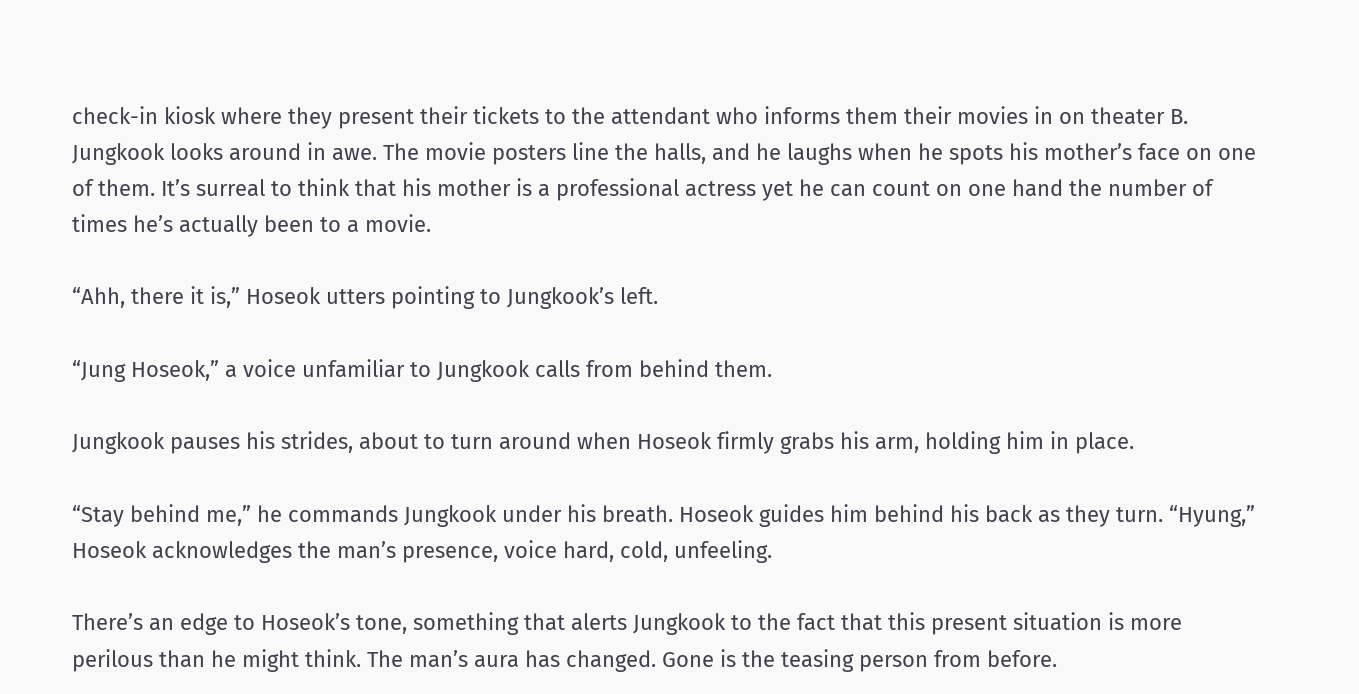check-in kiosk where they present their tickets to the attendant who informs them their movies in on theater B. Jungkook looks around in awe. The movie posters line the halls, and he laughs when he spots his mother’s face on one of them. It’s surreal to think that his mother is a professional actress yet he can count on one hand the number of times he’s actually been to a movie.

“Ahh, there it is,” Hoseok utters pointing to Jungkook’s left.

“Jung Hoseok,” a voice unfamiliar to Jungkook calls from behind them.

Jungkook pauses his strides, about to turn around when Hoseok firmly grabs his arm, holding him in place.

“Stay behind me,” he commands Jungkook under his breath. Hoseok guides him behind his back as they turn. “Hyung,” Hoseok acknowledges the man’s presence, voice hard, cold, unfeeling.

There’s an edge to Hoseok’s tone, something that alerts Jungkook to the fact that this present situation is more perilous than he might think. The man’s aura has changed. Gone is the teasing person from before.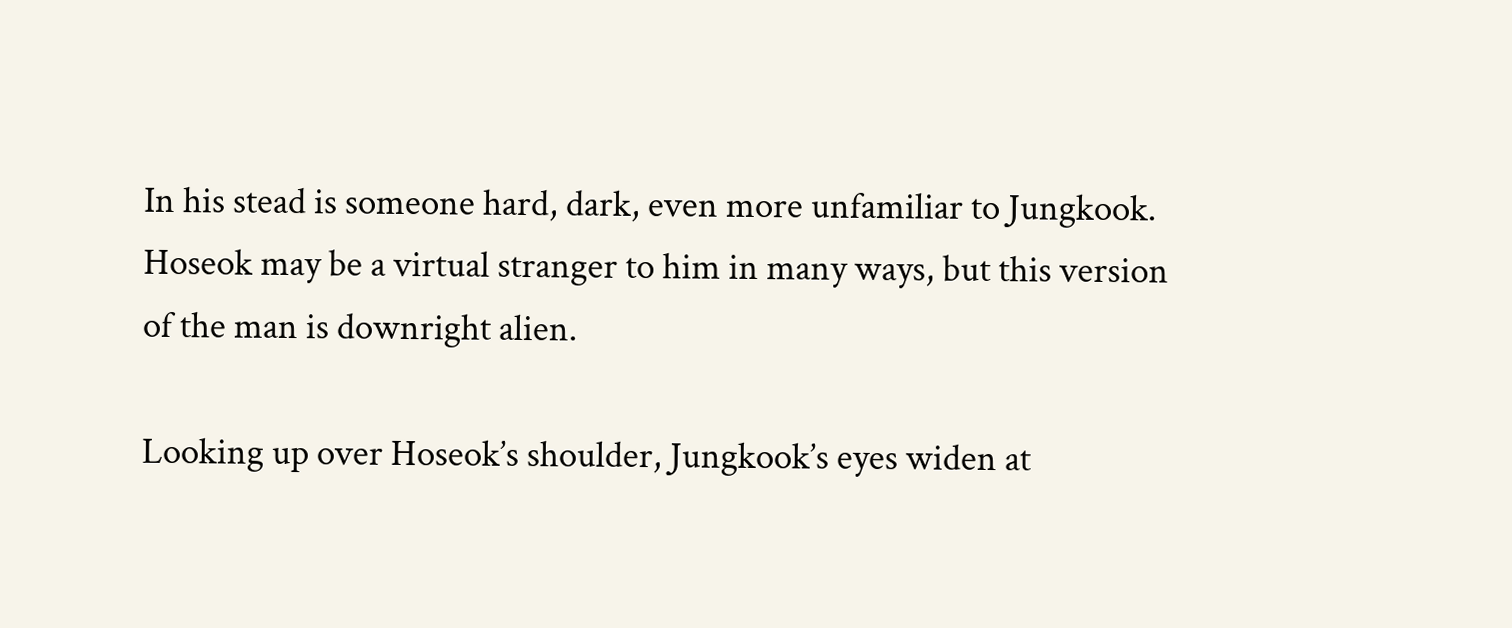In his stead is someone hard, dark, even more unfamiliar to Jungkook. Hoseok may be a virtual stranger to him in many ways, but this version of the man is downright alien.

Looking up over Hoseok’s shoulder, Jungkook’s eyes widen at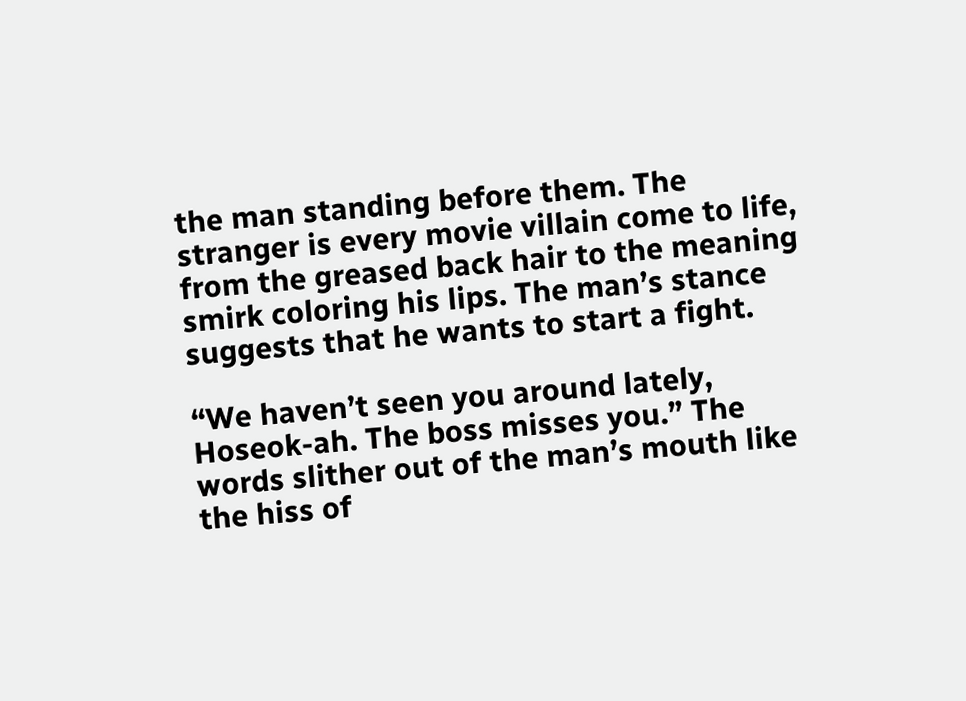the man standing before them. The stranger is every movie villain come to life, from the greased back hair to the meaning smirk coloring his lips. The man’s stance suggests that he wants to start a fight.

“We haven’t seen you around lately, Hoseok-ah. The boss misses you.” The words slither out of the man’s mouth like the hiss of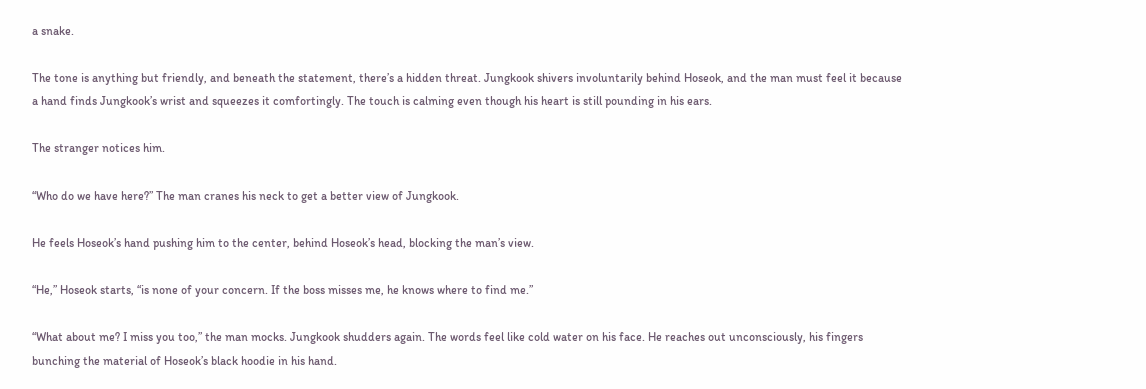a snake.

The tone is anything but friendly, and beneath the statement, there’s a hidden threat. Jungkook shivers involuntarily behind Hoseok, and the man must feel it because a hand finds Jungkook’s wrist and squeezes it comfortingly. The touch is calming even though his heart is still pounding in his ears.

The stranger notices him.

“Who do we have here?” The man cranes his neck to get a better view of Jungkook.

He feels Hoseok’s hand pushing him to the center, behind Hoseok’s head, blocking the man’s view.

“He,” Hoseok starts, “is none of your concern. If the boss misses me, he knows where to find me.”

“What about me? I miss you too,” the man mocks. Jungkook shudders again. The words feel like cold water on his face. He reaches out unconsciously, his fingers bunching the material of Hoseok’s black hoodie in his hand.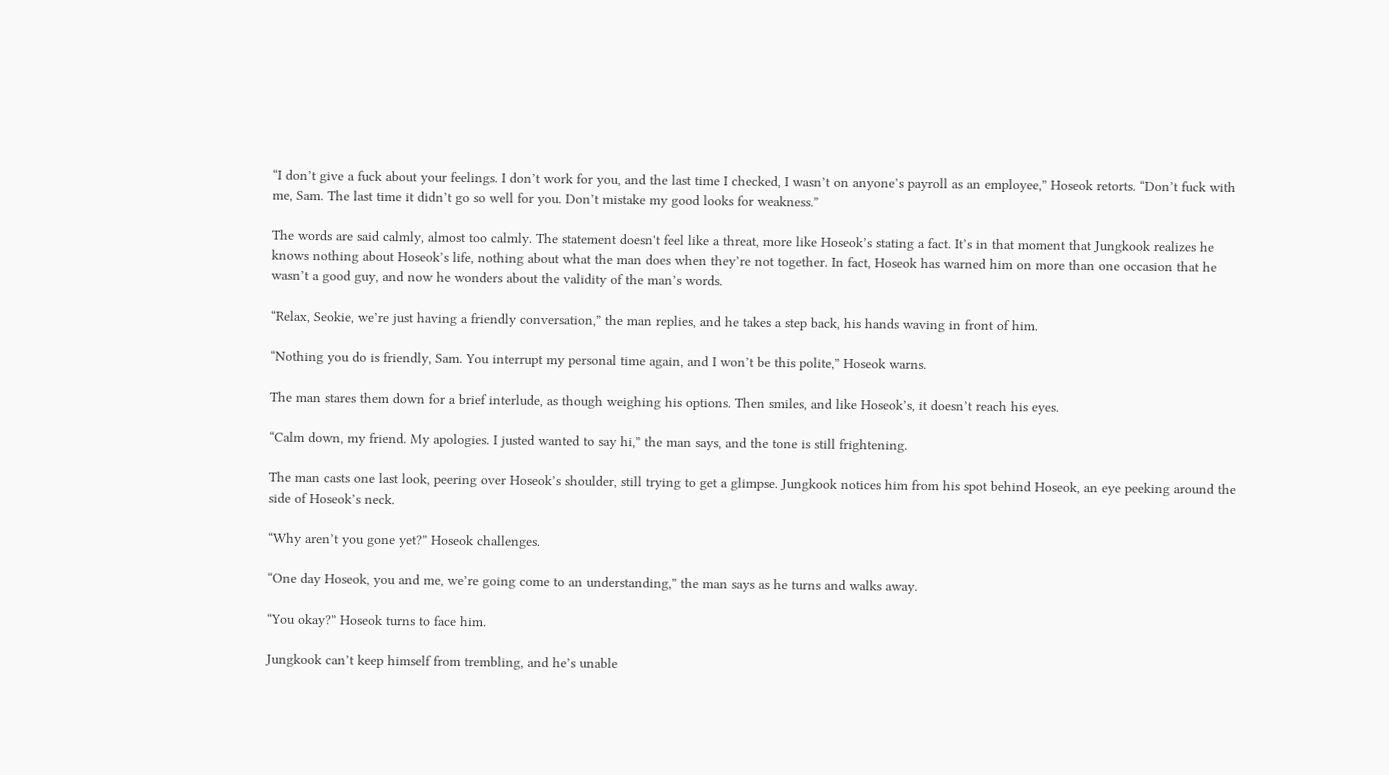“I don’t give a fuck about your feelings. I don’t work for you, and the last time I checked, I wasn’t on anyone’s payroll as an employee,” Hoseok retorts. “Don’t fuck with me, Sam. The last time it didn’t go so well for you. Don’t mistake my good looks for weakness.”

The words are said calmly, almost too calmly. The statement doesn't feel like a threat, more like Hoseok’s stating a fact. It’s in that moment that Jungkook realizes he knows nothing about Hoseok’s life, nothing about what the man does when they’re not together. In fact, Hoseok has warned him on more than one occasion that he wasn’t a good guy, and now he wonders about the validity of the man’s words.

“Relax, Seokie, we’re just having a friendly conversation,” the man replies, and he takes a step back, his hands waving in front of him.

“Nothing you do is friendly, Sam. You interrupt my personal time again, and I won’t be this polite,” Hoseok warns.

The man stares them down for a brief interlude, as though weighing his options. Then smiles, and like Hoseok’s, it doesn’t reach his eyes.

“Calm down, my friend. My apologies. I justed wanted to say hi,” the man says, and the tone is still frightening.

The man casts one last look, peering over Hoseok’s shoulder, still trying to get a glimpse. Jungkook notices him from his spot behind Hoseok, an eye peeking around the side of Hoseok’s neck.

“Why aren’t you gone yet?” Hoseok challenges.

“One day Hoseok, you and me, we’re going come to an understanding,” the man says as he turns and walks away.

“You okay?” Hoseok turns to face him.

Jungkook can’t keep himself from trembling, and he’s unable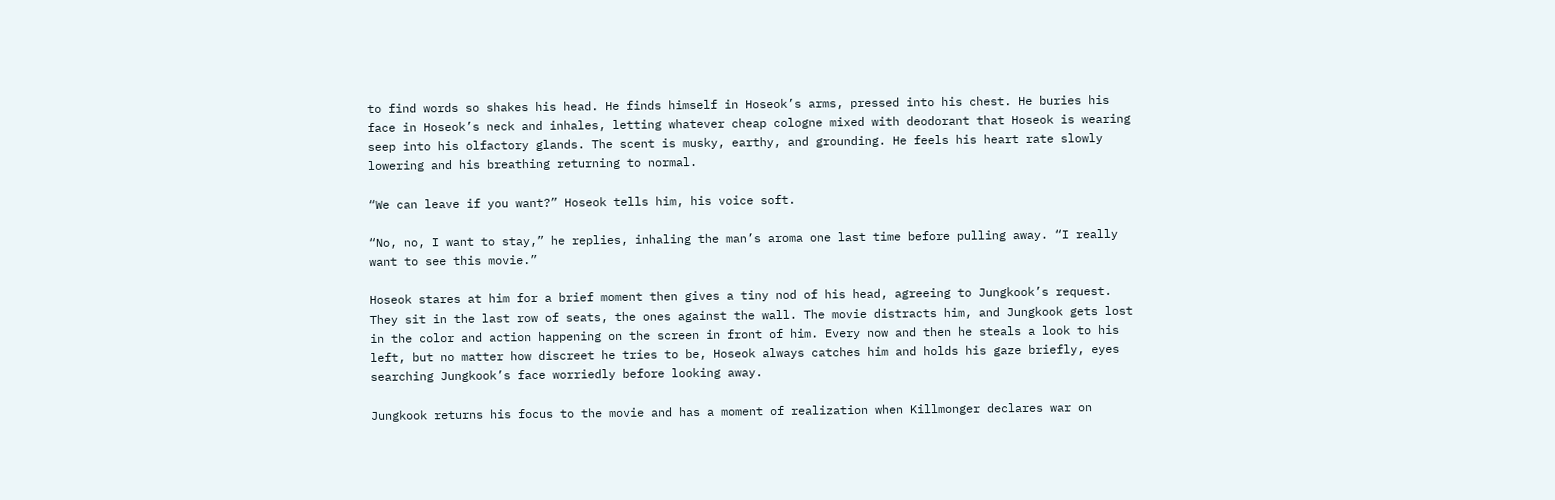to find words so shakes his head. He finds himself in Hoseok’s arms, pressed into his chest. He buries his face in Hoseok’s neck and inhales, letting whatever cheap cologne mixed with deodorant that Hoseok is wearing seep into his olfactory glands. The scent is musky, earthy, and grounding. He feels his heart rate slowly lowering and his breathing returning to normal.

“We can leave if you want?” Hoseok tells him, his voice soft.

“No, no, I want to stay,” he replies, inhaling the man’s aroma one last time before pulling away. “I really want to see this movie.”

Hoseok stares at him for a brief moment then gives a tiny nod of his head, agreeing to Jungkook’s request. They sit in the last row of seats, the ones against the wall. The movie distracts him, and Jungkook gets lost in the color and action happening on the screen in front of him. Every now and then he steals a look to his left, but no matter how discreet he tries to be, Hoseok always catches him and holds his gaze briefly, eyes searching Jungkook’s face worriedly before looking away.

Jungkook returns his focus to the movie and has a moment of realization when Killmonger declares war on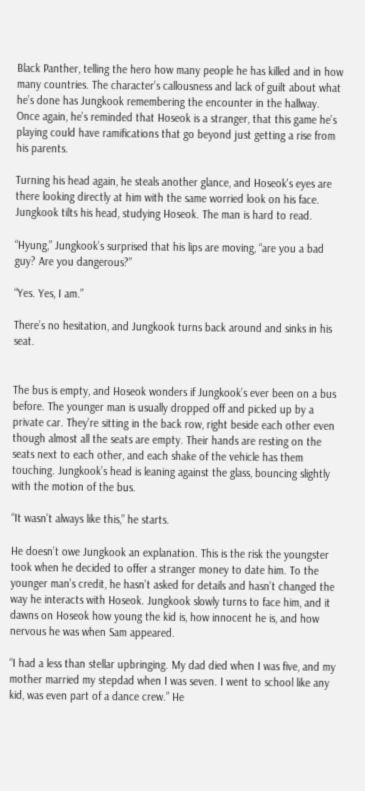Black Panther, telling the hero how many people he has killed and in how many countries. The character’s callousness and lack of guilt about what he’s done has Jungkook remembering the encounter in the hallway. Once again, he’s reminded that Hoseok is a stranger, that this game he’s playing could have ramifications that go beyond just getting a rise from his parents.

Turning his head again, he steals another glance, and Hoseok's eyes are there looking directly at him with the same worried look on his face. Jungkook tilts his head, studying Hoseok. The man is hard to read.

“Hyung,” Jungkook’s surprised that his lips are moving, “are you a bad guy? Are you dangerous?”

“Yes. Yes, I am.”

There’s no hesitation, and Jungkook turns back around and sinks in his seat.


The bus is empty, and Hoseok wonders if Jungkook’s ever been on a bus before. The younger man is usually dropped off and picked up by a private car. They’re sitting in the back row, right beside each other even though almost all the seats are empty. Their hands are resting on the seats next to each other, and each shake of the vehicle has them touching. Jungkook’s head is leaning against the glass, bouncing slightly with the motion of the bus.

“It wasn’t always like this,” he starts.

He doesn’t owe Jungkook an explanation. This is the risk the youngster took when he decided to offer a stranger money to date him. To the younger man’s credit, he hasn’t asked for details and hasn’t changed the way he interacts with Hoseok. Jungkook slowly turns to face him, and it dawns on Hoseok how young the kid is, how innocent he is, and how nervous he was when Sam appeared.

“I had a less than stellar upbringing. My dad died when I was five, and my mother married my stepdad when I was seven. I went to school like any kid, was even part of a dance crew.” He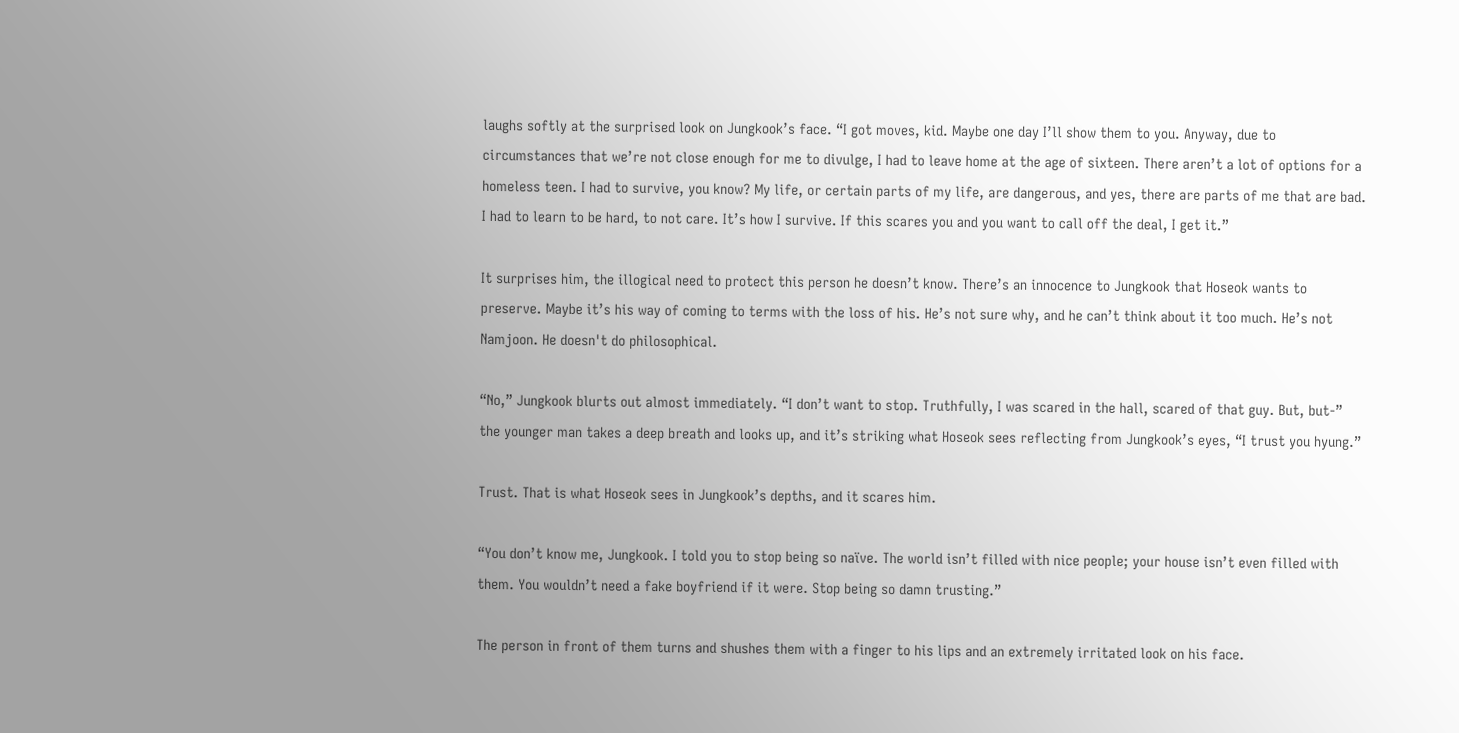laughs softly at the surprised look on Jungkook’s face. “I got moves, kid. Maybe one day I’ll show them to you. Anyway, due to circumstances that we’re not close enough for me to divulge, I had to leave home at the age of sixteen. There aren’t a lot of options for a homeless teen. I had to survive, you know? My life, or certain parts of my life, are dangerous, and yes, there are parts of me that are bad. I had to learn to be hard, to not care. It’s how I survive. If this scares you and you want to call off the deal, I get it.”

It surprises him, the illogical need to protect this person he doesn’t know. There’s an innocence to Jungkook that Hoseok wants to preserve. Maybe it’s his way of coming to terms with the loss of his. He’s not sure why, and he can’t think about it too much. He’s not Namjoon. He doesn't do philosophical.

“No,” Jungkook blurts out almost immediately. “I don’t want to stop. Truthfully, I was scared in the hall, scared of that guy. But, but-” the younger man takes a deep breath and looks up, and it’s striking what Hoseok sees reflecting from Jungkook’s eyes, “I trust you hyung.”

Trust. That is what Hoseok sees in Jungkook’s depths, and it scares him.

“You don’t know me, Jungkook. I told you to stop being so naïve. The world isn’t filled with nice people; your house isn’t even filled with them. You wouldn’t need a fake boyfriend if it were. Stop being so damn trusting.”

The person in front of them turns and shushes them with a finger to his lips and an extremely irritated look on his face.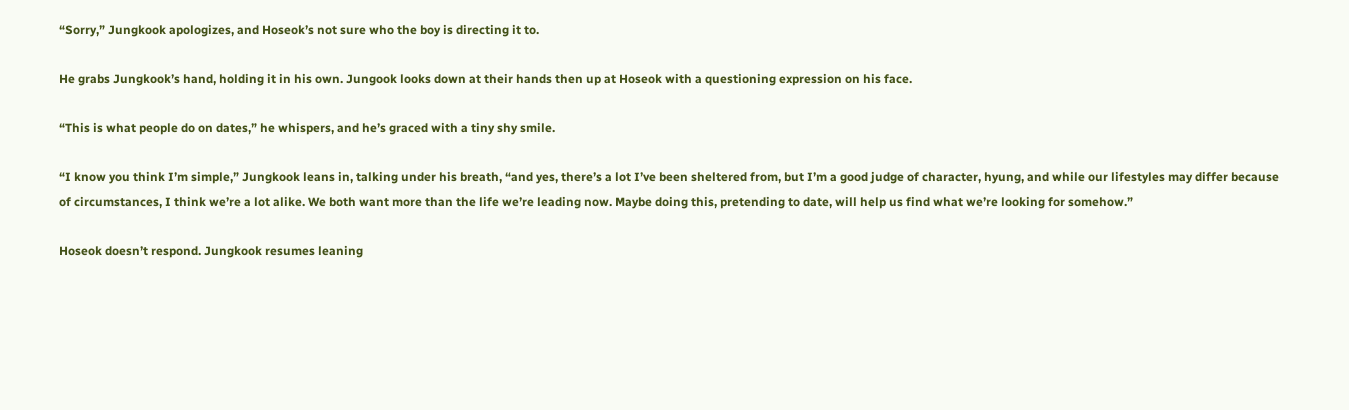“Sorry,” Jungkook apologizes, and Hoseok’s not sure who the boy is directing it to.

He grabs Jungkook’s hand, holding it in his own. Jungook looks down at their hands then up at Hoseok with a questioning expression on his face.

“This is what people do on dates,” he whispers, and he’s graced with a tiny shy smile.

“I know you think I’m simple,” Jungkook leans in, talking under his breath, “and yes, there’s a lot I’ve been sheltered from, but I’m a good judge of character, hyung, and while our lifestyles may differ because of circumstances, I think we’re a lot alike. We both want more than the life we’re leading now. Maybe doing this, pretending to date, will help us find what we’re looking for somehow.”

Hoseok doesn’t respond. Jungkook resumes leaning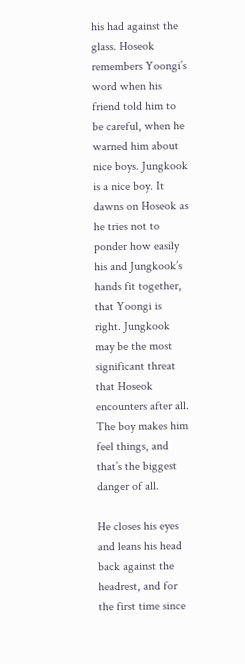his had against the glass. Hoseok remembers Yoongi’s word when his friend told him to be careful, when he warned him about nice boys. Jungkook is a nice boy. It dawns on Hoseok as he tries not to ponder how easily his and Jungkook’s hands fit together, that Yoongi is right. Jungkook may be the most significant threat that Hoseok encounters after all. The boy makes him feel things, and that’s the biggest danger of all.

He closes his eyes and leans his head back against the headrest, and for the first time since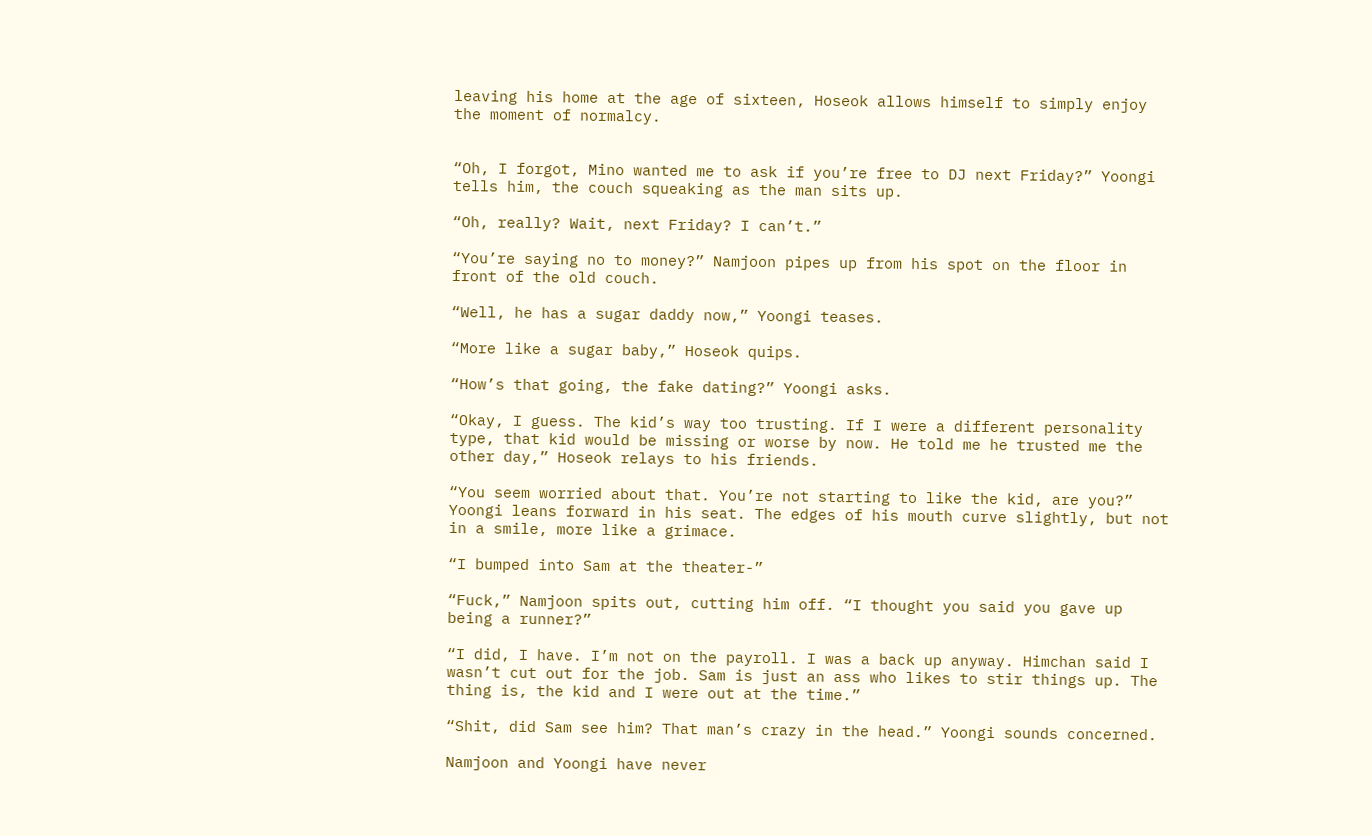leaving his home at the age of sixteen, Hoseok allows himself to simply enjoy the moment of normalcy.


“Oh, I forgot, Mino wanted me to ask if you’re free to DJ next Friday?” Yoongi tells him, the couch squeaking as the man sits up.

“Oh, really? Wait, next Friday? I can’t.”

“You’re saying no to money?” Namjoon pipes up from his spot on the floor in front of the old couch.

“Well, he has a sugar daddy now,” Yoongi teases.

“More like a sugar baby,” Hoseok quips.

“How’s that going, the fake dating?” Yoongi asks.

“Okay, I guess. The kid’s way too trusting. If I were a different personality type, that kid would be missing or worse by now. He told me he trusted me the other day,” Hoseok relays to his friends.

“You seem worried about that. You’re not starting to like the kid, are you?” Yoongi leans forward in his seat. The edges of his mouth curve slightly, but not in a smile, more like a grimace.

“I bumped into Sam at the theater-”

“Fuck,” Namjoon spits out, cutting him off. “I thought you said you gave up being a runner?”

“I did, I have. I’m not on the payroll. I was a back up anyway. Himchan said I wasn’t cut out for the job. Sam is just an ass who likes to stir things up. The thing is, the kid and I were out at the time.”

“Shit, did Sam see him? That man’s crazy in the head.” Yoongi sounds concerned.

Namjoon and Yoongi have never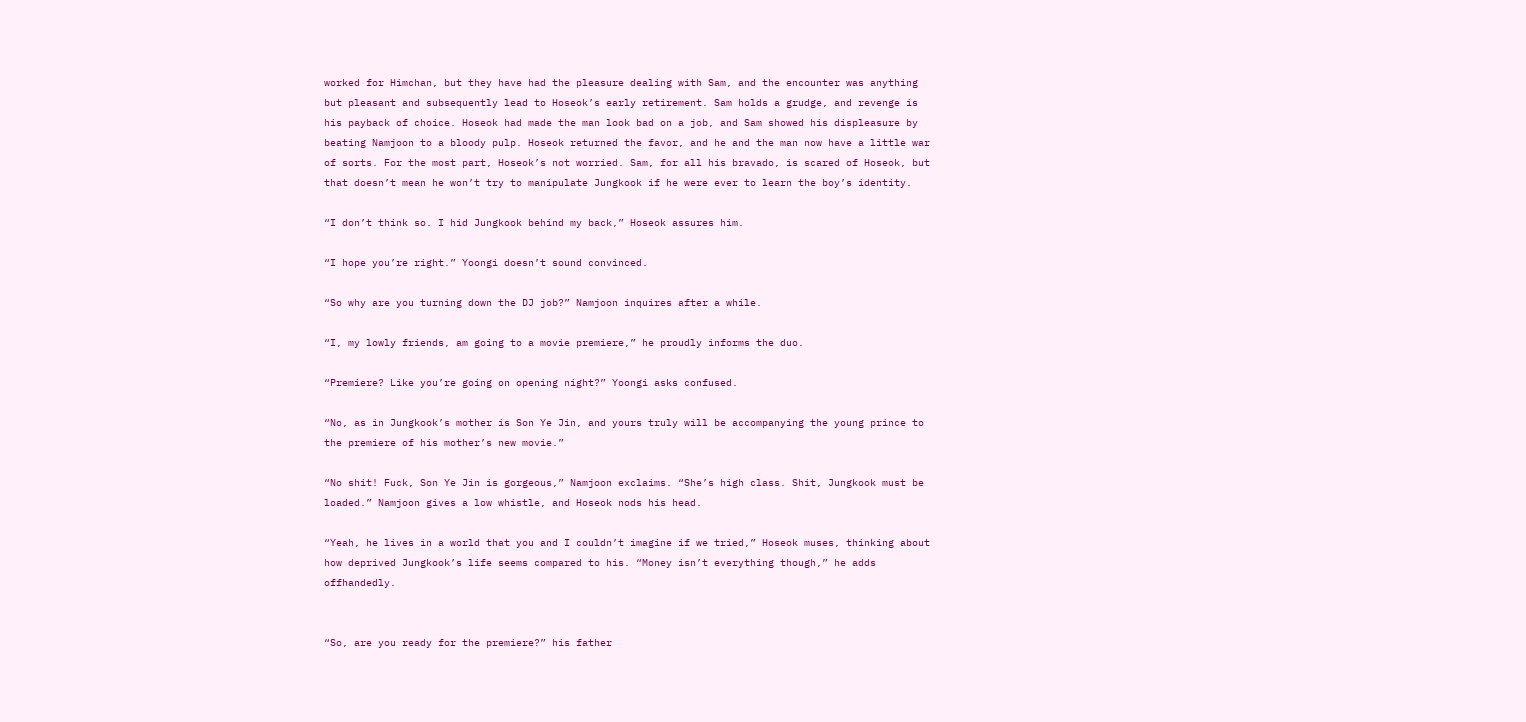worked for Himchan, but they have had the pleasure dealing with Sam, and the encounter was anything but pleasant and subsequently lead to Hoseok’s early retirement. Sam holds a grudge, and revenge is his payback of choice. Hoseok had made the man look bad on a job, and Sam showed his displeasure by beating Namjoon to a bloody pulp. Hoseok returned the favor, and he and the man now have a little war of sorts. For the most part, Hoseok’s not worried. Sam, for all his bravado, is scared of Hoseok, but that doesn’t mean he won’t try to manipulate Jungkook if he were ever to learn the boy’s identity.

“I don’t think so. I hid Jungkook behind my back,” Hoseok assures him.

“I hope you’re right.” Yoongi doesn’t sound convinced.

“So why are you turning down the DJ job?” Namjoon inquires after a while.

“I, my lowly friends, am going to a movie premiere,” he proudly informs the duo.

“Premiere? Like you’re going on opening night?” Yoongi asks confused.

“No, as in Jungkook’s mother is Son Ye Jin, and yours truly will be accompanying the young prince to the premiere of his mother’s new movie.”

“No shit! Fuck, Son Ye Jin is gorgeous,” Namjoon exclaims. “She’s high class. Shit, Jungkook must be loaded.” Namjoon gives a low whistle, and Hoseok nods his head.

“Yeah, he lives in a world that you and I couldn’t imagine if we tried,” Hoseok muses, thinking about how deprived Jungkook’s life seems compared to his. “Money isn’t everything though,” he adds offhandedly.


“So, are you ready for the premiere?” his father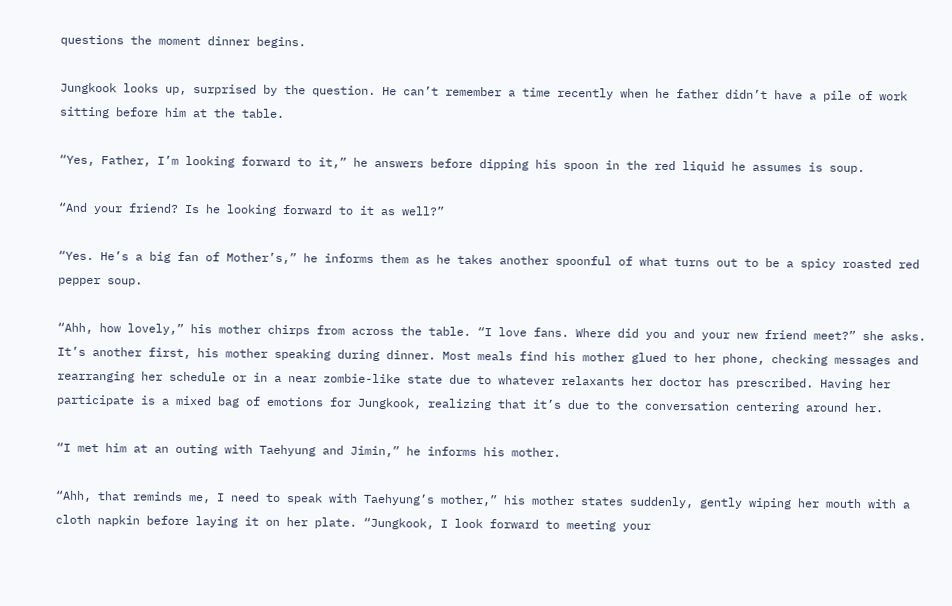questions the moment dinner begins.

Jungkook looks up, surprised by the question. He can’t remember a time recently when he father didn’t have a pile of work sitting before him at the table.

“Yes, Father, I’m looking forward to it,” he answers before dipping his spoon in the red liquid he assumes is soup.

“And your friend? Is he looking forward to it as well?”

“Yes. He’s a big fan of Mother’s,” he informs them as he takes another spoonful of what turns out to be a spicy roasted red pepper soup.

“Ahh, how lovely,” his mother chirps from across the table. “I love fans. Where did you and your new friend meet?” she asks. It’s another first, his mother speaking during dinner. Most meals find his mother glued to her phone, checking messages and rearranging her schedule or in a near zombie-like state due to whatever relaxants her doctor has prescribed. Having her participate is a mixed bag of emotions for Jungkook, realizing that it’s due to the conversation centering around her.

“I met him at an outing with Taehyung and Jimin,” he informs his mother.

“Ahh, that reminds me, I need to speak with Taehyung’s mother,” his mother states suddenly, gently wiping her mouth with a cloth napkin before laying it on her plate. “Jungkook, I look forward to meeting your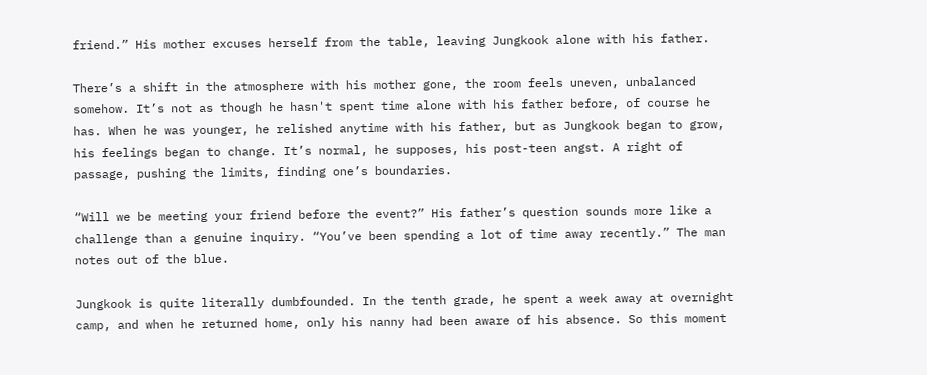friend.” His mother excuses herself from the table, leaving Jungkook alone with his father.

There’s a shift in the atmosphere with his mother gone, the room feels uneven, unbalanced somehow. It’s not as though he hasn't spent time alone with his father before, of course he has. When he was younger, he relished anytime with his father, but as Jungkook began to grow, his feelings began to change. It’s normal, he supposes, his post-teen angst. A right of passage, pushing the limits, finding one’s boundaries.

“Will we be meeting your friend before the event?” His father’s question sounds more like a challenge than a genuine inquiry. “You’ve been spending a lot of time away recently.” The man notes out of the blue.

Jungkook is quite literally dumbfounded. In the tenth grade, he spent a week away at overnight camp, and when he returned home, only his nanny had been aware of his absence. So this moment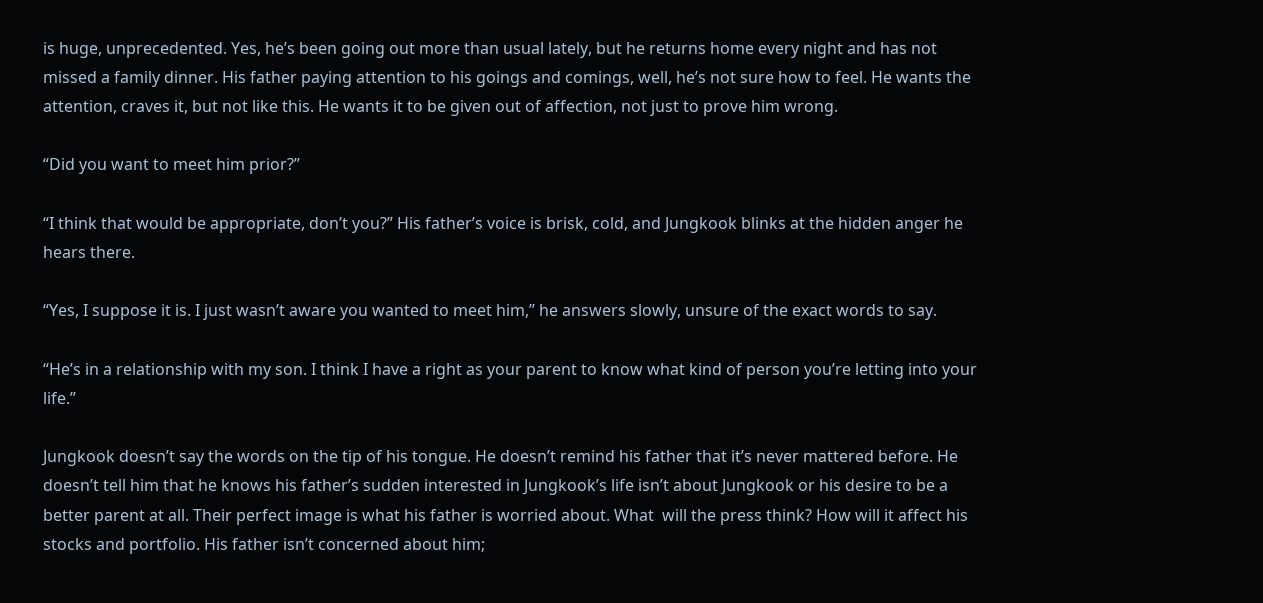is huge, unprecedented. Yes, he’s been going out more than usual lately, but he returns home every night and has not missed a family dinner. His father paying attention to his goings and comings, well, he’s not sure how to feel. He wants the attention, craves it, but not like this. He wants it to be given out of affection, not just to prove him wrong.

“Did you want to meet him prior?”

“I think that would be appropriate, don’t you?” His father’s voice is brisk, cold, and Jungkook blinks at the hidden anger he hears there.

“Yes, I suppose it is. I just wasn’t aware you wanted to meet him,” he answers slowly, unsure of the exact words to say.

“He’s in a relationship with my son. I think I have a right as your parent to know what kind of person you’re letting into your life.”

Jungkook doesn’t say the words on the tip of his tongue. He doesn’t remind his father that it’s never mattered before. He doesn’t tell him that he knows his father’s sudden interested in Jungkook’s life isn’t about Jungkook or his desire to be a better parent at all. Their perfect image is what his father is worried about. What  will the press think? How will it affect his stocks and portfolio. His father isn’t concerned about him;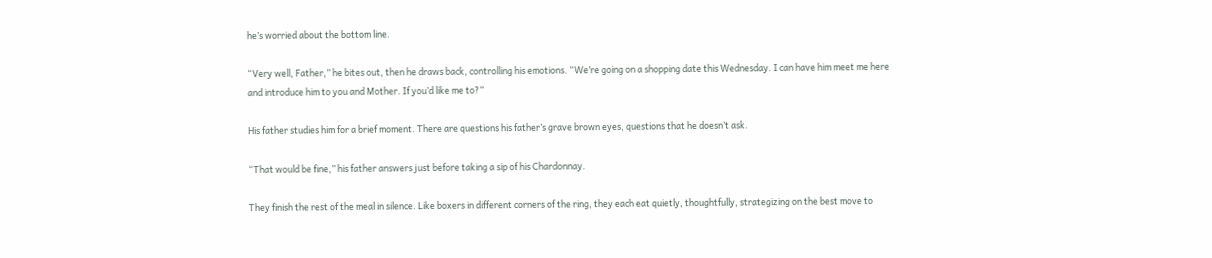he’s worried about the bottom line.

“Very well, Father,” he bites out, then he draws back, controlling his emotions. “We’re going on a shopping date this Wednesday. I can have him meet me here and introduce him to you and Mother. If you’d like me to?”

His father studies him for a brief moment. There are questions his father’s grave brown eyes, questions that he doesn’t ask.

“That would be fine,” his father answers just before taking a sip of his Chardonnay.

They finish the rest of the meal in silence. Like boxers in different corners of the ring, they each eat quietly, thoughtfully, strategizing on the best move to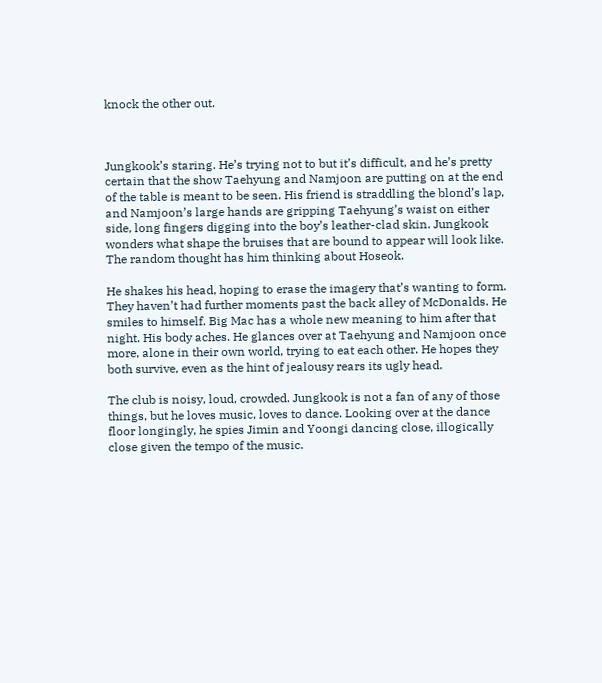knock the other out.



Jungkook’s staring. He’s trying not to but it’s difficult, and he’s pretty certain that the show Taehyung and Namjoon are putting on at the end of the table is meant to be seen. His friend is straddling the blond’s lap, and Namjoon’s large hands are gripping Taehyung’s waist on either side, long fingers digging into the boy’s leather-clad skin. Jungkook wonders what shape the bruises that are bound to appear will look like. The random thought has him thinking about Hoseok.

He shakes his head, hoping to erase the imagery that’s wanting to form. They haven’t had further moments past the back alley of McDonalds. He smiles to himself. Big Mac has a whole new meaning to him after that night. His body aches. He glances over at Taehyung and Namjoon once more, alone in their own world, trying to eat each other. He hopes they both survive, even as the hint of jealousy rears its ugly head.

The club is noisy, loud, crowded. Jungkook is not a fan of any of those things, but he loves music, loves to dance. Looking over at the dance floor longingly, he spies Jimin and Yoongi dancing close, illogically close given the tempo of the music.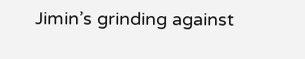Jimin’s grinding against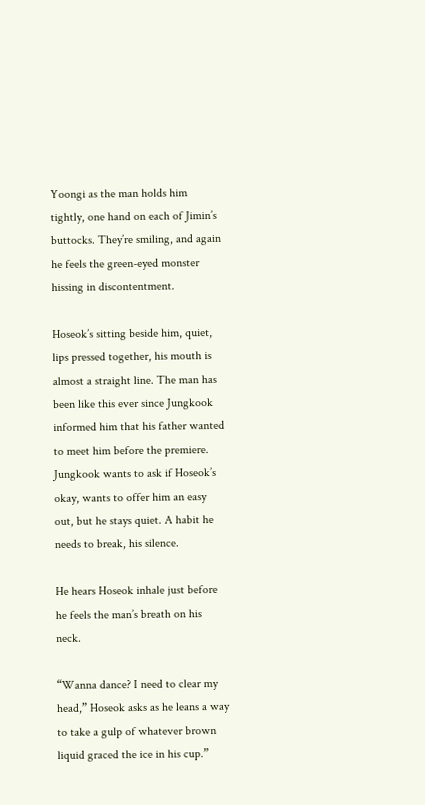Yoongi as the man holds him tightly, one hand on each of Jimin’s buttocks. They’re smiling, and again he feels the green-eyed monster hissing in discontentment.

Hoseok’s sitting beside him, quiet, lips pressed together, his mouth is almost a straight line. The man has been like this ever since Jungkook informed him that his father wanted to meet him before the premiere. Jungkook wants to ask if Hoseok’s okay, wants to offer him an easy out, but he stays quiet. A habit he needs to break, his silence.

He hears Hoseok inhale just before he feels the man’s breath on his neck.

“Wanna dance? I need to clear my head,” Hoseok asks as he leans a way to take a gulp of whatever brown liquid graced the ice in his cup.”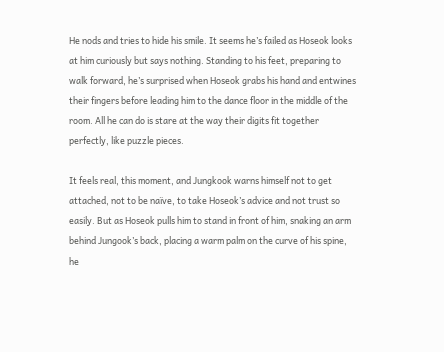He nods and tries to hide his smile. It seems he’s failed as Hoseok looks at him curiously but says nothing. Standing to his feet, preparing to walk forward, he’s surprised when Hoseok grabs his hand and entwines their fingers before leading him to the dance floor in the middle of the room. All he can do is stare at the way their digits fit together perfectly, like puzzle pieces.

It feels real, this moment, and Jungkook warns himself not to get attached, not to be naïve, to take Hoseok’s advice and not trust so easily. But as Hoseok pulls him to stand in front of him, snaking an arm behind Jungook’s back, placing a warm palm on the curve of his spine, he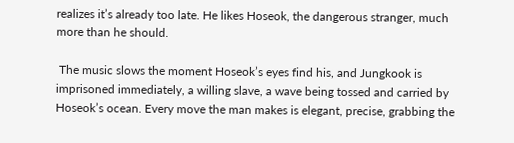realizes it’s already too late. He likes Hoseok, the dangerous stranger, much more than he should.

 The music slows the moment Hoseok’s eyes find his, and Jungkook is imprisoned immediately, a willing slave, a wave being tossed and carried by Hoseok’s ocean. Every move the man makes is elegant, precise, grabbing the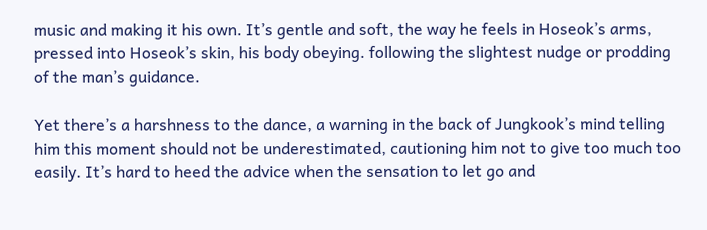music and making it his own. It’s gentle and soft, the way he feels in Hoseok’s arms, pressed into Hoseok’s skin, his body obeying. following the slightest nudge or prodding of the man’s guidance.

Yet there’s a harshness to the dance, a warning in the back of Jungkook’s mind telling him this moment should not be underestimated, cautioning him not to give too much too easily. It’s hard to heed the advice when the sensation to let go and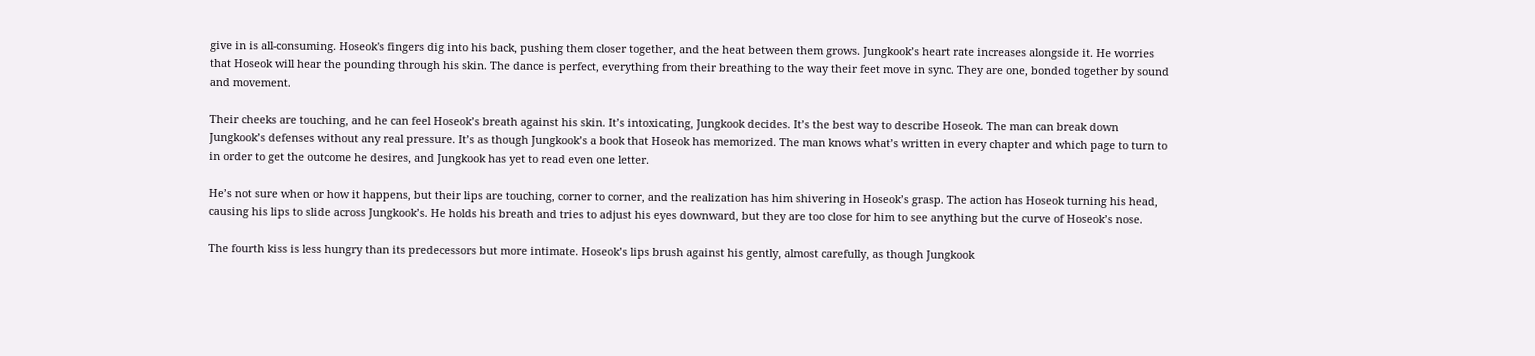give in is all-consuming. Hoseok's fingers dig into his back, pushing them closer together, and the heat between them grows. Jungkook’s heart rate increases alongside it. He worries that Hoseok will hear the pounding through his skin. The dance is perfect, everything from their breathing to the way their feet move in sync. They are one, bonded together by sound and movement.

Their cheeks are touching, and he can feel Hoseok’s breath against his skin. It’s intoxicating, Jungkook decides. It’s the best way to describe Hoseok. The man can break down Jungkook’s defenses without any real pressure. It’s as though Jungkook’s a book that Hoseok has memorized. The man knows what’s written in every chapter and which page to turn to in order to get the outcome he desires, and Jungkook has yet to read even one letter.

He’s not sure when or how it happens, but their lips are touching, corner to corner, and the realization has him shivering in Hoseok’s grasp. The action has Hoseok turning his head, causing his lips to slide across Jungkook’s. He holds his breath and tries to adjust his eyes downward, but they are too close for him to see anything but the curve of Hoseok’s nose.

The fourth kiss is less hungry than its predecessors but more intimate. Hoseok’s lips brush against his gently, almost carefully, as though Jungkook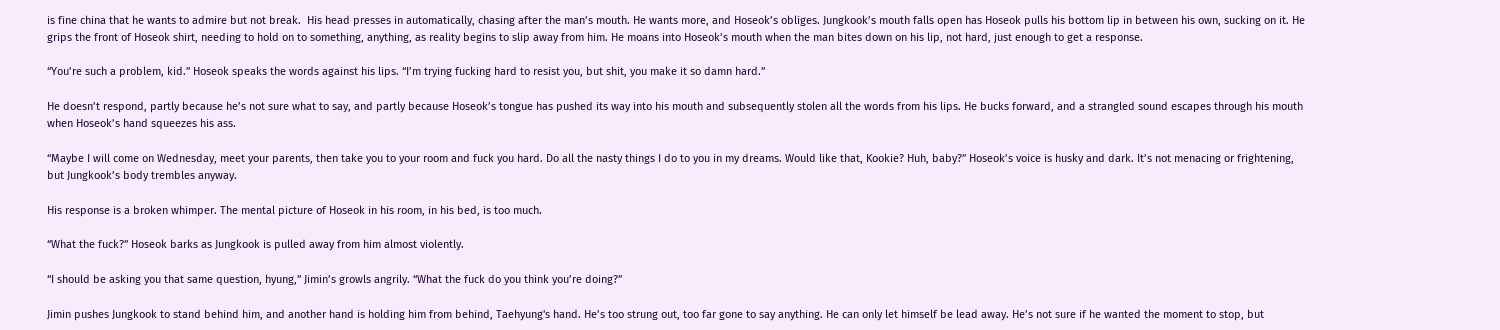is fine china that he wants to admire but not break.  His head presses in automatically, chasing after the man’s mouth. He wants more, and Hoseok’s obliges. Jungkook’s mouth falls open has Hoseok pulls his bottom lip in between his own, sucking on it. He grips the front of Hoseok shirt, needing to hold on to something, anything, as reality begins to slip away from him. He moans into Hoseok’s mouth when the man bites down on his lip, not hard, just enough to get a response.

“You’re such a problem, kid.” Hoseok speaks the words against his lips. “I’m trying fucking hard to resist you, but shit, you make it so damn hard.”

He doesn’t respond, partly because he’s not sure what to say, and partly because Hoseok’s tongue has pushed its way into his mouth and subsequently stolen all the words from his lips. He bucks forward, and a strangled sound escapes through his mouth when Hoseok’s hand squeezes his ass.

“Maybe I will come on Wednesday, meet your parents, then take you to your room and fuck you hard. Do all the nasty things I do to you in my dreams. Would like that, Kookie? Huh, baby?” Hoseok’s voice is husky and dark. It’s not menacing or frightening, but Jungkook’s body trembles anyway.

His response is a broken whimper. The mental picture of Hoseok in his room, in his bed, is too much.

“What the fuck?” Hoseok barks as Jungkook is pulled away from him almost violently.

“I should be asking you that same question, hyung,” Jimin’s growls angrily. “What the fuck do you think you’re doing?”

Jimin pushes Jungkook to stand behind him, and another hand is holding him from behind, Taehyung's hand. He’s too strung out, too far gone to say anything. He can only let himself be lead away. He’s not sure if he wanted the moment to stop, but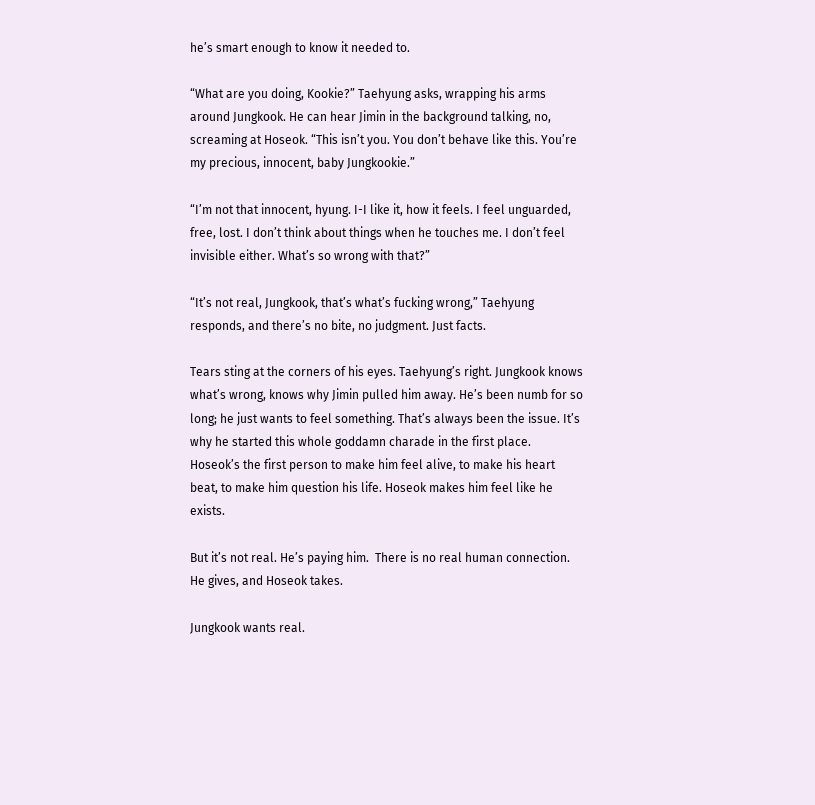he’s smart enough to know it needed to.

“What are you doing, Kookie?” Taehyung asks, wrapping his arms around Jungkook. He can hear Jimin in the background talking, no, screaming at Hoseok. “This isn’t you. You don’t behave like this. You’re my precious, innocent, baby Jungkookie.”

“I’m not that innocent, hyung. I-I like it, how it feels. I feel unguarded, free, lost. I don’t think about things when he touches me. I don’t feel invisible either. What’s so wrong with that?”

“It’s not real, Jungkook, that’s what’s fucking wrong,” Taehyung responds, and there’s no bite, no judgment. Just facts.

Tears sting at the corners of his eyes. Taehyung’s right. Jungkook knows what’s wrong, knows why Jimin pulled him away. He’s been numb for so long; he just wants to feel something. That’s always been the issue. It’s why he started this whole goddamn charade in the first place. Hoseok’s the first person to make him feel alive, to make his heart beat, to make him question his life. Hoseok makes him feel like he exists.

But it’s not real. He’s paying him.  There is no real human connection. He gives, and Hoseok takes.

Jungkook wants real.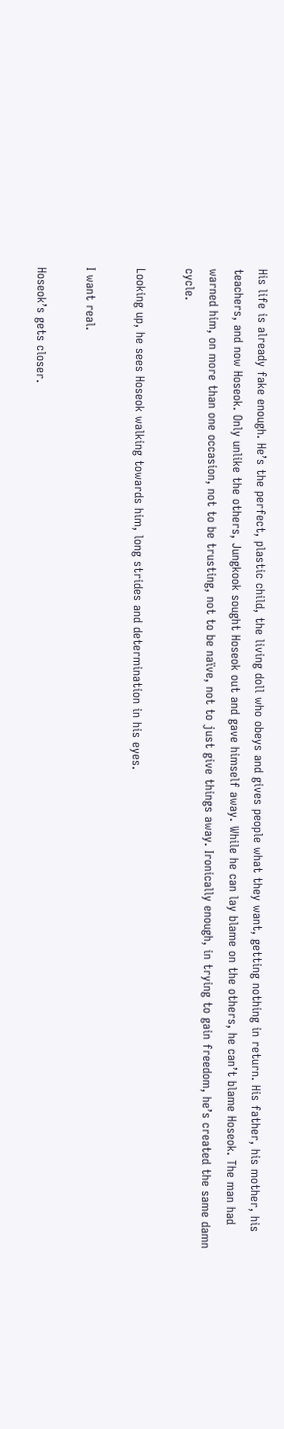His life is already fake enough. He’s the perfect, plastic child, the living doll who obeys and gives people what they want, getting nothing in return. His father, his mother, his teachers, and now Hoseok. Only unlike the others, Jungkook sought Hoseok out and gave himself away. While he can lay blame on the others, he can’t blame Hoseok. The man had warned him, on more than one occasion, not to be trusting, not to be naïve, not to just give things away. Ironically enough, in trying to gain freedom, he’s created the same damn cycle.

Looking up, he sees Hoseok walking towards him, long strides and determination in his eyes.

I want real.

Hoseok’s gets closer.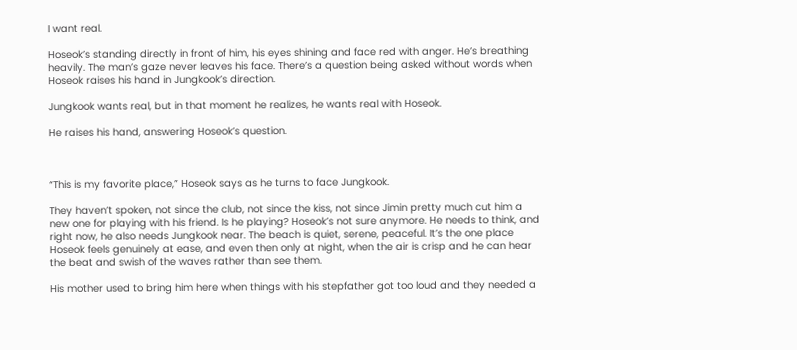I want real.

Hoseok’s standing directly in front of him, his eyes shining and face red with anger. He’s breathing heavily. The man’s gaze never leaves his face. There’s a question being asked without words when Hoseok raises his hand in Jungkook’s direction.

Jungkook wants real, but in that moment he realizes, he wants real with Hoseok.

He raises his hand, answering Hoseok’s question.



“This is my favorite place,” Hoseok says as he turns to face Jungkook.

They haven’t spoken, not since the club, not since the kiss, not since Jimin pretty much cut him a new one for playing with his friend. Is he playing? Hoseok’s not sure anymore. He needs to think, and right now, he also needs Jungkook near. The beach is quiet, serene, peaceful. It’s the one place Hoseok feels genuinely at ease, and even then only at night, when the air is crisp and he can hear the beat and swish of the waves rather than see them.

His mother used to bring him here when things with his stepfather got too loud and they needed a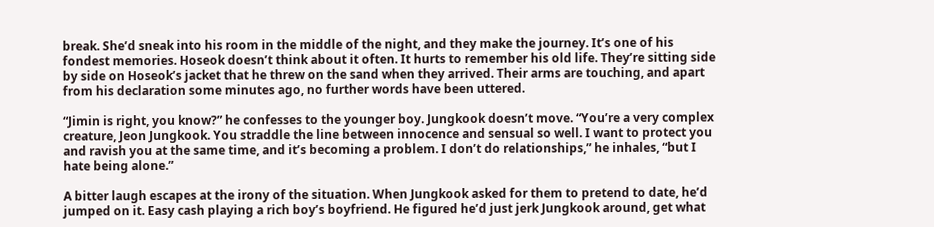break. She’d sneak into his room in the middle of the night, and they make the journey. It’s one of his fondest memories. Hoseok doesn’t think about it often. It hurts to remember his old life. They’re sitting side by side on Hoseok’s jacket that he threw on the sand when they arrived. Their arms are touching, and apart from his declaration some minutes ago, no further words have been uttered.

“Jimin is right, you know?” he confesses to the younger boy. Jungkook doesn’t move. “You’re a very complex creature, Jeon Jungkook. You straddle the line between innocence and sensual so well. I want to protect you and ravish you at the same time, and it’s becoming a problem. I don’t do relationships,” he inhales, “but I hate being alone.”

A bitter laugh escapes at the irony of the situation. When Jungkook asked for them to pretend to date, he’d jumped on it. Easy cash playing a rich boy’s boyfriend. He figured he’d just jerk Jungkook around, get what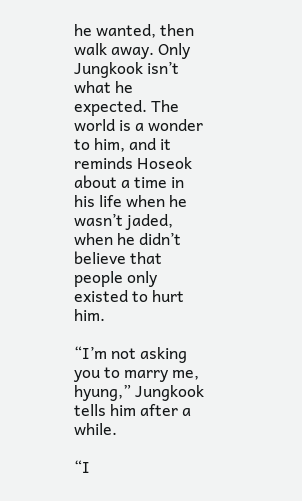he wanted, then walk away. Only Jungkook isn’t what he expected. The world is a wonder to him, and it reminds Hoseok about a time in his life when he wasn’t jaded, when he didn’t believe that people only existed to hurt him.

“I’m not asking you to marry me, hyung,” Jungkook tells him after a while.

“I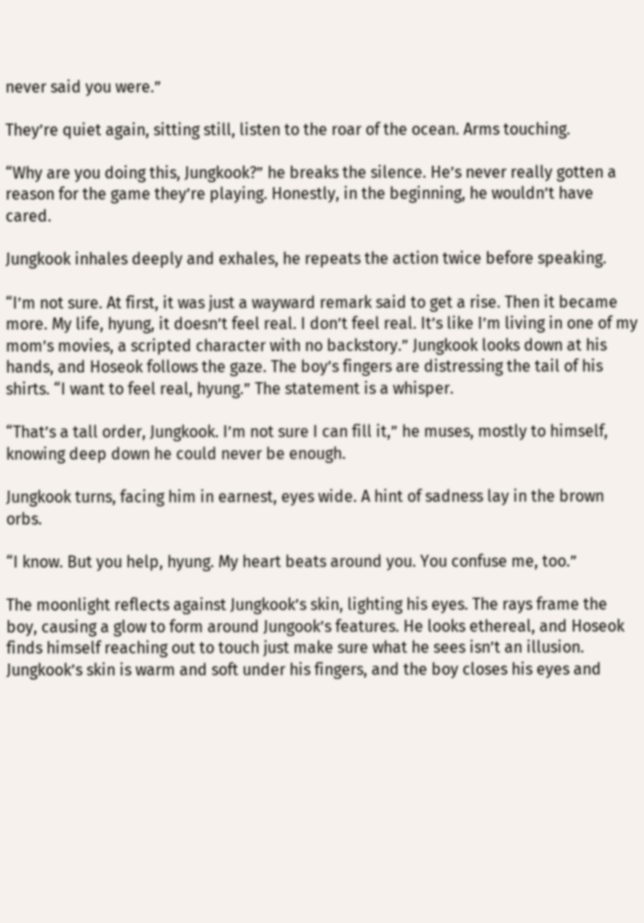never said you were.”

They’re quiet again, sitting still, listen to the roar of the ocean. Arms touching.

“Why are you doing this, Jungkook?” he breaks the silence. He’s never really gotten a reason for the game they’re playing. Honestly, in the beginning, he wouldn’t have cared.

Jungkook inhales deeply and exhales, he repeats the action twice before speaking.

“I’m not sure. At first, it was just a wayward remark said to get a rise. Then it became more. My life, hyung, it doesn’t feel real. I don’t feel real. It’s like I’m living in one of my mom’s movies, a scripted character with no backstory.” Jungkook looks down at his hands, and Hoseok follows the gaze. The boy’s fingers are distressing the tail of his shirts. “I want to feel real, hyung.” The statement is a whisper.

“That’s a tall order, Jungkook. I’m not sure I can fill it,” he muses, mostly to himself, knowing deep down he could never be enough.

Jungkook turns, facing him in earnest, eyes wide. A hint of sadness lay in the brown orbs.

“I know. But you help, hyung. My heart beats around you. You confuse me, too.”

The moonlight reflects against Jungkook’s skin, lighting his eyes. The rays frame the boy, causing a glow to form around Jungook’s features. He looks ethereal, and Hoseok finds himself reaching out to touch just make sure what he sees isn’t an illusion.  Jungkook’s skin is warm and soft under his fingers, and the boy closes his eyes and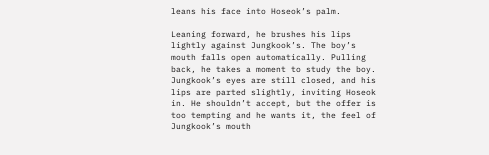leans his face into Hoseok’s palm.

Leaning forward, he brushes his lips lightly against Jungkook’s. The boy’s mouth falls open automatically. Pulling back, he takes a moment to study the boy. Jungkook’s eyes are still closed, and his lips are parted slightly, inviting Hoseok in. He shouldn’t accept, but the offer is too tempting and he wants it, the feel of Jungkook’s mouth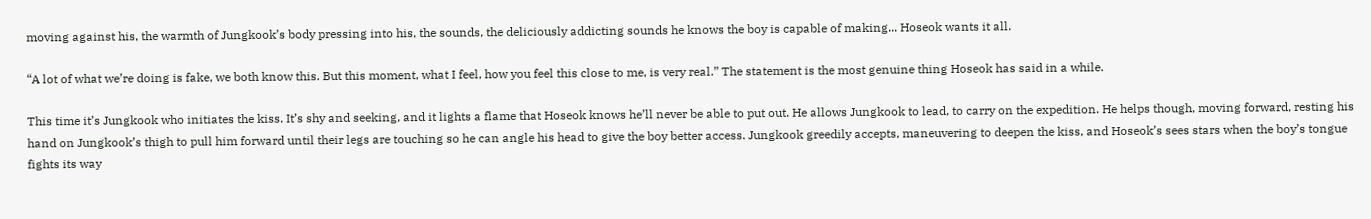moving against his, the warmth of Jungkook’s body pressing into his, the sounds, the deliciously addicting sounds he knows the boy is capable of making... Hoseok wants it all.

“A lot of what we’re doing is fake, we both know this. But this moment, what I feel, how you feel this close to me, is very real.” The statement is the most genuine thing Hoseok has said in a while.

This time it’s Jungkook who initiates the kiss. It’s shy and seeking, and it lights a flame that Hoseok knows he’ll never be able to put out. He allows Jungkook to lead, to carry on the expedition. He helps though, moving forward, resting his hand on Jungkook’s thigh to pull him forward until their legs are touching so he can angle his head to give the boy better access. Jungkook greedily accepts, maneuvering to deepen the kiss, and Hoseok’s sees stars when the boy’s tongue fights its way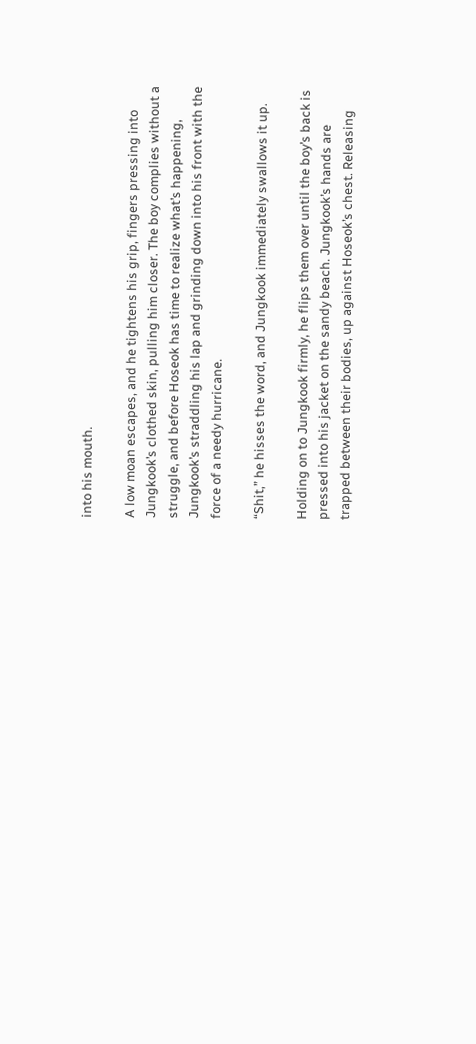into his mouth.

A low moan escapes, and he tightens his grip, fingers pressing into Jungkook’s clothed skin, pulling him closer. The boy complies without a struggle, and before Hoseok has time to realize what’s happening, Jungkook’s straddling his lap and grinding down into his front with the force of a needy hurricane.

“Shit,” he hisses the word, and Jungkook immediately swallows it up.

Holding on to Jungkook firmly, he flips them over until the boy’s back is pressed into his jacket on the sandy beach. Jungkook’s hands are trapped between their bodies, up against Hoseok’s chest. Releasing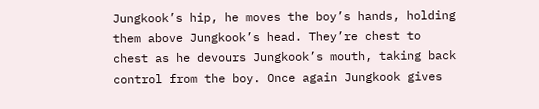Jungkook’s hip, he moves the boy’s hands, holding them above Jungkook’s head. They’re chest to chest as he devours Jungkook’s mouth, taking back control from the boy. Once again Jungkook gives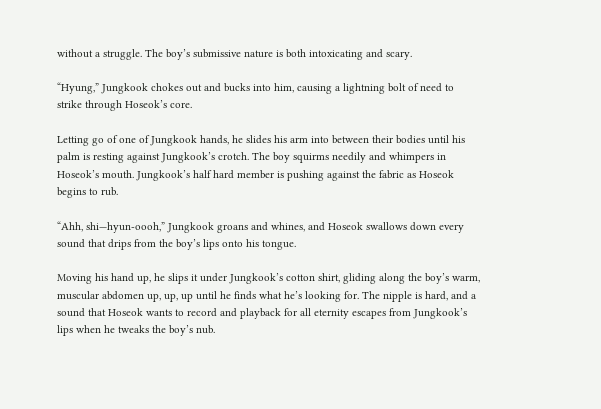without a struggle. The boy’s submissive nature is both intoxicating and scary.

“Hyung,” Jungkook chokes out and bucks into him, causing a lightning bolt of need to strike through Hoseok’s core.

Letting go of one of Jungkook hands, he slides his arm into between their bodies until his palm is resting against Jungkook’s crotch. The boy squirms needily and whimpers in Hoseok’s mouth. Jungkook’s half hard member is pushing against the fabric as Hoseok begins to rub.

“Ahh, shi—hyun-oooh,” Jungkook groans and whines, and Hoseok swallows down every sound that drips from the boy’s lips onto his tongue.

Moving his hand up, he slips it under Jungkook’s cotton shirt, gliding along the boy’s warm, muscular abdomen up, up, up until he finds what he’s looking for. The nipple is hard, and a sound that Hoseok wants to record and playback for all eternity escapes from Jungkook’s lips when he tweaks the boy’s nub.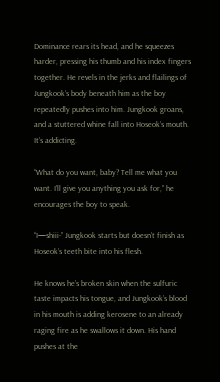Dominance rears its head, and he squeezes harder, pressing his thumb and his index fingers together. He revels in the jerks and flailings of Jungkook’s body beneath him as the boy repeatedly pushes into him. Jungkook groans, and a stuttered whine fall into Hoseok’s mouth. It’s addicting.

“What do you want, baby? Tell me what you want. I’ll give you anything you ask for,” he encourages the boy to speak.

“I—shiii-” Jungkook starts but doesn’t finish as Hoseok’s teeth bite into his flesh.

He knows he’s broken skin when the sulfuric taste impacts his tongue, and Jungkook’s blood in his mouth is adding kerosene to an already raging fire as he swallows it down. His hand pushes at the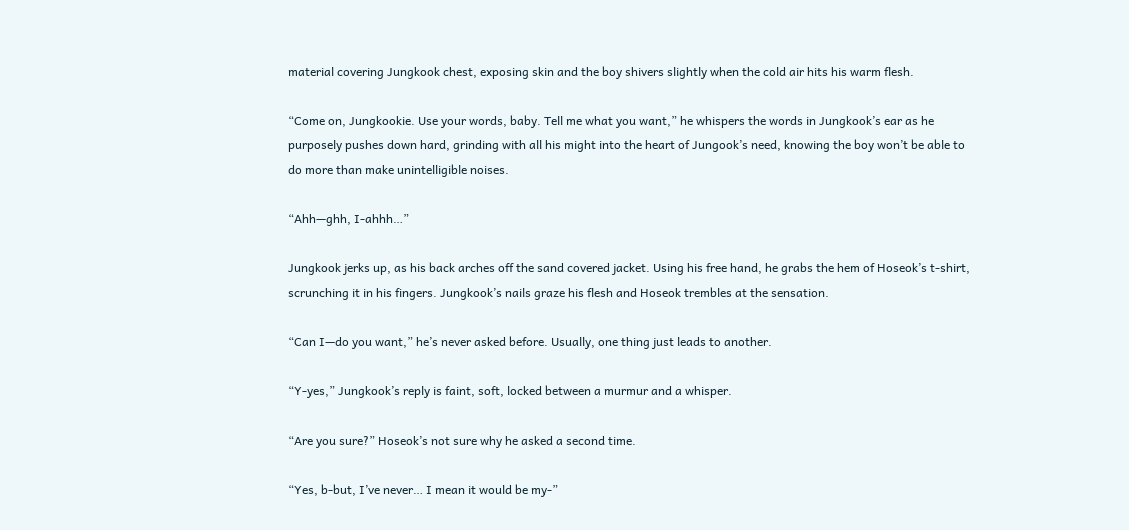material covering Jungkook chest, exposing skin and the boy shivers slightly when the cold air hits his warm flesh.

“Come on, Jungkookie. Use your words, baby. Tell me what you want,” he whispers the words in Jungkook’s ear as he purposely pushes down hard, grinding with all his might into the heart of Jungook’s need, knowing the boy won’t be able to do more than make unintelligible noises.

“Ahh—ghh, I-ahhh…”

Jungkook jerks up, as his back arches off the sand covered jacket. Using his free hand, he grabs the hem of Hoseok’s t-shirt, scrunching it in his fingers. Jungkook’s nails graze his flesh and Hoseok trembles at the sensation.

“Can I—do you want,” he’s never asked before. Usually, one thing just leads to another.

“Y-yes,” Jungkook’s reply is faint, soft, locked between a murmur and a whisper.

“Are you sure?” Hoseok’s not sure why he asked a second time.

“Yes, b-but, I’ve never… I mean it would be my-”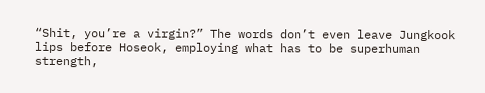“Shit, you’re a virgin?” The words don’t even leave Jungkook lips before Hoseok, employing what has to be superhuman strength,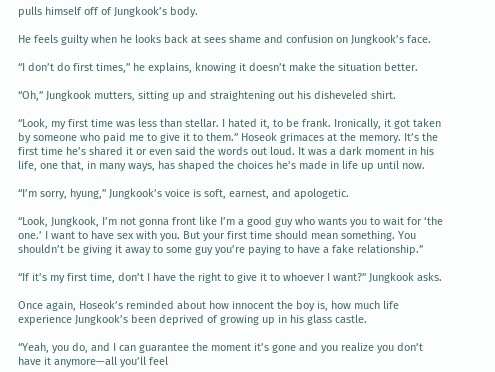pulls himself off of Jungkook’s body.

He feels guilty when he looks back at sees shame and confusion on Jungkook’s face.

“I don’t do first times,” he explains, knowing it doesn’t make the situation better.

“Oh,” Jungkook mutters, sitting up and straightening out his disheveled shirt.

“Look, my first time was less than stellar. I hated it, to be frank. Ironically, it got taken by someone who paid me to give it to them.” Hoseok grimaces at the memory. It’s the first time he’s shared it or even said the words out loud. It was a dark moment in his life, one that, in many ways, has shaped the choices he’s made in life up until now.

“I’m sorry, hyung,” Jungkook’s voice is soft, earnest, and apologetic.

“Look, Jungkook, I’m not gonna front like I’m a good guy who wants you to wait for ‘the one.’ I want to have sex with you. But your first time should mean something. You shouldn’t be giving it away to some guy you’re paying to have a fake relationship.”

“If it’s my first time, don’t I have the right to give it to whoever I want?” Jungkook asks.

Once again, Hoseok’s reminded about how innocent the boy is, how much life experience Jungkook’s been deprived of growing up in his glass castle.

“Yeah, you do, and I can guarantee the moment it’s gone and you realize you don’t have it anymore—all you’ll feel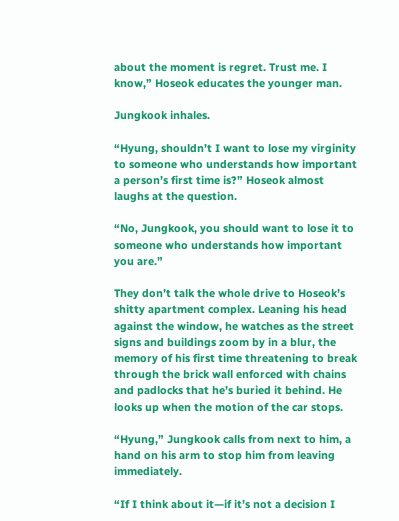about the moment is regret. Trust me. I know,” Hoseok educates the younger man.

Jungkook inhales.

“Hyung, shouldn’t I want to lose my virginity to someone who understands how important a person’s first time is?” Hoseok almost laughs at the question.

“No, Jungkook, you should want to lose it to someone who understands how important you are.”

They don’t talk the whole drive to Hoseok’s shitty apartment complex. Leaning his head against the window, he watches as the street signs and buildings zoom by in a blur, the memory of his first time threatening to break through the brick wall enforced with chains and padlocks that he’s buried it behind. He looks up when the motion of the car stops.

“Hyung,” Jungkook calls from next to him, a hand on his arm to stop him from leaving immediately.

“If I think about it—if it’s not a decision I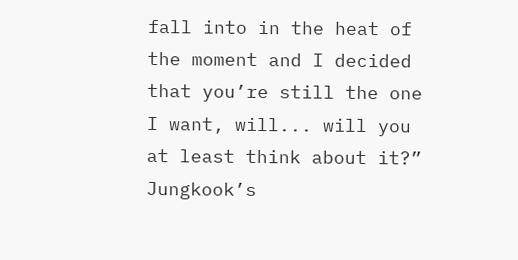fall into in the heat of the moment and I decided that you’re still the one I want, will... will you at least think about it?” Jungkook’s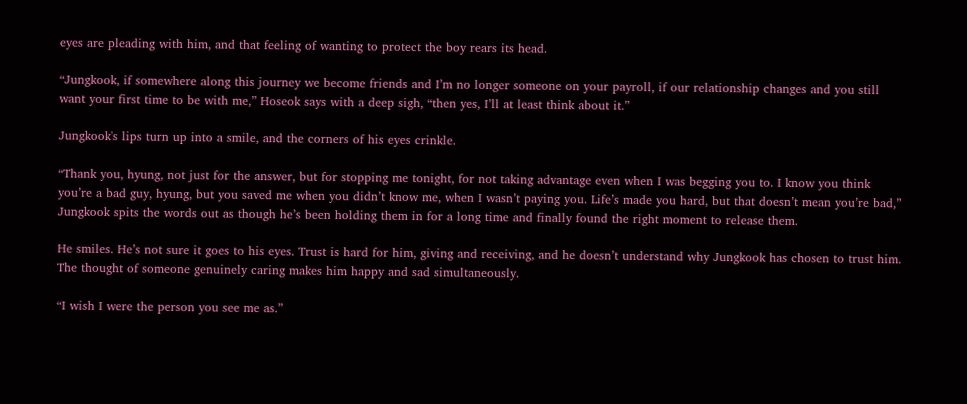eyes are pleading with him, and that feeling of wanting to protect the boy rears its head.

“Jungkook, if somewhere along this journey we become friends and I’m no longer someone on your payroll, if our relationship changes and you still want your first time to be with me,” Hoseok says with a deep sigh, “then yes, I’ll at least think about it.”

Jungkook's lips turn up into a smile, and the corners of his eyes crinkle.

“Thank you, hyung, not just for the answer, but for stopping me tonight, for not taking advantage even when I was begging you to. I know you think you’re a bad guy, hyung, but you saved me when you didn’t know me, when I wasn’t paying you. Life’s made you hard, but that doesn’t mean you’re bad,” Jungkook spits the words out as though he’s been holding them in for a long time and finally found the right moment to release them.

He smiles. He’s not sure it goes to his eyes. Trust is hard for him, giving and receiving, and he doesn’t understand why Jungkook has chosen to trust him. The thought of someone genuinely caring makes him happy and sad simultaneously.

“I wish I were the person you see me as.”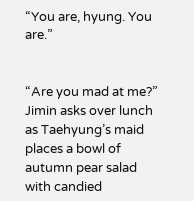“You are, hyung. You are.”


“Are you mad at me?” Jimin asks over lunch as Taehyung’s maid places a bowl of autumn pear salad with candied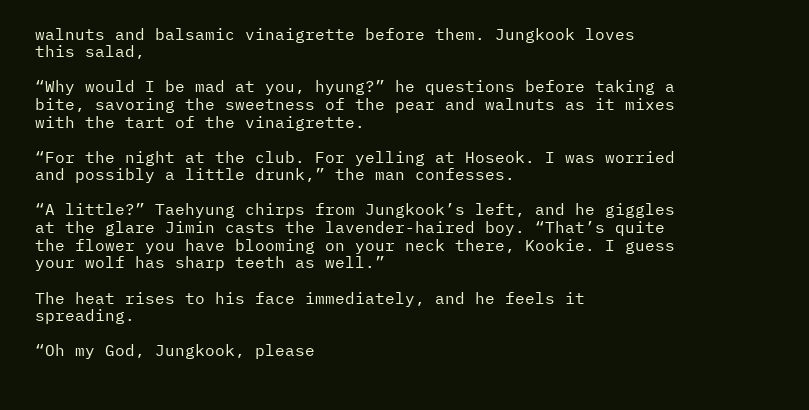walnuts and balsamic vinaigrette before them. Jungkook loves this salad,

“Why would I be mad at you, hyung?” he questions before taking a bite, savoring the sweetness of the pear and walnuts as it mixes with the tart of the vinaigrette.

“For the night at the club. For yelling at Hoseok. I was worried and possibly a little drunk,” the man confesses.

“A little?” Taehyung chirps from Jungkook’s left, and he giggles at the glare Jimin casts the lavender-haired boy. “That’s quite the flower you have blooming on your neck there, Kookie. I guess your wolf has sharp teeth as well.”

The heat rises to his face immediately, and he feels it spreading.

“Oh my God, Jungkook, please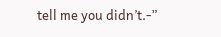tell me you didn’t.-”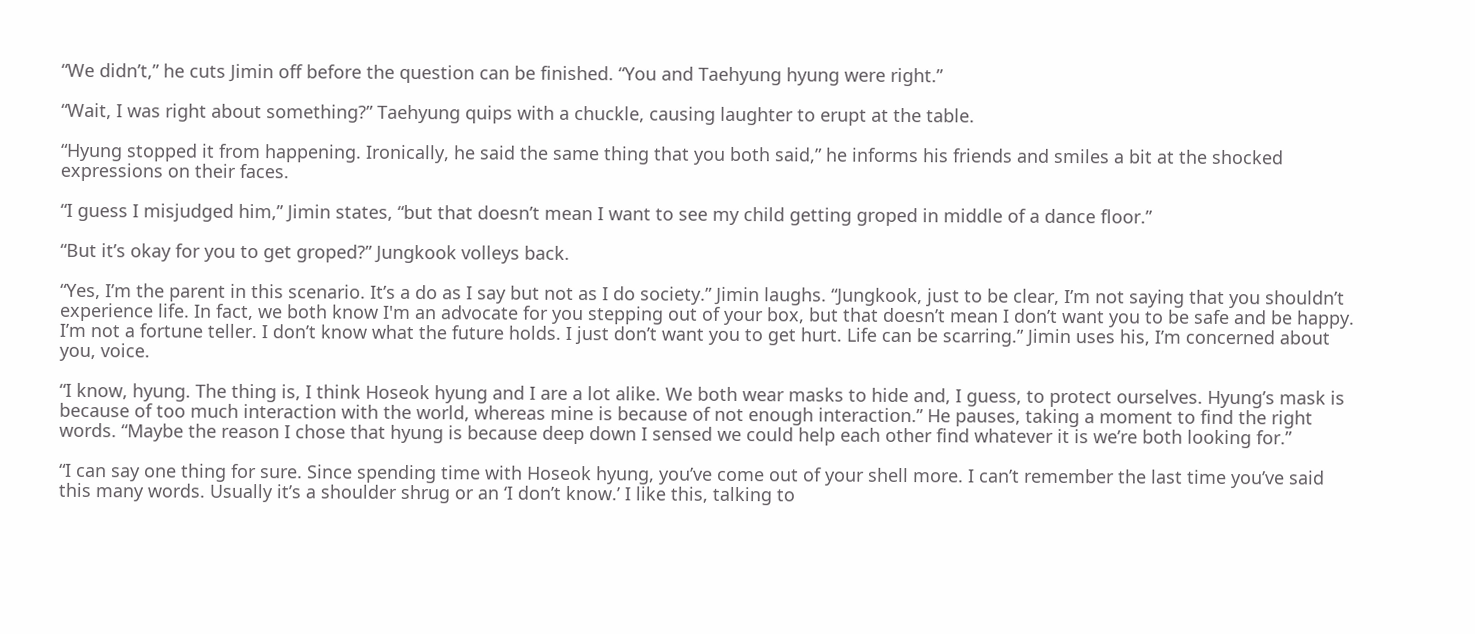“We didn’t,” he cuts Jimin off before the question can be finished. “You and Taehyung hyung were right.”

“Wait, I was right about something?” Taehyung quips with a chuckle, causing laughter to erupt at the table.

“Hyung stopped it from happening. Ironically, he said the same thing that you both said,” he informs his friends and smiles a bit at the shocked expressions on their faces.

“I guess I misjudged him,” Jimin states, “but that doesn’t mean I want to see my child getting groped in middle of a dance floor.”

“But it’s okay for you to get groped?” Jungkook volleys back.

“Yes, I’m the parent in this scenario. It’s a do as I say but not as I do society.” Jimin laughs. “Jungkook, just to be clear, I’m not saying that you shouldn’t experience life. In fact, we both know I'm an advocate for you stepping out of your box, but that doesn’t mean I don’t want you to be safe and be happy. I’m not a fortune teller. I don’t know what the future holds. I just don’t want you to get hurt. Life can be scarring.” Jimin uses his, I’m concerned about you, voice.

“I know, hyung. The thing is, I think Hoseok hyung and I are a lot alike. We both wear masks to hide and, I guess, to protect ourselves. Hyung’s mask is because of too much interaction with the world, whereas mine is because of not enough interaction.” He pauses, taking a moment to find the right words. “Maybe the reason I chose that hyung is because deep down I sensed we could help each other find whatever it is we’re both looking for.”

“I can say one thing for sure. Since spending time with Hoseok hyung, you’ve come out of your shell more. I can’t remember the last time you’ve said this many words. Usually it’s a shoulder shrug or an ‘I don’t know.’ I like this, talking to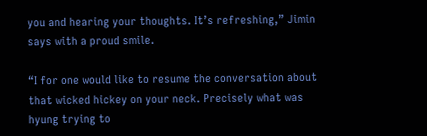you and hearing your thoughts. It’s refreshing,” Jimin says with a proud smile.

“I for one would like to resume the conversation about that wicked hickey on your neck. Precisely what was hyung trying to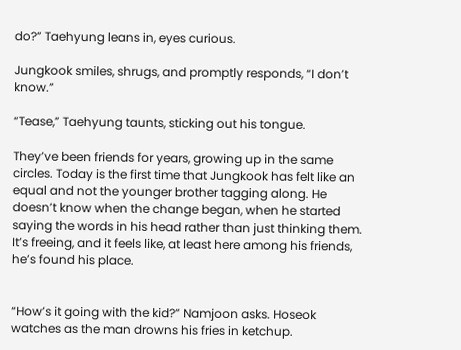do?” Taehyung leans in, eyes curious.

Jungkook smiles, shrugs, and promptly responds, “I don’t know.”

“Tease,” Taehyung taunts, sticking out his tongue.

They’ve been friends for years, growing up in the same circles. Today is the first time that Jungkook has felt like an equal and not the younger brother tagging along. He doesn’t know when the change began, when he started saying the words in his head rather than just thinking them. It’s freeing, and it feels like, at least here among his friends, he’s found his place.


“How’s it going with the kid?” Namjoon asks. Hoseok watches as the man drowns his fries in ketchup.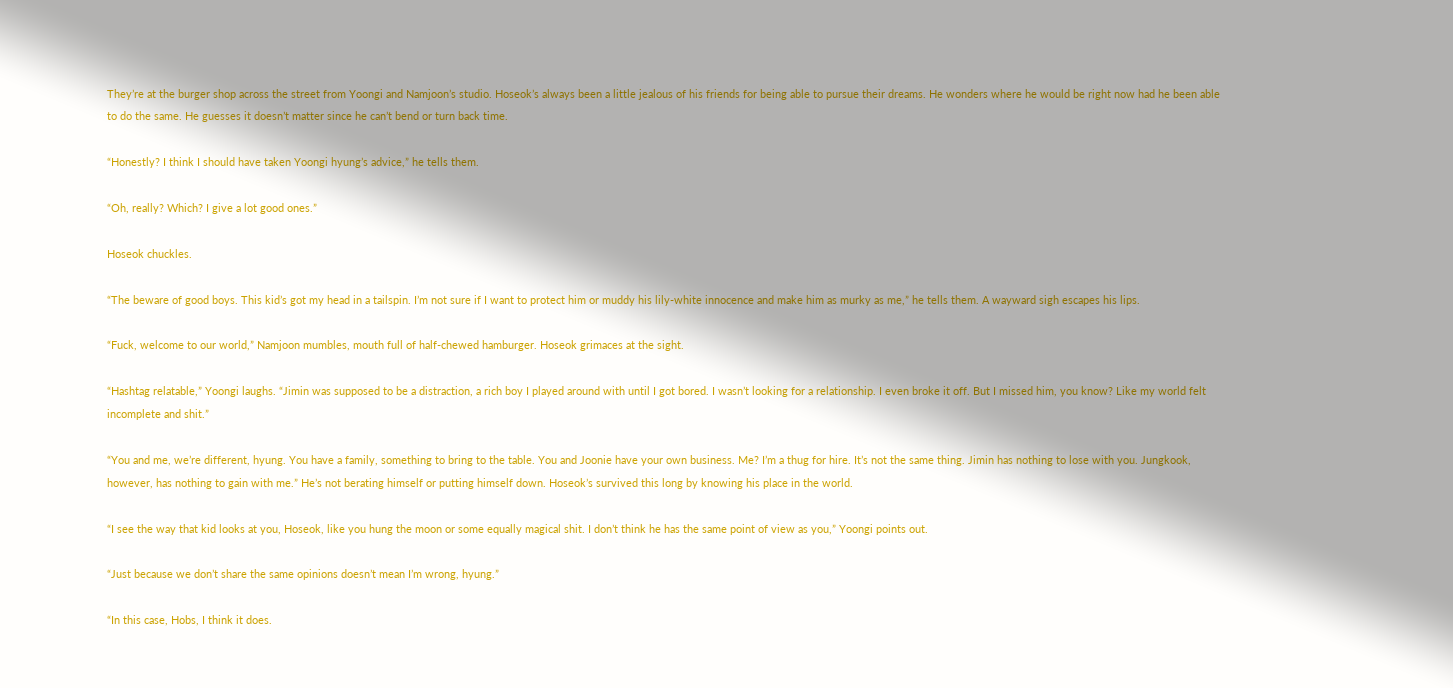They’re at the burger shop across the street from Yoongi and Namjoon’s studio. Hoseok’s always been a little jealous of his friends for being able to pursue their dreams. He wonders where he would be right now had he been able to do the same. He guesses it doesn’t matter since he can’t bend or turn back time.

“Honestly? I think I should have taken Yoongi hyung’s advice,” he tells them.

“Oh, really? Which? I give a lot good ones.”

Hoseok chuckles.

“The beware of good boys. This kid’s got my head in a tailspin. I’m not sure if I want to protect him or muddy his lily-white innocence and make him as murky as me,” he tells them. A wayward sigh escapes his lips.

“Fuck, welcome to our world,” Namjoon mumbles, mouth full of half-chewed hamburger. Hoseok grimaces at the sight.

“Hashtag relatable,” Yoongi laughs. “Jimin was supposed to be a distraction, a rich boy I played around with until I got bored. I wasn’t looking for a relationship. I even broke it off. But I missed him, you know? Like my world felt incomplete and shit.”

“You and me, we’re different, hyung. You have a family, something to bring to the table. You and Joonie have your own business. Me? I’m a thug for hire. It’s not the same thing. Jimin has nothing to lose with you. Jungkook, however, has nothing to gain with me.” He’s not berating himself or putting himself down. Hoseok’s survived this long by knowing his place in the world.

“I see the way that kid looks at you, Hoseok, like you hung the moon or some equally magical shit. I don’t think he has the same point of view as you,” Yoongi points out.

“Just because we don’t share the same opinions doesn’t mean I’m wrong, hyung.”

“In this case, Hobs, I think it does.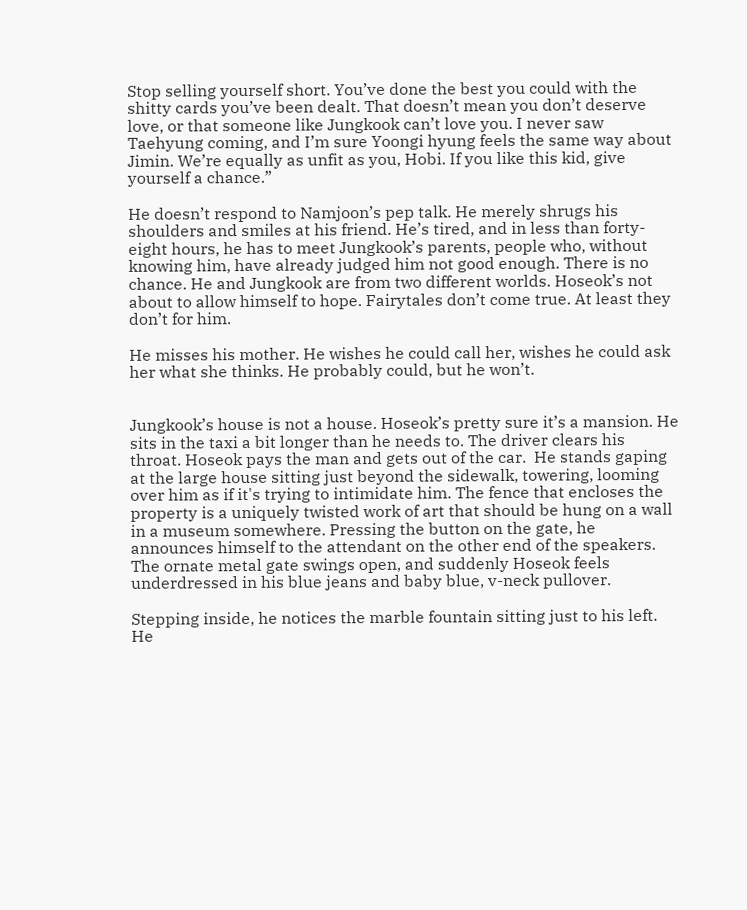Stop selling yourself short. You’ve done the best you could with the shitty cards you’ve been dealt. That doesn’t mean you don’t deserve love, or that someone like Jungkook can’t love you. I never saw Taehyung coming, and I’m sure Yoongi hyung feels the same way about Jimin. We’re equally as unfit as you, Hobi. If you like this kid, give yourself a chance.”

He doesn’t respond to Namjoon’s pep talk. He merely shrugs his shoulders and smiles at his friend. He’s tired, and in less than forty-eight hours, he has to meet Jungkook’s parents, people who, without knowing him, have already judged him not good enough. There is no chance. He and Jungkook are from two different worlds. Hoseok’s not about to allow himself to hope. Fairytales don’t come true. At least they don’t for him.

He misses his mother. He wishes he could call her, wishes he could ask her what she thinks. He probably could, but he won’t.


Jungkook’s house is not a house. Hoseok’s pretty sure it’s a mansion. He sits in the taxi a bit longer than he needs to. The driver clears his throat. Hoseok pays the man and gets out of the car.  He stands gaping at the large house sitting just beyond the sidewalk, towering, looming over him as if it's trying to intimidate him. The fence that encloses the property is a uniquely twisted work of art that should be hung on a wall in a museum somewhere. Pressing the button on the gate, he announces himself to the attendant on the other end of the speakers. The ornate metal gate swings open, and suddenly Hoseok feels underdressed in his blue jeans and baby blue, v-neck pullover.

Stepping inside, he notices the marble fountain sitting just to his left. He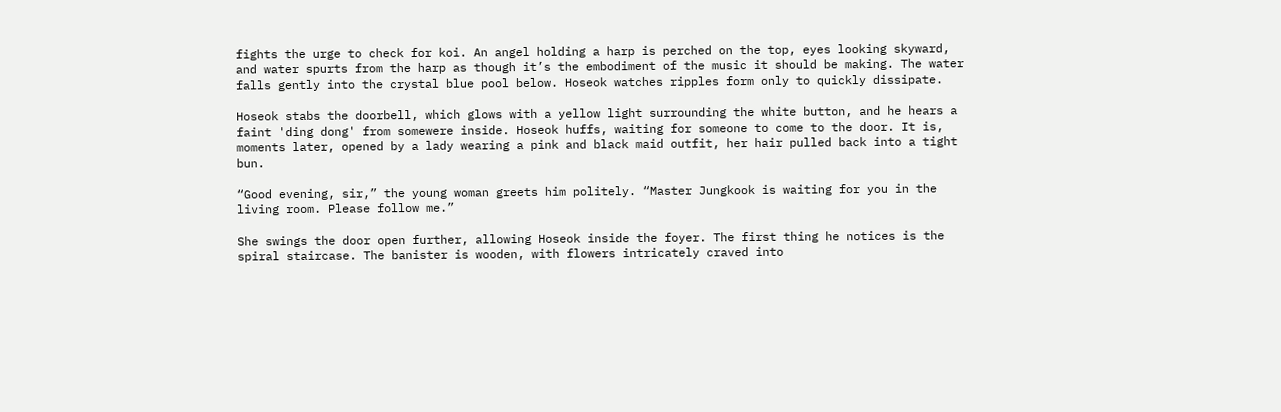fights the urge to check for koi. An angel holding a harp is perched on the top, eyes looking skyward, and water spurts from the harp as though it’s the embodiment of the music it should be making. The water falls gently into the crystal blue pool below. Hoseok watches ripples form only to quickly dissipate.

Hoseok stabs the doorbell, which glows with a yellow light surrounding the white button, and he hears a faint 'ding dong' from somewere inside. Hoseok huffs, waiting for someone to come to the door. It is, moments later, opened by a lady wearing a pink and black maid outfit, her hair pulled back into a tight bun.

“Good evening, sir,” the young woman greets him politely. “Master Jungkook is waiting for you in the living room. Please follow me.”

She swings the door open further, allowing Hoseok inside the foyer. The first thing he notices is the spiral staircase. The banister is wooden, with flowers intricately craved into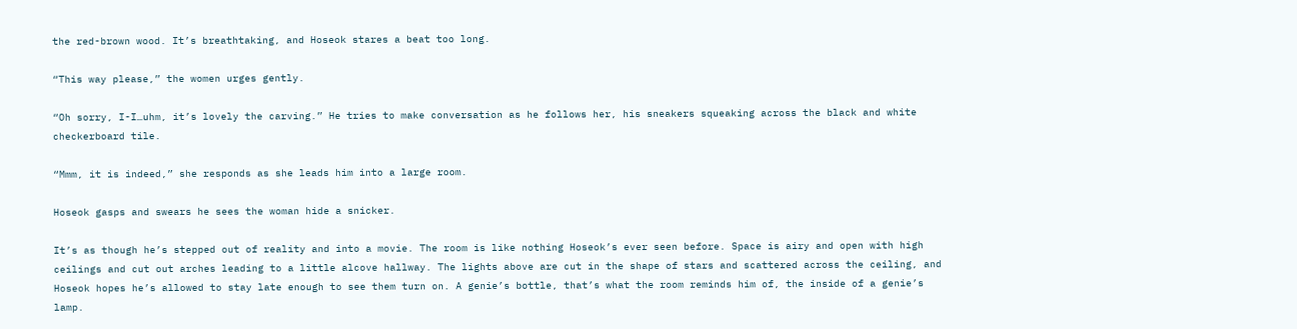the red-brown wood. It’s breathtaking, and Hoseok stares a beat too long.

“This way please,” the women urges gently.

“Oh sorry, I-I…uhm, it’s lovely the carving.” He tries to make conversation as he follows her, his sneakers squeaking across the black and white checkerboard tile.

“Mmm, it is indeed,” she responds as she leads him into a large room.

Hoseok gasps and swears he sees the woman hide a snicker.

It’s as though he’s stepped out of reality and into a movie. The room is like nothing Hoseok’s ever seen before. Space is airy and open with high ceilings and cut out arches leading to a little alcove hallway. The lights above are cut in the shape of stars and scattered across the ceiling, and Hoseok hopes he’s allowed to stay late enough to see them turn on. A genie’s bottle, that’s what the room reminds him of, the inside of a genie’s lamp.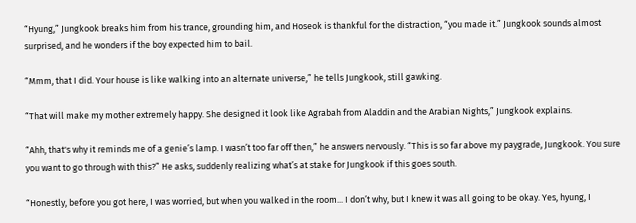“Hyung,” Jungkook breaks him from his trance, grounding him, and Hoseok is thankful for the distraction, “you made it.” Jungkook sounds almost surprised, and he wonders if the boy expected him to bail.

“Mmm, that I did. Your house is like walking into an alternate universe,” he tells Jungkook, still gawking.

“That will make my mother extremely happy. She designed it look like Agrabah from Aladdin and the Arabian Nights,” Jungkook explains.

“Ahh, that's why it reminds me of a genie’s lamp. I wasn’t too far off then,” he answers nervously. “This is so far above my paygrade, Jungkook. You sure you want to go through with this?” He asks, suddenly realizing what’s at stake for Jungkook if this goes south.

“Honestly, before you got here, I was worried, but when you walked in the room... I don’t why, but I knew it was all going to be okay. Yes, hyung, I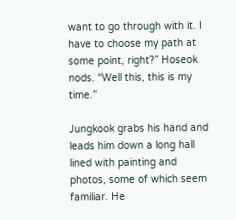want to go through with it. I have to choose my path at some point, right?” Hoseok nods. “Well this, this is my time.”

Jungkook grabs his hand and leads him down a long hall lined with painting and photos, some of which seem familiar. He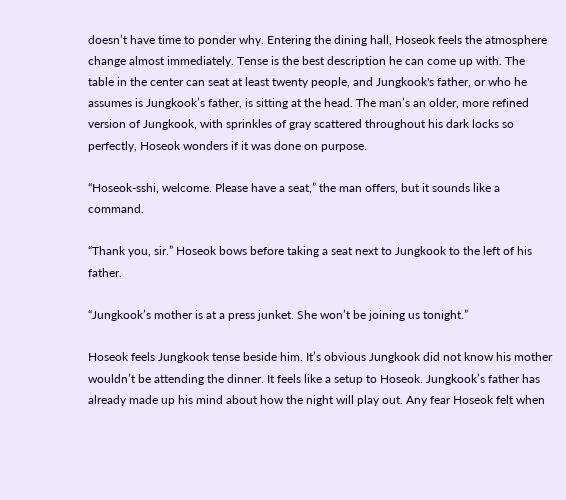doesn’t have time to ponder why. Entering the dining hall, Hoseok feels the atmosphere change almost immediately. Tense is the best description he can come up with. The table in the center can seat at least twenty people, and Jungkook's father, or who he assumes is Jungkook’s father, is sitting at the head. The man’s an older, more refined version of Jungkook, with sprinkles of gray scattered throughout his dark locks so perfectly, Hoseok wonders if it was done on purpose.

“Hoseok-sshi, welcome. Please have a seat,” the man offers, but it sounds like a command.

“Thank you, sir.” Hoseok bows before taking a seat next to Jungkook to the left of his father.

“Jungkook’s mother is at a press junket. She won’t be joining us tonight.”

Hoseok feels Jungkook tense beside him. It’s obvious Jungkook did not know his mother wouldn’t be attending the dinner. It feels like a setup to Hoseok. Jungkook’s father has already made up his mind about how the night will play out. Any fear Hoseok felt when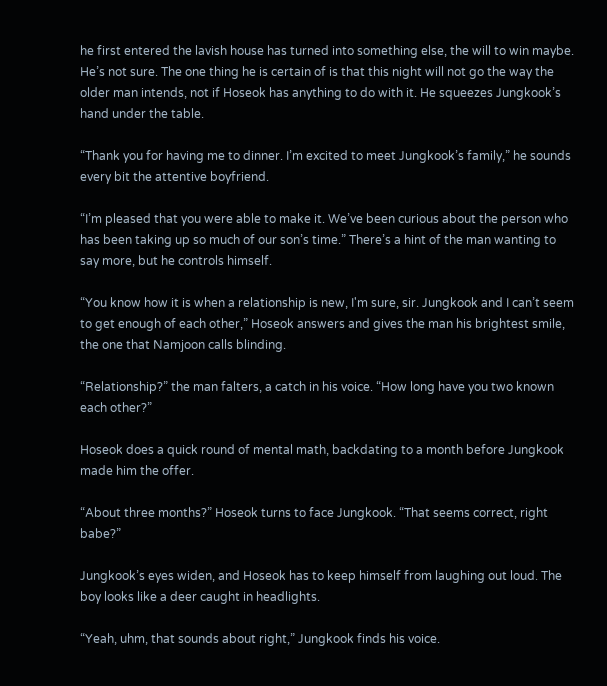he first entered the lavish house has turned into something else, the will to win maybe. He’s not sure. The one thing he is certain of is that this night will not go the way the older man intends, not if Hoseok has anything to do with it. He squeezes Jungkook’s hand under the table.

“Thank you for having me to dinner. I’m excited to meet Jungkook’s family,” he sounds every bit the attentive boyfriend.

“I’m pleased that you were able to make it. We’ve been curious about the person who has been taking up so much of our son’s time.” There’s a hint of the man wanting to say more, but he controls himself.

“You know how it is when a relationship is new, I'm sure, sir. Jungkook and I can’t seem to get enough of each other,” Hoseok answers and gives the man his brightest smile, the one that Namjoon calls blinding.

“Relationship?” the man falters, a catch in his voice. “How long have you two known each other?”

Hoseok does a quick round of mental math, backdating to a month before Jungkook made him the offer.

“About three months?” Hoseok turns to face Jungkook. “That seems correct, right babe?”

Jungkook’s eyes widen, and Hoseok has to keep himself from laughing out loud. The boy looks like a deer caught in headlights.

“Yeah, uhm, that sounds about right,” Jungkook finds his voice.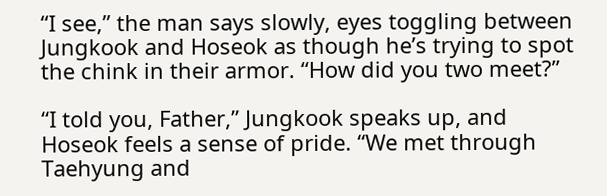“I see,” the man says slowly, eyes toggling between Jungkook and Hoseok as though he’s trying to spot the chink in their armor. “How did you two meet?”

“I told you, Father,” Jungkook speaks up, and Hoseok feels a sense of pride. “We met through Taehyung and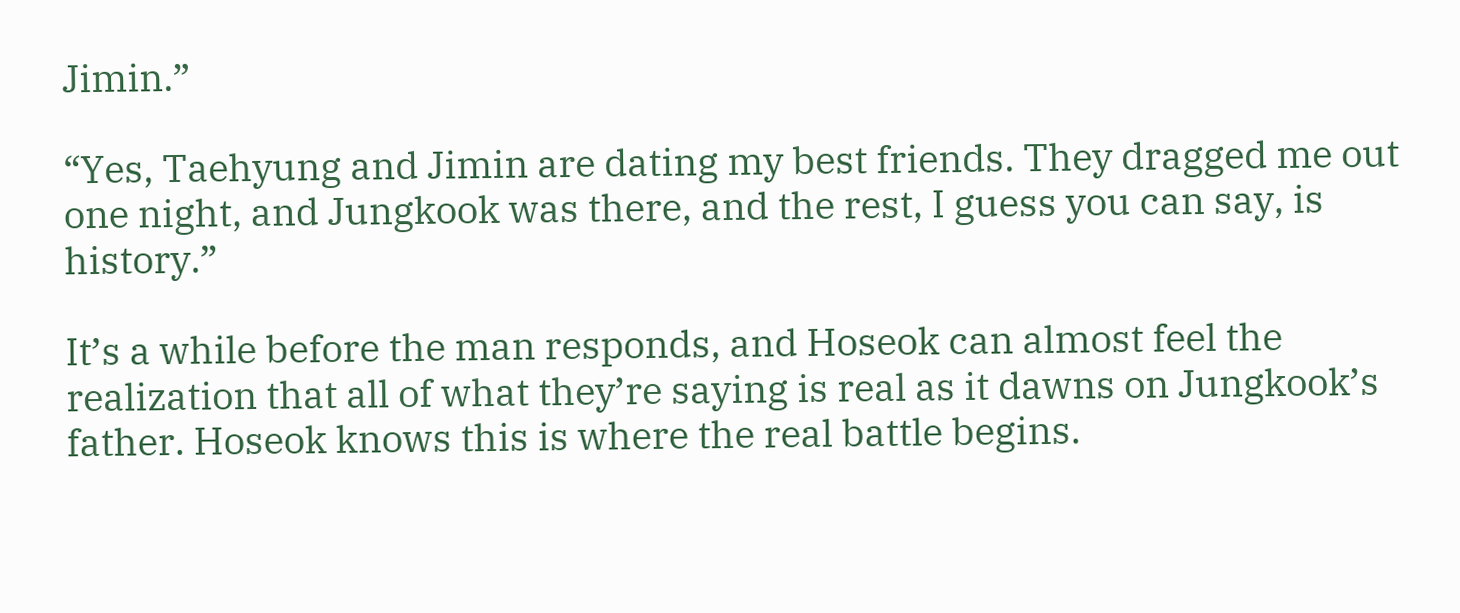Jimin.”

“Yes, Taehyung and Jimin are dating my best friends. They dragged me out one night, and Jungkook was there, and the rest, I guess you can say, is history.”

It’s a while before the man responds, and Hoseok can almost feel the realization that all of what they’re saying is real as it dawns on Jungkook’s father. Hoseok knows this is where the real battle begins.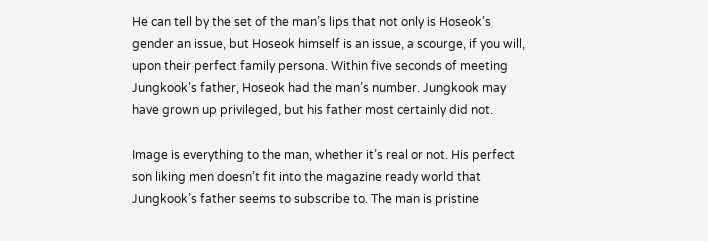He can tell by the set of the man’s lips that not only is Hoseok’s gender an issue, but Hoseok himself is an issue, a scourge, if you will, upon their perfect family persona. Within five seconds of meeting Jungkook’s father, Hoseok had the man’s number. Jungkook may have grown up privileged, but his father most certainly did not.

Image is everything to the man, whether it’s real or not. His perfect son liking men doesn’t fit into the magazine ready world that Jungkook’s father seems to subscribe to. The man is pristine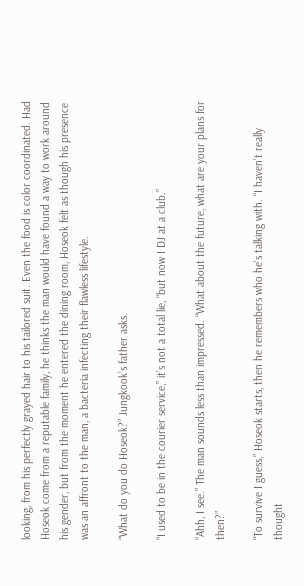looking, from his perfectly grayed hair to his tailored suit. Even the food is color coordinated. Had Hoseok come from a reputable family, he thinks the man would have found a way to work around his gender, but from the moment he entered the dining room, Hoseok felt as though his presence was an affront to the man, a bacteria infecting their flawless lifestyle.

“What do you do Hoseok?” Jungkook’s father asks.

“I used to be in the courier service,” it’s not a total lie, “but now I DJ at a club.”

“Ahh, I see.” The man sounds less than impressed. “What about the future, what are your plans for then?”

“To survive I guess,” Hoseok starts, then he remembers who he’s talking with. “I haven’t really thought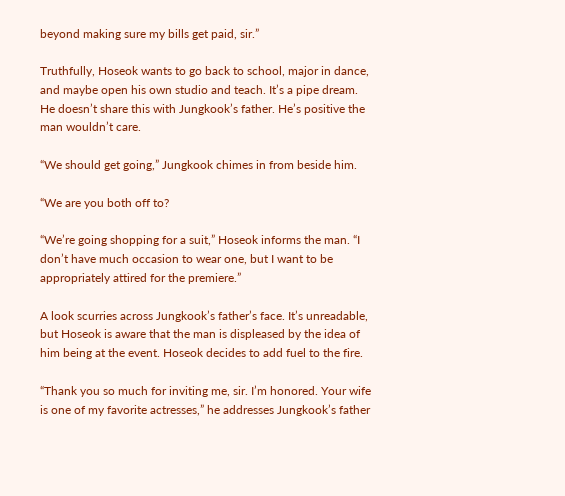beyond making sure my bills get paid, sir.”

Truthfully, Hoseok wants to go back to school, major in dance, and maybe open his own studio and teach. It’s a pipe dream. He doesn’t share this with Jungkook’s father. He’s positive the man wouldn’t care.

“We should get going,” Jungkook chimes in from beside him.

“We are you both off to?

“We’re going shopping for a suit,” Hoseok informs the man. “I don’t have much occasion to wear one, but I want to be appropriately attired for the premiere.”

A look scurries across Jungkook’s father’s face. It’s unreadable, but Hoseok is aware that the man is displeased by the idea of him being at the event. Hoseok decides to add fuel to the fire.

“Thank you so much for inviting me, sir. I’m honored. Your wife is one of my favorite actresses,” he addresses Jungkook’s father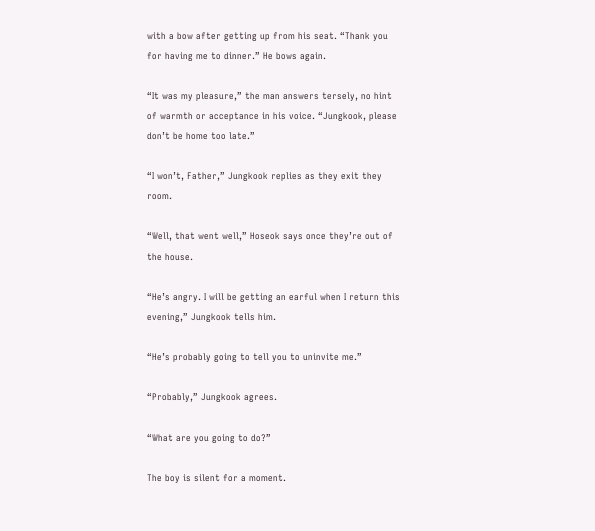with a bow after getting up from his seat. “Thank you for having me to dinner.” He bows again.

“It was my pleasure,” the man answers tersely, no hint of warmth or acceptance in his voice. “Jungkook, please don’t be home too late.”

“I won’t, Father,” Jungkook replies as they exit they room.

“Well, that went well,” Hoseok says once they’re out of the house.

“He’s angry. I will be getting an earful when I return this evening,” Jungkook tells him.

“He’s probably going to tell you to uninvite me.”

“Probably,” Jungkook agrees.

“What are you going to do?”

The boy is silent for a moment.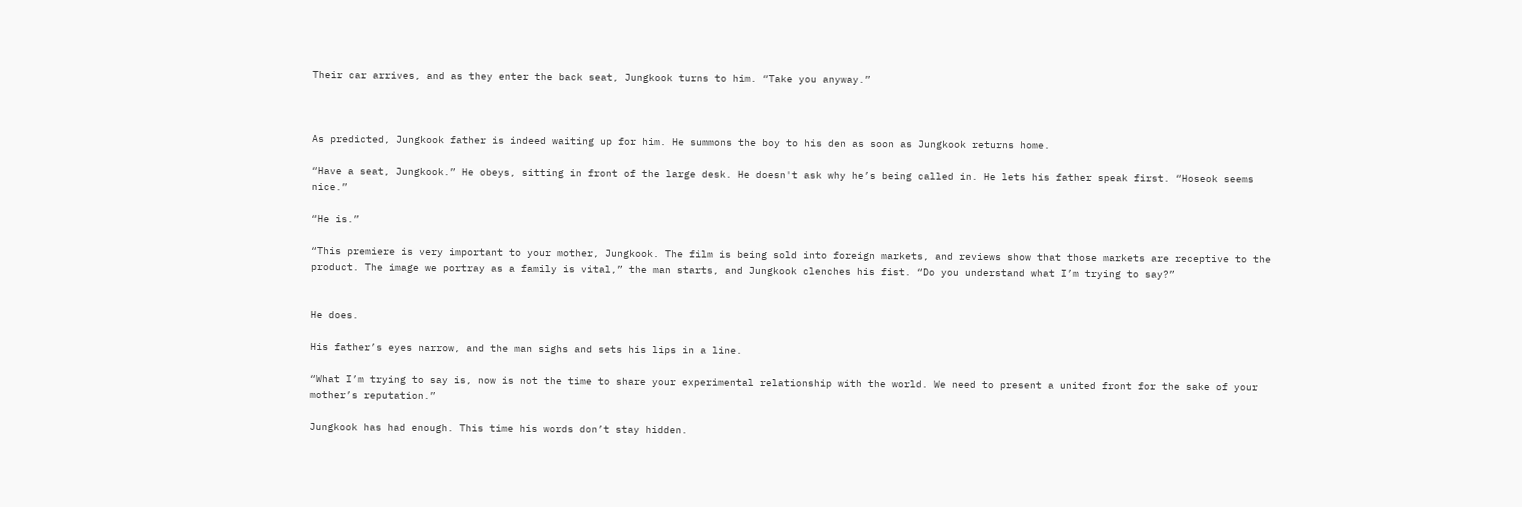Their car arrives, and as they enter the back seat, Jungkook turns to him. “Take you anyway.”



As predicted, Jungkook father is indeed waiting up for him. He summons the boy to his den as soon as Jungkook returns home.

“Have a seat, Jungkook.” He obeys, sitting in front of the large desk. He doesn't ask why he’s being called in. He lets his father speak first. “Hoseok seems nice.”

“He is.”

“This premiere is very important to your mother, Jungkook. The film is being sold into foreign markets, and reviews show that those markets are receptive to the product. The image we portray as a family is vital,” the man starts, and Jungkook clenches his fist. “Do you understand what I’m trying to say?”


He does.

His father’s eyes narrow, and the man sighs and sets his lips in a line.

“What I’m trying to say is, now is not the time to share your experimental relationship with the world. We need to present a united front for the sake of your mother’s reputation.”

Jungkook has had enough. This time his words don’t stay hidden.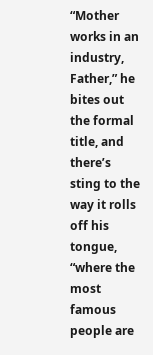“Mother works in an industry, Father,” he bites out the formal title, and there’s sting to the way it rolls off his tongue, “where the most famous people are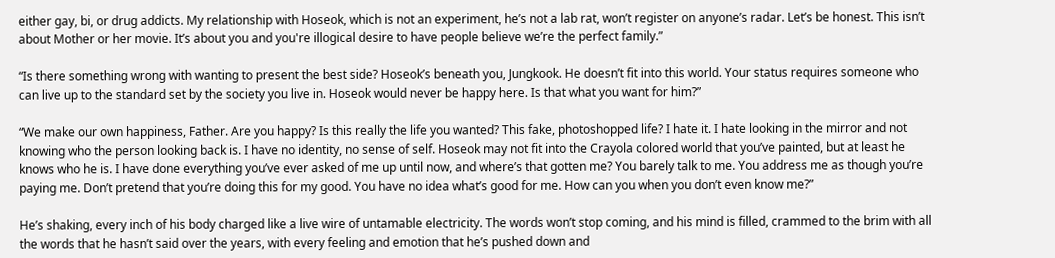either gay, bi, or drug addicts. My relationship with Hoseok, which is not an experiment, he’s not a lab rat, won’t register on anyone’s radar. Let’s be honest. This isn’t about Mother or her movie. It’s about you and you're illogical desire to have people believe we’re the perfect family.”

“Is there something wrong with wanting to present the best side? Hoseok’s beneath you, Jungkook. He doesn’t fit into this world. Your status requires someone who can live up to the standard set by the society you live in. Hoseok would never be happy here. Is that what you want for him?”

“We make our own happiness, Father. Are you happy? Is this really the life you wanted? This fake, photoshopped life? I hate it. I hate looking in the mirror and not knowing who the person looking back is. I have no identity, no sense of self. Hoseok may not fit into the Crayola colored world that you’ve painted, but at least he knows who he is. I have done everything you’ve ever asked of me up until now, and where’s that gotten me? You barely talk to me. You address me as though you’re paying me. Don’t pretend that you’re doing this for my good. You have no idea what’s good for me. How can you when you don’t even know me?”

He’s shaking, every inch of his body charged like a live wire of untamable electricity. The words won’t stop coming, and his mind is filled, crammed to the brim with all the words that he hasn’t said over the years, with every feeling and emotion that he’s pushed down and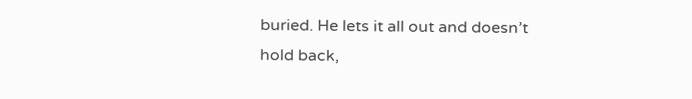buried. He lets it all out and doesn’t hold back,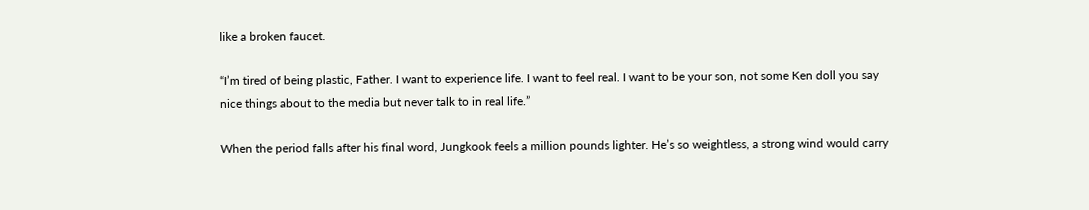like a broken faucet.

“I’m tired of being plastic, Father. I want to experience life. I want to feel real. I want to be your son, not some Ken doll you say nice things about to the media but never talk to in real life.”

When the period falls after his final word, Jungkook feels a million pounds lighter. He’s so weightless, a strong wind would carry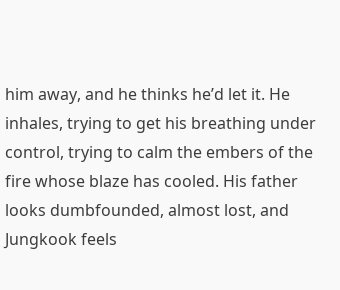him away, and he thinks he’d let it. He inhales, trying to get his breathing under control, trying to calm the embers of the fire whose blaze has cooled. His father looks dumbfounded, almost lost, and Jungkook feels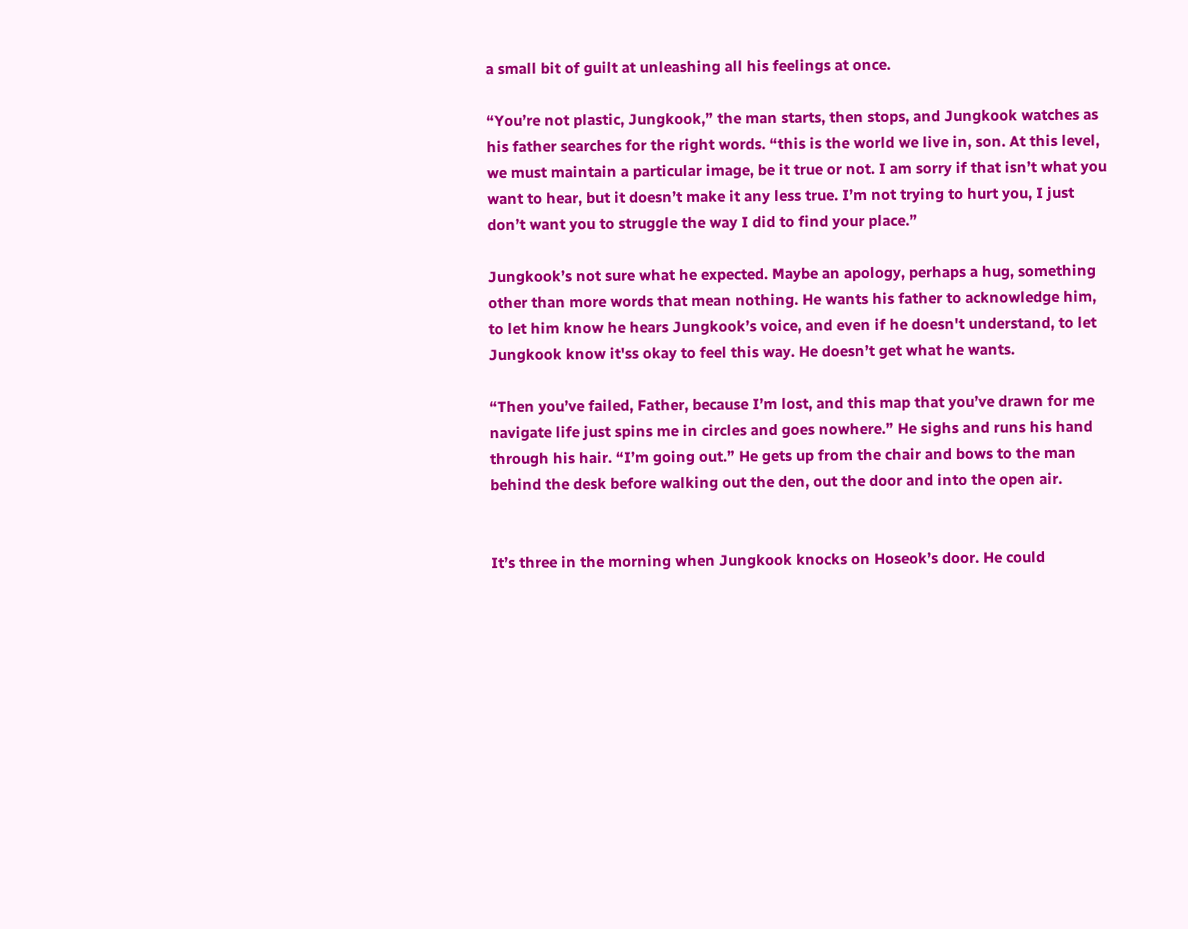a small bit of guilt at unleashing all his feelings at once.

“You’re not plastic, Jungkook,” the man starts, then stops, and Jungkook watches as his father searches for the right words. “this is the world we live in, son. At this level, we must maintain a particular image, be it true or not. I am sorry if that isn’t what you want to hear, but it doesn’t make it any less true. I’m not trying to hurt you, I just don’t want you to struggle the way I did to find your place.”

Jungkook’s not sure what he expected. Maybe an apology, perhaps a hug, something other than more words that mean nothing. He wants his father to acknowledge him, to let him know he hears Jungkook’s voice, and even if he doesn't understand, to let Jungkook know it'ss okay to feel this way. He doesn’t get what he wants.

“Then you’ve failed, Father, because I’m lost, and this map that you’ve drawn for me navigate life just spins me in circles and goes nowhere.” He sighs and runs his hand through his hair. “I’m going out.” He gets up from the chair and bows to the man behind the desk before walking out the den, out the door and into the open air.


It’s three in the morning when Jungkook knocks on Hoseok’s door. He could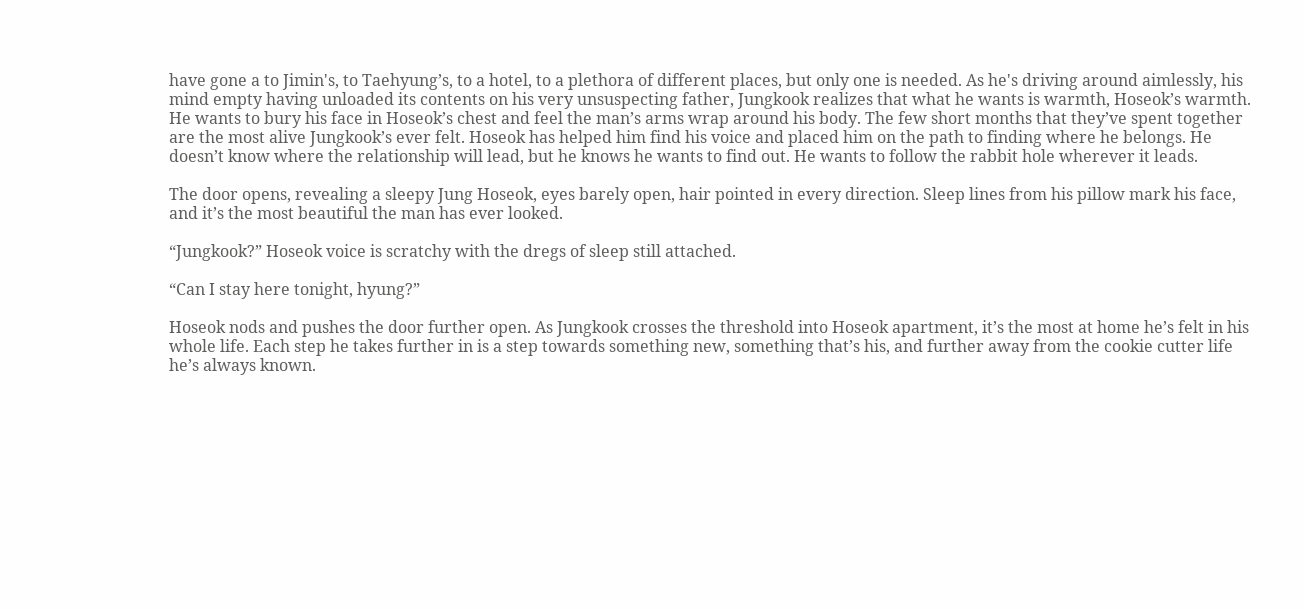have gone a to Jimin's, to Taehyung’s, to a hotel, to a plethora of different places, but only one is needed. As he's driving around aimlessly, his mind empty having unloaded its contents on his very unsuspecting father, Jungkook realizes that what he wants is warmth, Hoseok’s warmth. He wants to bury his face in Hoseok’s chest and feel the man’s arms wrap around his body. The few short months that they’ve spent together are the most alive Jungkook’s ever felt. Hoseok has helped him find his voice and placed him on the path to finding where he belongs. He doesn’t know where the relationship will lead, but he knows he wants to find out. He wants to follow the rabbit hole wherever it leads.

The door opens, revealing a sleepy Jung Hoseok, eyes barely open, hair pointed in every direction. Sleep lines from his pillow mark his face, and it’s the most beautiful the man has ever looked.

“Jungkook?” Hoseok voice is scratchy with the dregs of sleep still attached.

“Can I stay here tonight, hyung?”

Hoseok nods and pushes the door further open. As Jungkook crosses the threshold into Hoseok apartment, it’s the most at home he’s felt in his whole life. Each step he takes further in is a step towards something new, something that’s his, and further away from the cookie cutter life he’s always known.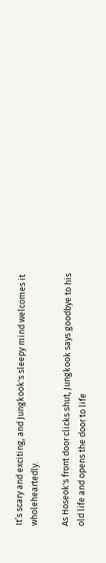It’s scary and exciting, and Jungkook's sleepy mind welcomes it wholeheartedly.

As Hoseok's front door clicks shut, Jungkook says goodbye to his old life and opens the door to life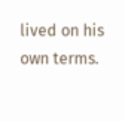lived on his own terms.